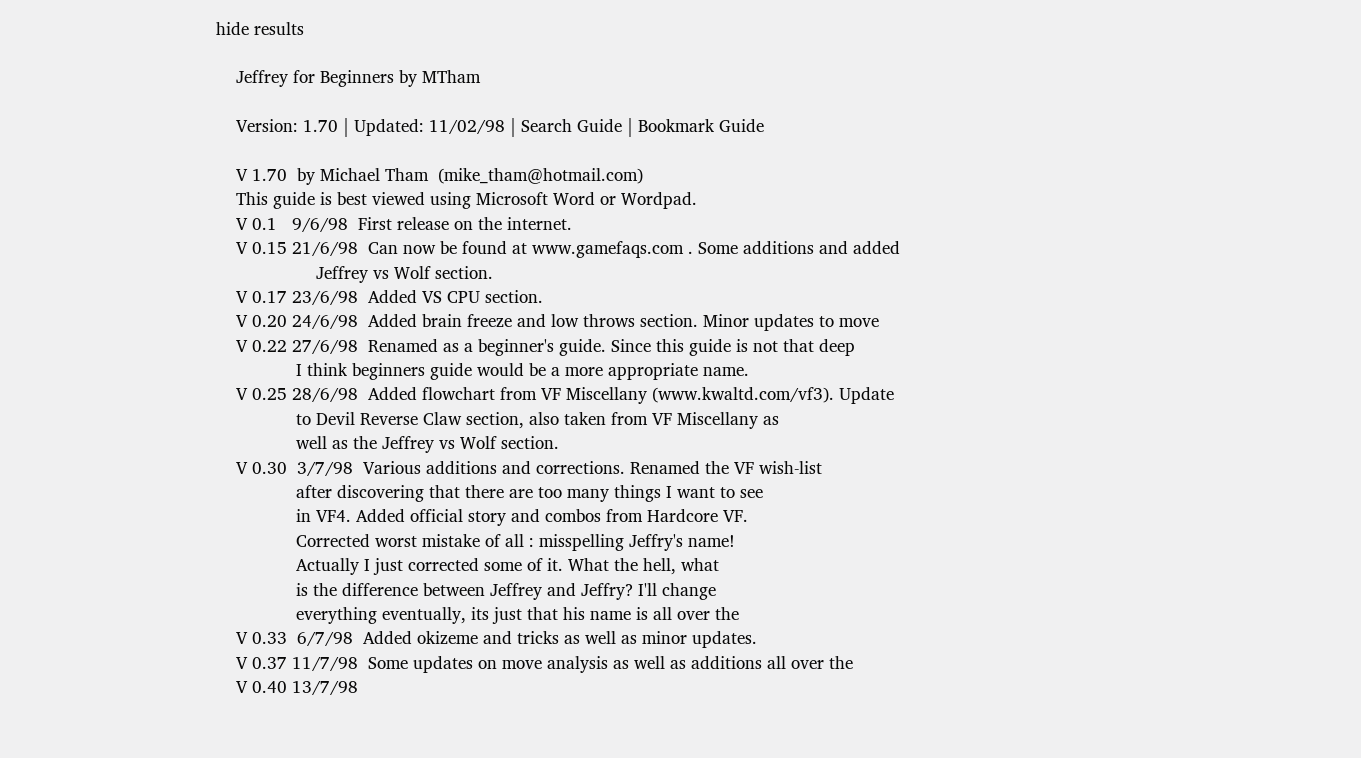hide results

    Jeffrey for Beginners by MTham

    Version: 1.70 | Updated: 11/02/98 | Search Guide | Bookmark Guide

    V 1.70  by Michael Tham  (mike_tham@hotmail.com)
    This guide is best viewed using Microsoft Word or Wordpad.
    V 0.1   9/6/98  First release on the internet.
    V 0.15 21/6/98  Can now be found at www.gamefaqs.com . Some additions and added
                    Jeffrey vs Wolf section.
    V 0.17 23/6/98  Added VS CPU section.
    V 0.20 24/6/98  Added brain freeze and low throws section. Minor updates to move
    V 0.22 27/6/98  Renamed as a beginner's guide. Since this guide is not that deep
                I think beginners guide would be a more appropriate name.
    V 0.25 28/6/98  Added flowchart from VF Miscellany (www.kwaltd.com/vf3). Update
                to Devil Reverse Claw section, also taken from VF Miscellany as
                well as the Jeffrey vs Wolf section.
    V 0.30  3/7/98  Various additions and corrections. Renamed the VF wish-list
                after discovering that there are too many things I want to see
                in VF4. Added official story and combos from Hardcore VF.
                Corrected worst mistake of all : misspelling Jeffry's name!
                Actually I just corrected some of it. What the hell, what
                is the difference between Jeffrey and Jeffry? I'll change
                everything eventually, its just that his name is all over the
    V 0.33  6/7/98  Added okizeme and tricks as well as minor updates.
    V 0.37 11/7/98  Some updates on move analysis as well as additions all over the
    V 0.40 13/7/98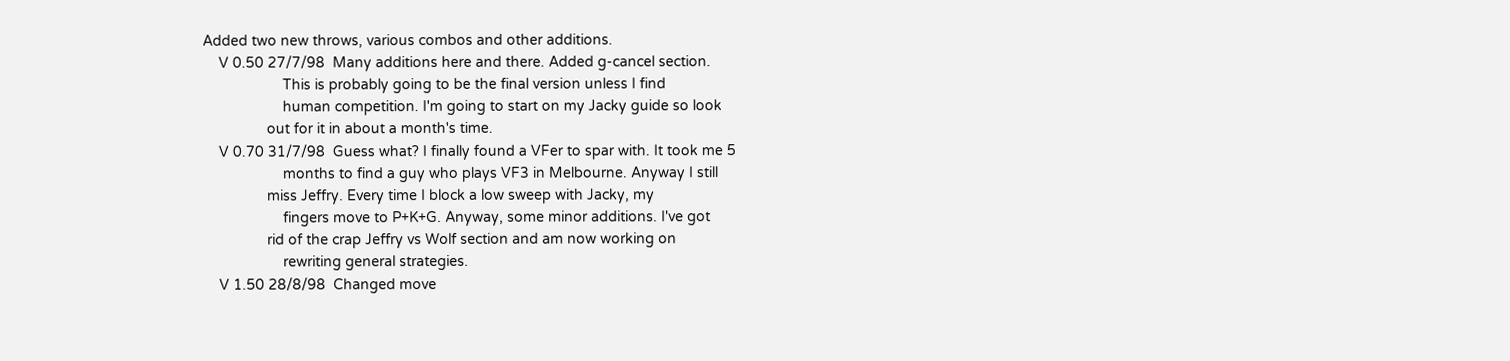Added two new throws, various combos and other additions.
    V 0.50 27/7/98  Many additions here and there. Added g-cancel section.
                    This is probably going to be the final version unless I find
                    human competition. I'm going to start on my Jacky guide so look
                out for it in about a month's time.
    V 0.70 31/7/98  Guess what? I finally found a VFer to spar with. It took me 5
                    months to find a guy who plays VF3 in Melbourne. Anyway I still
                miss Jeffry. Every time I block a low sweep with Jacky, my
                    fingers move to P+K+G. Anyway, some minor additions. I've got
                rid of the crap Jeffry vs Wolf section and am now working on
                    rewriting general strategies.
    V 1.50 28/8/98  Changed move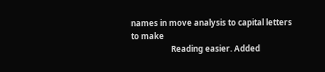names in move analysis to capital letters to make
                    Reading easier. Added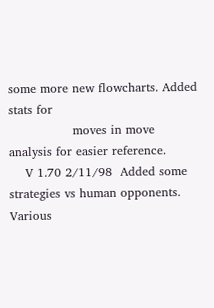some more new flowcharts. Added stats for
                moves in move analysis for easier reference.
    V 1.70 2/11/98  Added some strategies vs human opponents. Various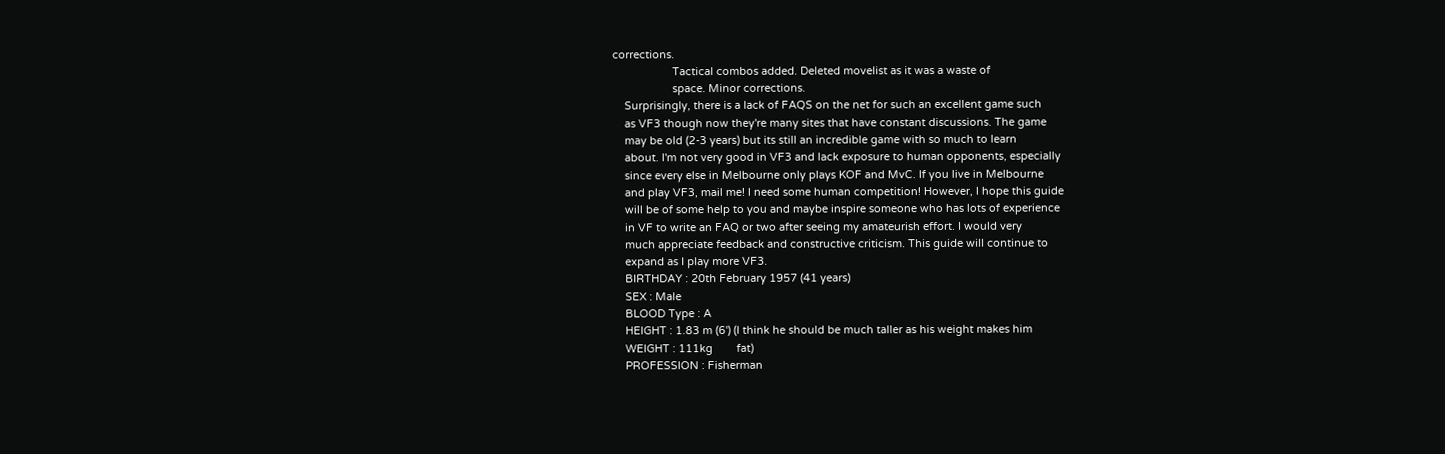corrections.
                    Tactical combos added. Deleted movelist as it was a waste of
                    space. Minor corrections.
    Surprisingly, there is a lack of FAQS on the net for such an excellent game such
    as VF3 though now they're many sites that have constant discussions. The game
    may be old (2-3 years) but its still an incredible game with so much to learn
    about. I'm not very good in VF3 and lack exposure to human opponents, especially
    since every else in Melbourne only plays KOF and MvC. If you live in Melbourne
    and play VF3, mail me! I need some human competition! However, I hope this guide
    will be of some help to you and maybe inspire someone who has lots of experience
    in VF to write an FAQ or two after seeing my amateurish effort. I would very
    much appreciate feedback and constructive criticism. This guide will continue to
    expand as I play more VF3.
    BIRTHDAY : 20th February 1957 (41 years)
    SEX : Male
    BLOOD Type : A
    HEIGHT : 1.83 m (6') (I think he should be much taller as his weight makes him
    WEIGHT : 111kg        fat)
    PROFESSION : Fisherman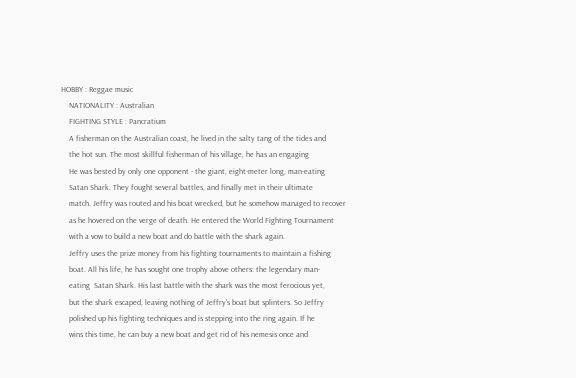HOBBY : Reggae music
    NATIONALITY : Australian
    FIGHTING STYLE : Pancratium
    A fisherman on the Australian coast, he lived in the salty tang of the tides and
    the hot sun. The most skillful fisherman of his village, he has an engaging
    He was bested by only one opponent - the giant, eight-meter long, man-eating
    Satan Shark. They fought several battles, and finally met in their ultimate
    match. Jeffry was routed and his boat wrecked, but he somehow managed to recover
    as he hovered on the verge of death. He entered the World Fighting Tournament
    with a vow to build a new boat and do battle with the shark again.
    Jeffry uses the prize money from his fighting tournaments to maintain a fishing
    boat. All his life, he has sought one trophy above others: the legendary man-
    eating  Satan Shark. His last battle with the shark was the most ferocious yet,
    but the shark escaped, leaving nothing of Jeffry's boat but splinters. So Jeffry
    polished up his fighting techniques and is stepping into the ring again. If he
    wins this time, he can buy a new boat and get rid of his nemesis once and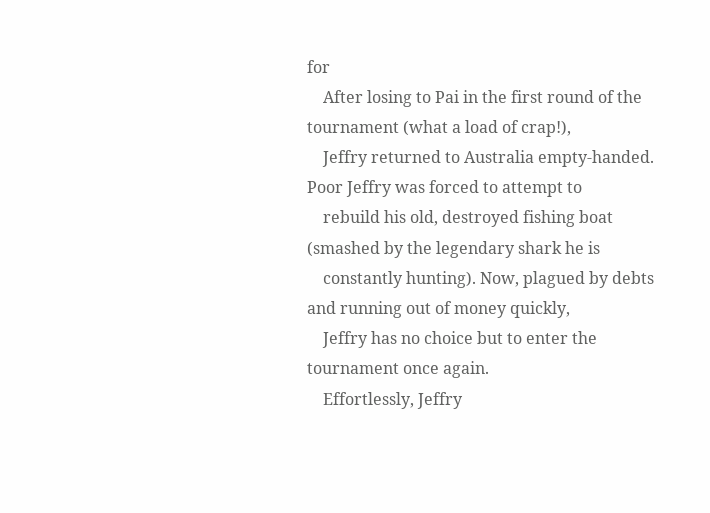for
    After losing to Pai in the first round of the tournament (what a load of crap!),
    Jeffry returned to Australia empty-handed. Poor Jeffry was forced to attempt to
    rebuild his old, destroyed fishing boat (smashed by the legendary shark he is
    constantly hunting). Now, plagued by debts and running out of money quickly,
    Jeffry has no choice but to enter the tournament once again.
    Effortlessly, Jeffry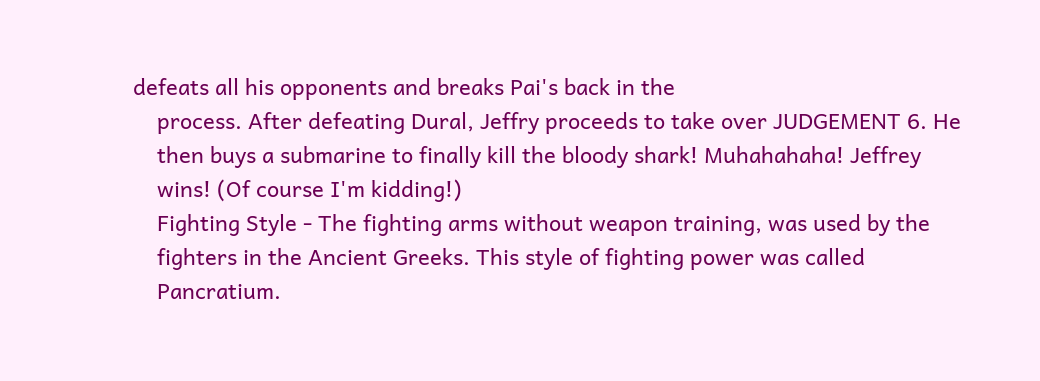defeats all his opponents and breaks Pai's back in the
    process. After defeating Dural, Jeffry proceeds to take over JUDGEMENT 6. He
    then buys a submarine to finally kill the bloody shark! Muhahahaha! Jeffrey
    wins! (Of course I'm kidding!)
    Fighting Style - The fighting arms without weapon training, was used by the
    fighters in the Ancient Greeks. This style of fighting power was called
    Pancratium.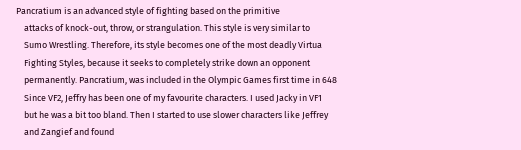Pancratium is an advanced style of fighting based on the primitive
    attacks of knock-out, throw, or strangulation. This style is very similar to
    Sumo Wrestling. Therefore, its style becomes one of the most deadly Virtua
    Fighting Styles, because it seeks to completely strike down an opponent
    permanently. Pancratium, was included in the Olympic Games first time in 648
    Since VF2, Jeffry has been one of my favourite characters. I used Jacky in VF1
    but he was a bit too bland. Then I started to use slower characters like Jeffrey
    and Zangief and found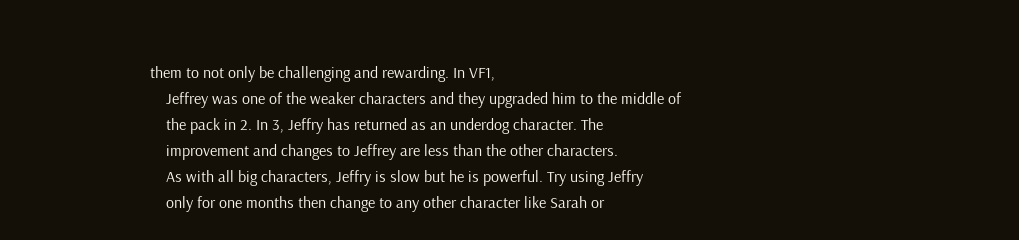them to not only be challenging and rewarding. In VF1,
    Jeffrey was one of the weaker characters and they upgraded him to the middle of
    the pack in 2. In 3, Jeffry has returned as an underdog character. The
    improvement and changes to Jeffrey are less than the other characters.
    As with all big characters, Jeffry is slow but he is powerful. Try using Jeffry
    only for one months then change to any other character like Sarah or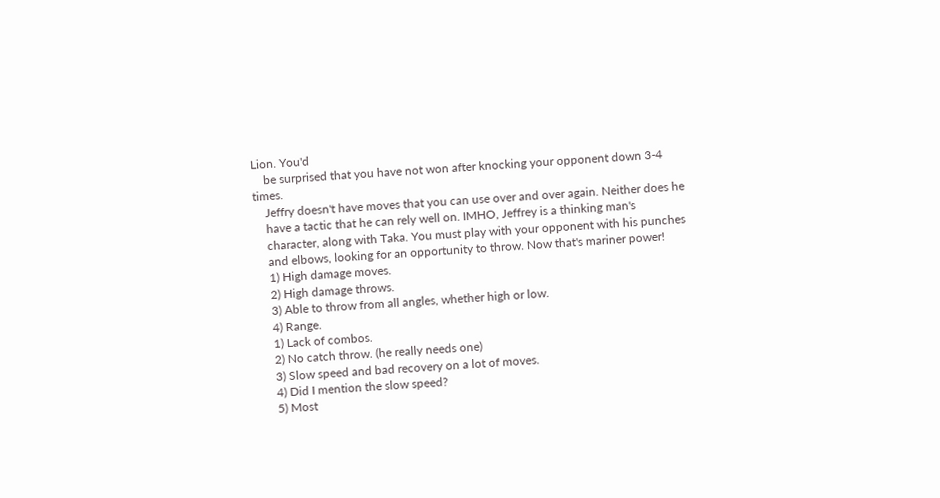Lion. You'd
    be surprised that you have not won after knocking your opponent down 3-4 times.
    Jeffry doesn't have moves that you can use over and over again. Neither does he
    have a tactic that he can rely well on. IMHO, Jeffrey is a thinking man's
    character, along with Taka. You must play with your opponent with his punches
    and elbows, looking for an opportunity to throw. Now that's mariner power!
    1) High damage moves.
    2) High damage throws.
    3) Able to throw from all angles, whether high or low.
    4) Range.
    1) Lack of combos.
    2) No catch throw. (he really needs one)
    3) Slow speed and bad recovery on a lot of moves.
    4) Did I mention the slow speed?
    5) Most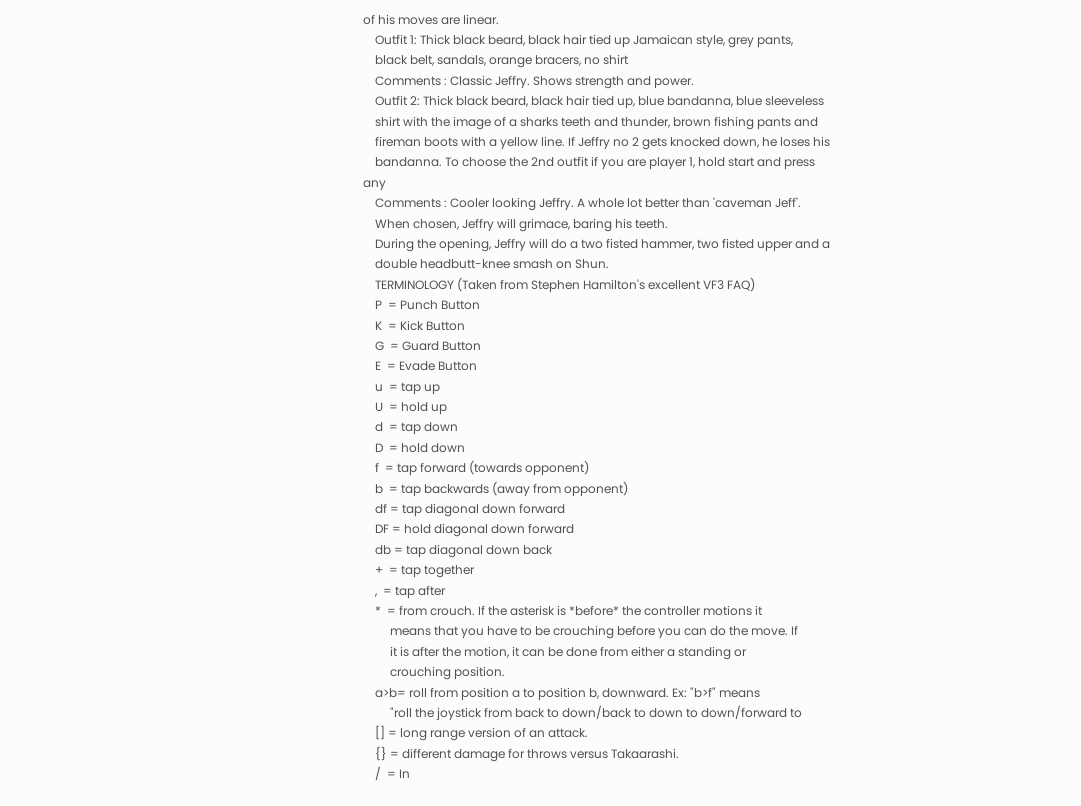of his moves are linear.
    Outfit 1: Thick black beard, black hair tied up Jamaican style, grey pants,
    black belt, sandals, orange bracers, no shirt
    Comments : Classic Jeffry. Shows strength and power.
    Outfit 2: Thick black beard, black hair tied up, blue bandanna, blue sleeveless
    shirt with the image of a sharks teeth and thunder, brown fishing pants and
    fireman boots with a yellow line. If Jeffry no 2 gets knocked down, he loses his
    bandanna. To choose the 2nd outfit if you are player 1, hold start and press any
    Comments : Cooler looking Jeffry. A whole lot better than 'caveman Jeff'.
    When chosen, Jeffry will grimace, baring his teeth.
    During the opening, Jeffry will do a two fisted hammer, two fisted upper and a
    double headbutt-knee smash on Shun.
    TERMINOLOGY (Taken from Stephen Hamilton's excellent VF3 FAQ)
    P  = Punch Button
    K  = Kick Button
    G  = Guard Button
    E  = Evade Button
    u  = tap up
    U  = hold up
    d  = tap down
    D  = hold down
    f  = tap forward (towards opponent)
    b  = tap backwards (away from opponent)
    df = tap diagonal down forward
    DF = hold diagonal down forward
    db = tap diagonal down back
    +  = tap together
    ,  = tap after
    *  = from crouch. If the asterisk is *before* the controller motions it
         means that you have to be crouching before you can do the move. If
         it is after the motion, it can be done from either a standing or
         crouching position.
    a>b= roll from position a to position b, downward. Ex: "b>f" means
         "roll the joystick from back to down/back to down to down/forward to
    [] = long range version of an attack.
    {} = different damage for throws versus Takaarashi.
    /  = In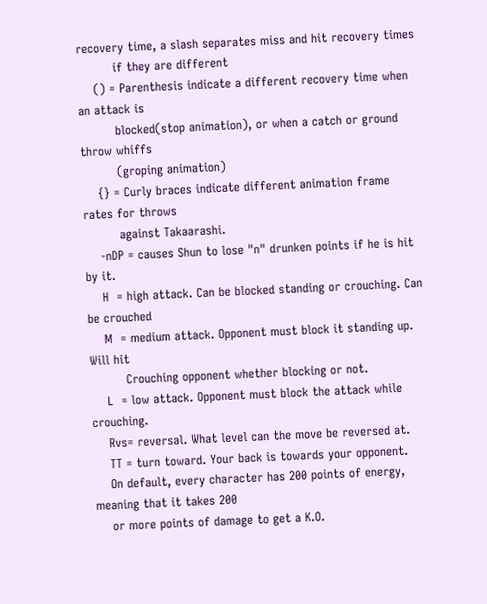recovery time, a slash separates miss and hit recovery times
         if they are different
    () = Parenthesis indicate a different recovery time when an attack is
         blocked(stop animation), or when a catch or ground throw whiffs
         (groping animation)
    {} = Curly braces indicate different animation frame rates for throws
         against Takaarashi.
    -nDP = causes Shun to lose "n" drunken points if he is hit by it.
    H  = high attack. Can be blocked standing or crouching. Can be crouched
    M  = medium attack. Opponent must block it standing up. Will hit
         Crouching opponent whether blocking or not.
    L  = low attack. Opponent must block the attack while crouching.
    Rvs= reversal. What level can the move be reversed at.
    TT = turn toward. Your back is towards your opponent.
    On default, every character has 200 points of energy, meaning that it takes 200
    or more points of damage to get a K.O.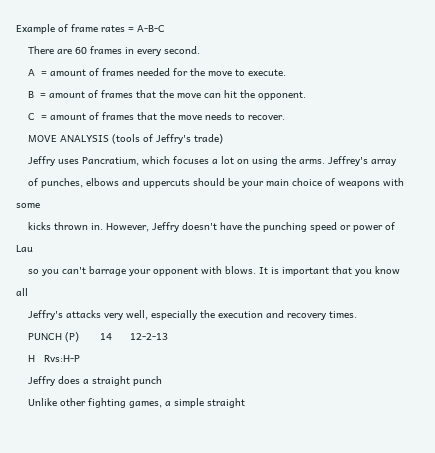Example of frame rates = A-B-C
    There are 60 frames in every second.
    A  = amount of frames needed for the move to execute.
    B  = amount of frames that the move can hit the opponent.
    C  = amount of frames that the move needs to recover.
    MOVE ANALYSIS (tools of Jeffry's trade)
    Jeffry uses Pancratium, which focuses a lot on using the arms. Jeffrey's array
    of punches, elbows and uppercuts should be your main choice of weapons with some
    kicks thrown in. However, Jeffry doesn't have the punching speed or power of Lau
    so you can't barrage your opponent with blows. It is important that you know all
    Jeffry's attacks very well, especially the execution and recovery times.
    PUNCH (P)       14      12-2-13
    H   Rvs:H-P
    Jeffry does a straight punch
    Unlike other fighting games, a simple straight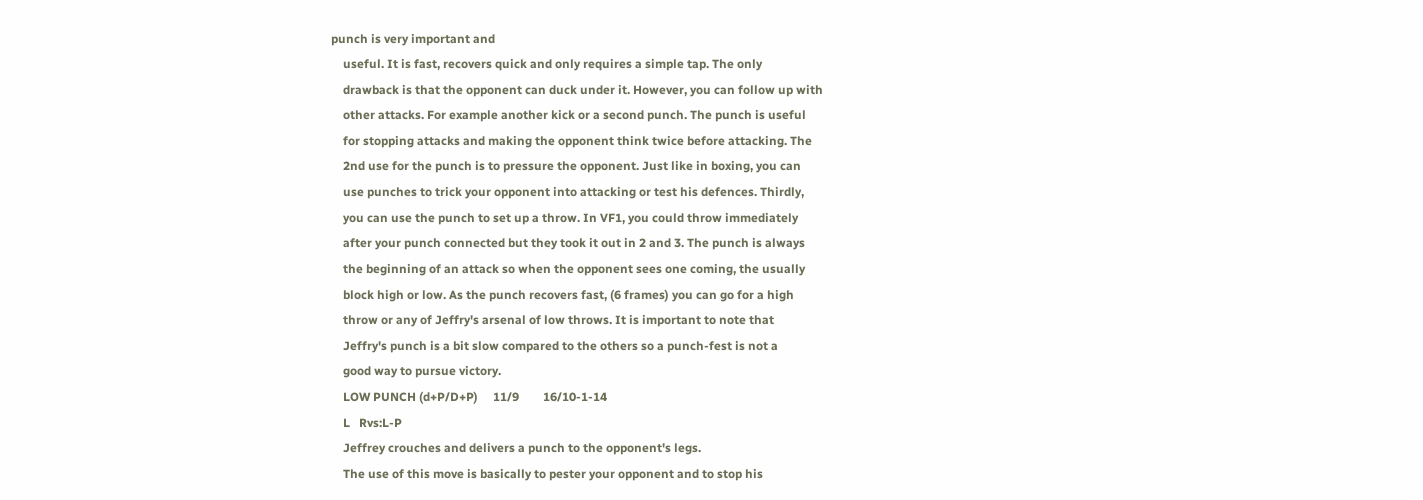punch is very important and
    useful. It is fast, recovers quick and only requires a simple tap. The only
    drawback is that the opponent can duck under it. However, you can follow up with
    other attacks. For example another kick or a second punch. The punch is useful
    for stopping attacks and making the opponent think twice before attacking. The
    2nd use for the punch is to pressure the opponent. Just like in boxing, you can
    use punches to trick your opponent into attacking or test his defences. Thirdly,
    you can use the punch to set up a throw. In VF1, you could throw immediately
    after your punch connected but they took it out in 2 and 3. The punch is always
    the beginning of an attack so when the opponent sees one coming, the usually
    block high or low. As the punch recovers fast, (6 frames) you can go for a high
    throw or any of Jeffry's arsenal of low throws. It is important to note that
    Jeffry's punch is a bit slow compared to the others so a punch-fest is not a
    good way to pursue victory.
    LOW PUNCH (d+P/D+P)     11/9        16/10-1-14
    L   Rvs:L-P
    Jeffrey crouches and delivers a punch to the opponent's legs.
    The use of this move is basically to pester your opponent and to stop his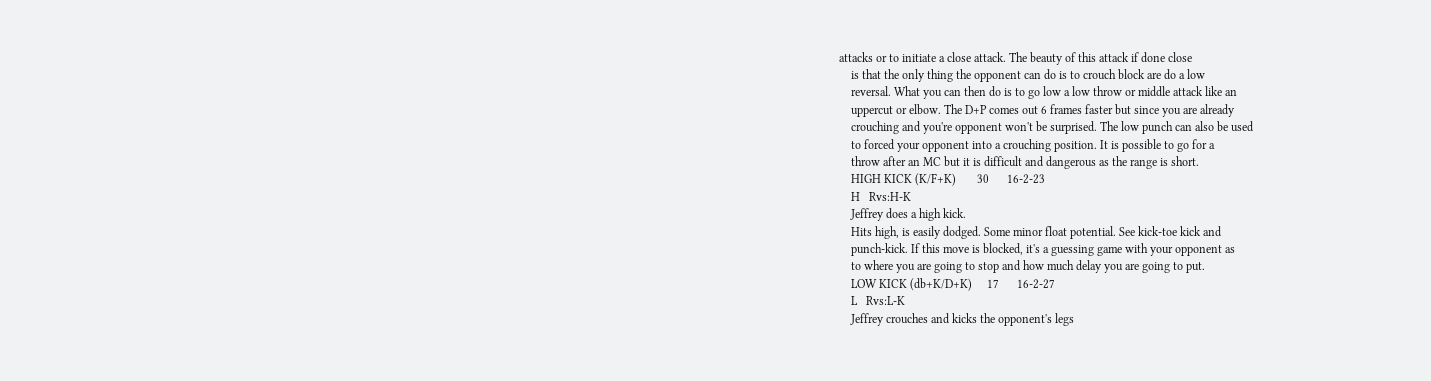attacks or to initiate a close attack. The beauty of this attack if done close
    is that the only thing the opponent can do is to crouch block are do a low
    reversal. What you can then do is to go low a low throw or middle attack like an
    uppercut or elbow. The D+P comes out 6 frames faster but since you are already
    crouching and you're opponent won't be surprised. The low punch can also be used
    to forced your opponent into a crouching position. It is possible to go for a
    throw after an MC but it is difficult and dangerous as the range is short.
    HIGH KICK (K/F+K)       30      16-2-23
    H   Rvs:H-K
    Jeffrey does a high kick.
    Hits high, is easily dodged. Some minor float potential. See kick-toe kick and
    punch-kick. If this move is blocked, it's a guessing game with your opponent as
    to where you are going to stop and how much delay you are going to put.
    LOW KICK (db+K/D+K)     17      16-2-27
    L   Rvs:L-K
    Jeffrey crouches and kicks the opponent's legs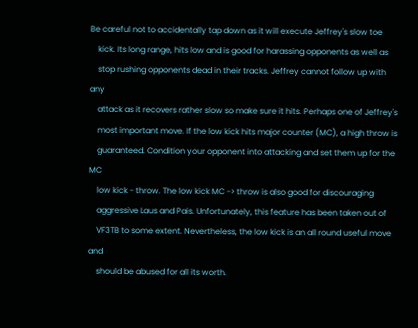Be careful not to accidentally tap down as it will execute Jeffrey's slow toe
    kick. Its long range, hits low and is good for harassing opponents as well as
    stop rushing opponents dead in their tracks. Jeffrey cannot follow up with any
    attack as it recovers rather slow so make sure it hits. Perhaps one of Jeffrey's
    most important move. If the low kick hits major counter (MC), a high throw is
    guaranteed. Condition your opponent into attacking and set them up for the MC
    low kick - throw. The low kick MC -> throw is also good for discouraging
    aggressive Laus and Pais. Unfortunately, this feature has been taken out of
    VF3TB to some extent. Nevertheless, the low kick is an all round useful move and
    should be abused for all its worth.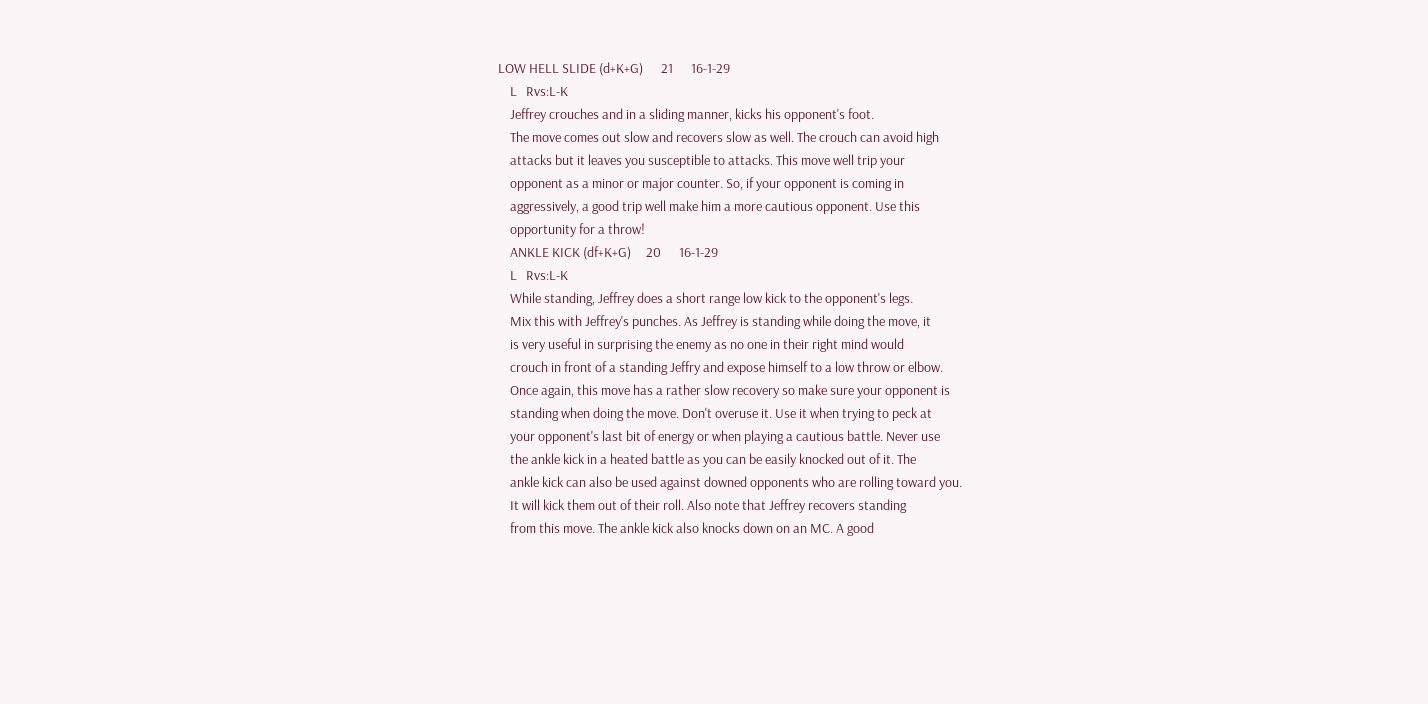LOW HELL SLIDE (d+K+G)      21      16-1-29
    L   Rvs:L-K
    Jeffrey crouches and in a sliding manner, kicks his opponent's foot.
    The move comes out slow and recovers slow as well. The crouch can avoid high
    attacks but it leaves you susceptible to attacks. This move well trip your
    opponent as a minor or major counter. So, if your opponent is coming in
    aggressively, a good trip well make him a more cautious opponent. Use this
    opportunity for a throw!
    ANKLE KICK (df+K+G)     20      16-1-29
    L   Rvs:L-K
    While standing, Jeffrey does a short range low kick to the opponent's legs.
    Mix this with Jeffrey's punches. As Jeffrey is standing while doing the move, it
    is very useful in surprising the enemy as no one in their right mind would
    crouch in front of a standing Jeffry and expose himself to a low throw or elbow.
    Once again, this move has a rather slow recovery so make sure your opponent is
    standing when doing the move. Don't overuse it. Use it when trying to peck at
    your opponent's last bit of energy or when playing a cautious battle. Never use
    the ankle kick in a heated battle as you can be easily knocked out of it. The
    ankle kick can also be used against downed opponents who are rolling toward you.
    It will kick them out of their roll. Also note that Jeffrey recovers standing
    from this move. The ankle kick also knocks down on an MC. A good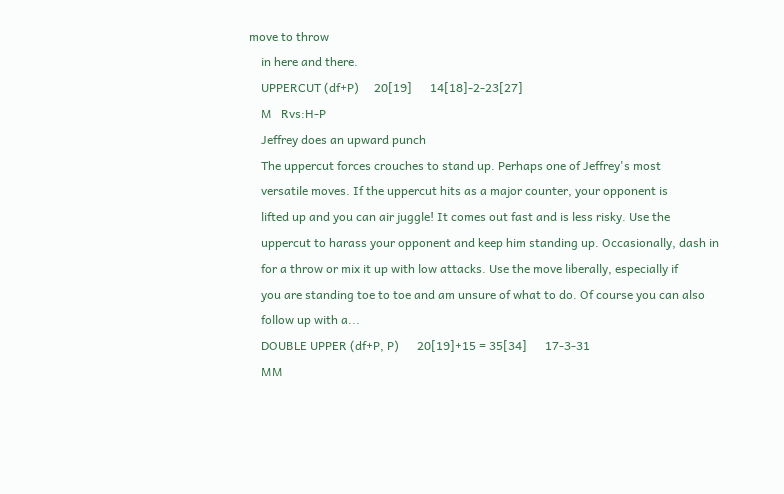move to throw
    in here and there.
    UPPERCUT (df+P)     20[19]      14[18]-2-23[27]
    M   Rvs:H-P
    Jeffrey does an upward punch
    The uppercut forces crouches to stand up. Perhaps one of Jeffrey's most
    versatile moves. If the uppercut hits as a major counter, your opponent is
    lifted up and you can air juggle! It comes out fast and is less risky. Use the
    uppercut to harass your opponent and keep him standing up. Occasionally, dash in
    for a throw or mix it up with low attacks. Use the move liberally, especially if
    you are standing toe to toe and am unsure of what to do. Of course you can also
    follow up with a...
    DOUBLE UPPER (df+P, P)      20[19]+15 = 35[34]      17-3-31
    MM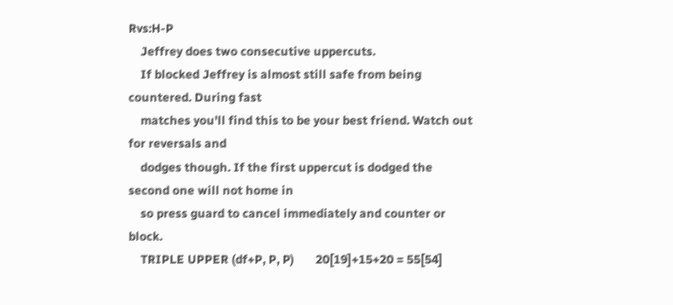Rvs:H-P
    Jeffrey does two consecutive uppercuts.
    If blocked Jeffrey is almost still safe from being countered. During fast
    matches you'll find this to be your best friend. Watch out for reversals and
    dodges though. If the first uppercut is dodged the second one will not home in
    so press guard to cancel immediately and counter or block.
    TRIPLE UPPER (df+P, P, P)       20[19]+15+20 = 55[54]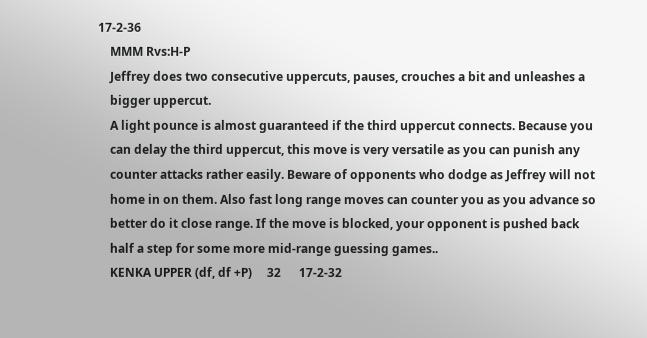17-2-36
    MMM Rvs:H-P
    Jeffrey does two consecutive uppercuts, pauses, crouches a bit and unleashes a
    bigger uppercut.
    A light pounce is almost guaranteed if the third uppercut connects. Because you
    can delay the third uppercut, this move is very versatile as you can punish any
    counter attacks rather easily. Beware of opponents who dodge as Jeffrey will not
    home in on them. Also fast long range moves can counter you as you advance so
    better do it close range. If the move is blocked, your opponent is pushed back
    half a step for some more mid-range guessing games..
    KENKA UPPER (df, df +P)     32      17-2-32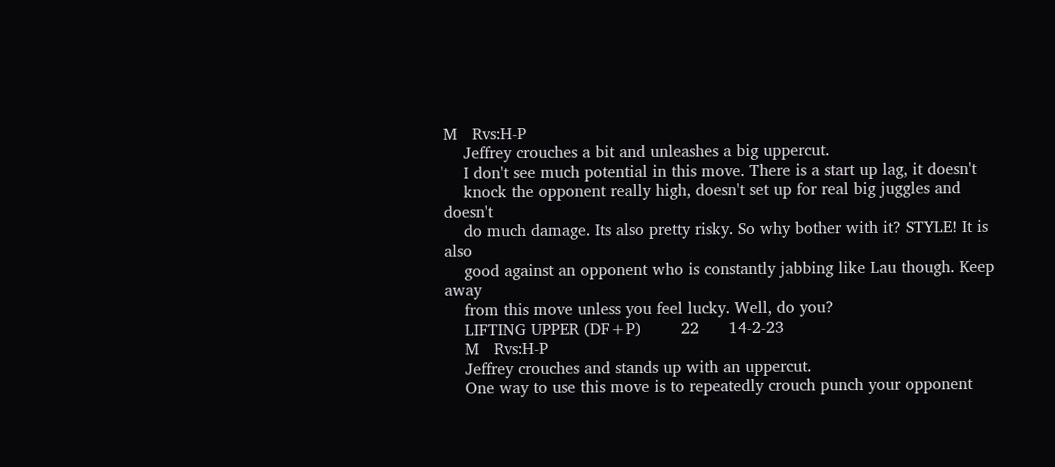M   Rvs:H-P
    Jeffrey crouches a bit and unleashes a big uppercut.
    I don't see much potential in this move. There is a start up lag, it doesn't
    knock the opponent really high, doesn't set up for real big juggles and doesn't
    do much damage. Its also pretty risky. So why bother with it? STYLE! It is also
    good against an opponent who is constantly jabbing like Lau though. Keep away
    from this move unless you feel lucky. Well, do you?
    LIFTING UPPER (DF+P)        22      14-2-23
    M   Rvs:H-P
    Jeffrey crouches and stands up with an uppercut.
    One way to use this move is to repeatedly crouch punch your opponent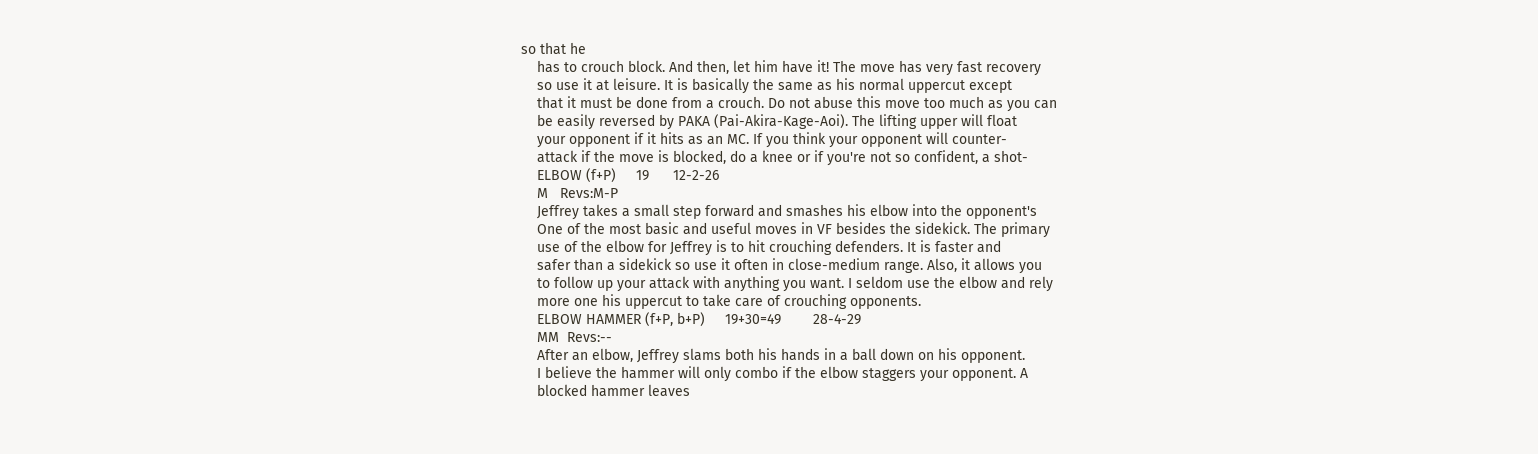so that he
    has to crouch block. And then, let him have it! The move has very fast recovery
    so use it at leisure. It is basically the same as his normal uppercut except
    that it must be done from a crouch. Do not abuse this move too much as you can
    be easily reversed by PAKA (Pai-Akira-Kage-Aoi). The lifting upper will float
    your opponent if it hits as an MC. If you think your opponent will counter-
    attack if the move is blocked, do a knee or if you're not so confident, a shot-
    ELBOW (f+P)     19      12-2-26
    M   Revs:M-P
    Jeffrey takes a small step forward and smashes his elbow into the opponent's
    One of the most basic and useful moves in VF besides the sidekick. The primary
    use of the elbow for Jeffrey is to hit crouching defenders. It is faster and
    safer than a sidekick so use it often in close-medium range. Also, it allows you
    to follow up your attack with anything you want. I seldom use the elbow and rely
    more one his uppercut to take care of crouching opponents.
    ELBOW HAMMER (f+P, b+P)     19+30=49        28-4-29
    MM  Revs:--
    After an elbow, Jeffrey slams both his hands in a ball down on his opponent.
    I believe the hammer will only combo if the elbow staggers your opponent. A
    blocked hammer leaves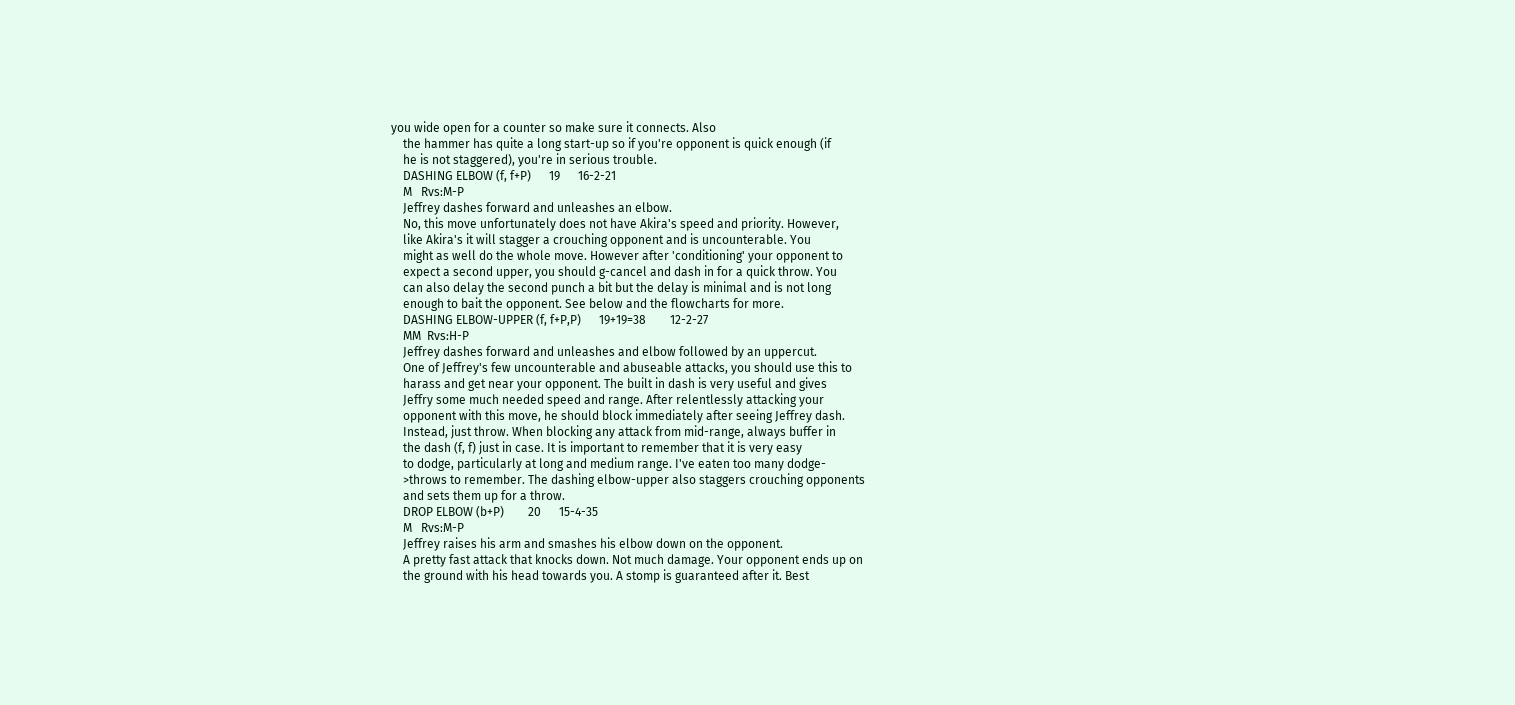you wide open for a counter so make sure it connects. Also
    the hammer has quite a long start-up so if you're opponent is quick enough (if
    he is not staggered), you're in serious trouble.
    DASHING ELBOW (f, f+P)      19      16-2-21
    M   Rvs:M-P
    Jeffrey dashes forward and unleashes an elbow.
    No, this move unfortunately does not have Akira's speed and priority. However,
    like Akira's it will stagger a crouching opponent and is uncounterable. You
    might as well do the whole move. However after 'conditioning' your opponent to
    expect a second upper, you should g-cancel and dash in for a quick throw. You
    can also delay the second punch a bit but the delay is minimal and is not long
    enough to bait the opponent. See below and the flowcharts for more.
    DASHING ELBOW-UPPER (f, f+P,P)      19+19=38        12-2-27
    MM  Rvs:H-P
    Jeffrey dashes forward and unleashes and elbow followed by an uppercut.
    One of Jeffrey's few uncounterable and abuseable attacks, you should use this to
    harass and get near your opponent. The built in dash is very useful and gives
    Jeffry some much needed speed and range. After relentlessly attacking your
    opponent with this move, he should block immediately after seeing Jeffrey dash.
    Instead, just throw. When blocking any attack from mid-range, always buffer in
    the dash (f, f) just in case. It is important to remember that it is very easy
    to dodge, particularly at long and medium range. I've eaten too many dodge-
    >throws to remember. The dashing elbow-upper also staggers crouching opponents
    and sets them up for a throw.
    DROP ELBOW (b+P)        20      15-4-35
    M   Rvs:M-P
    Jeffrey raises his arm and smashes his elbow down on the opponent.
    A pretty fast attack that knocks down. Not much damage. Your opponent ends up on
    the ground with his head towards you. A stomp is guaranteed after it. Best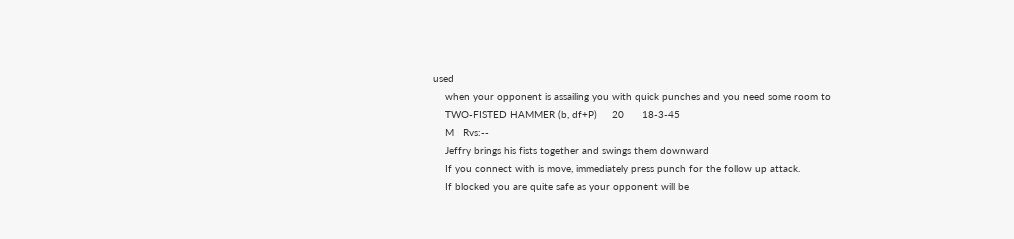used
    when your opponent is assailing you with quick punches and you need some room to
    TWO-FISTED HAMMER (b, df+P)     20      18-3-45
    M   Rvs:--
    Jeffry brings his fists together and swings them downward
    If you connect with is move, immediately press punch for the follow up attack.
    If blocked you are quite safe as your opponent will be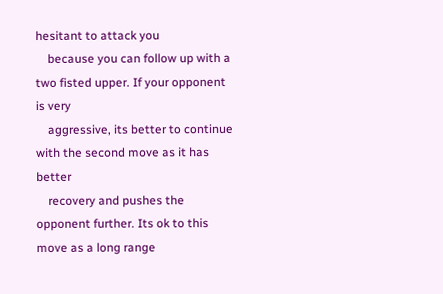hesitant to attack you
    because you can follow up with a two fisted upper. If your opponent is very
    aggressive, its better to continue with the second move as it has better
    recovery and pushes the opponent further. Its ok to this move as a long range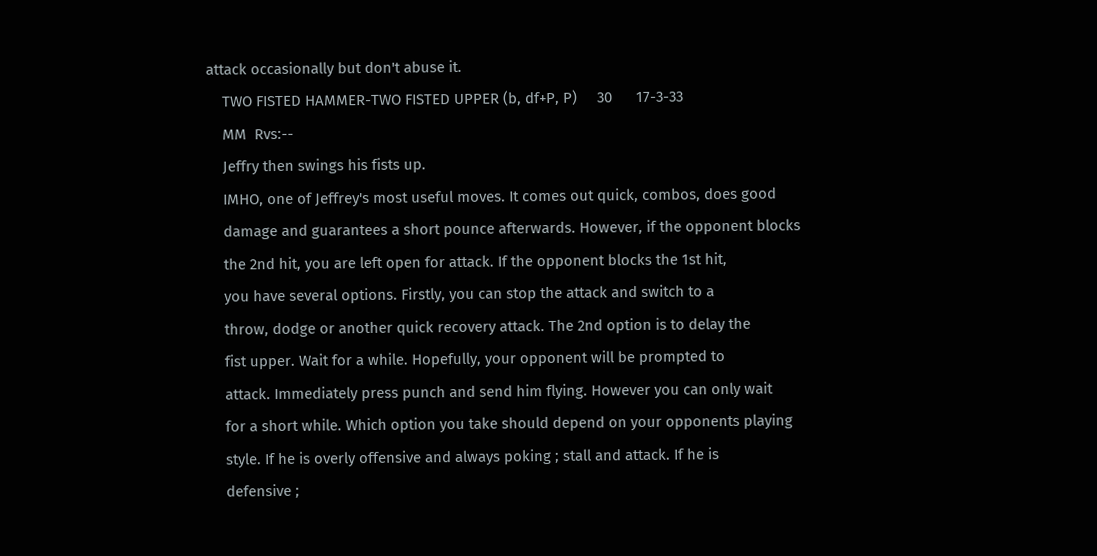attack occasionally but don't abuse it.
    TWO FISTED HAMMER-TWO FISTED UPPER (b, df+P, P)     30      17-3-33
    MM  Rvs:--
    Jeffry then swings his fists up.
    IMHO, one of Jeffrey's most useful moves. It comes out quick, combos, does good
    damage and guarantees a short pounce afterwards. However, if the opponent blocks
    the 2nd hit, you are left open for attack. If the opponent blocks the 1st hit,
    you have several options. Firstly, you can stop the attack and switch to a
    throw, dodge or another quick recovery attack. The 2nd option is to delay the
    fist upper. Wait for a while. Hopefully, your opponent will be prompted to
    attack. Immediately press punch and send him flying. However you can only wait
    for a short while. Which option you take should depend on your opponents playing
    style. If he is overly offensive and always poking ; stall and attack. If he is
    defensive ;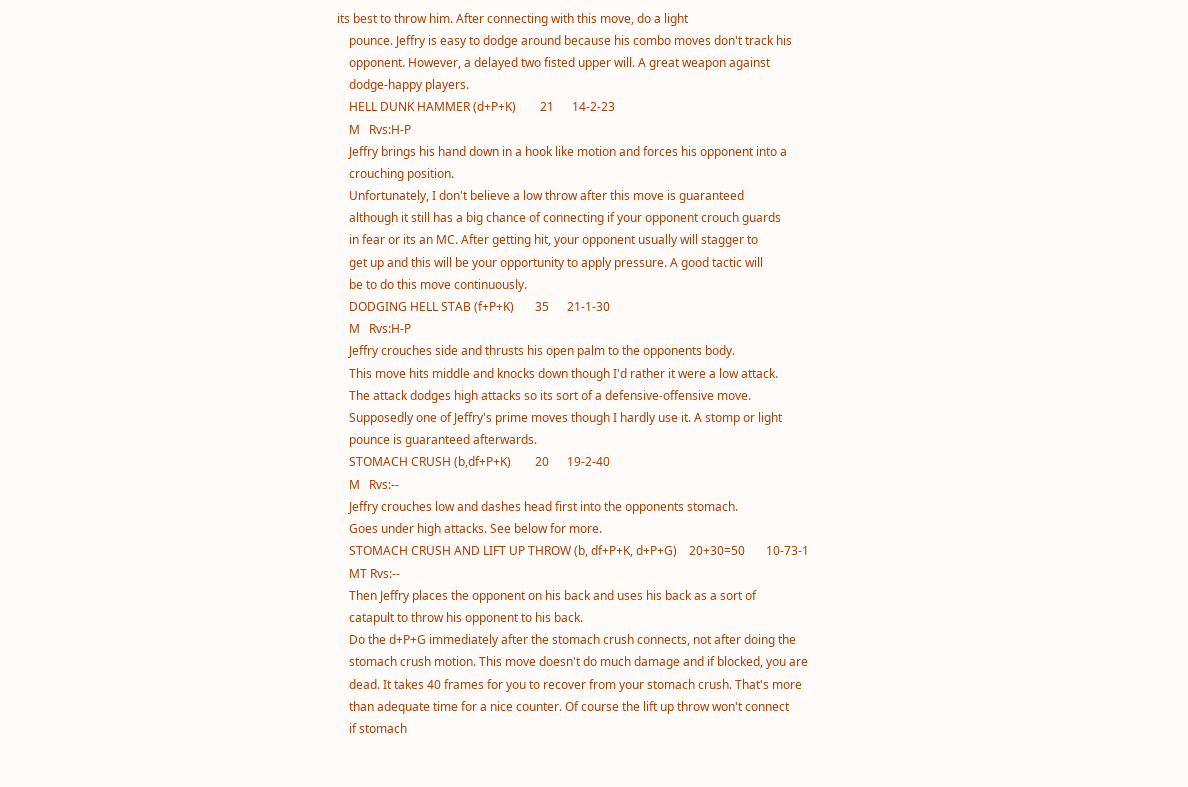its best to throw him. After connecting with this move, do a light
    pounce. Jeffry is easy to dodge around because his combo moves don't track his
    opponent. However, a delayed two fisted upper will. A great weapon against
    dodge-happy players.
    HELL DUNK HAMMER (d+P+K)        21      14-2-23
    M   Rvs:H-P
    Jeffry brings his hand down in a hook like motion and forces his opponent into a
    crouching position.
    Unfortunately, I don't believe a low throw after this move is guaranteed
    although it still has a big chance of connecting if your opponent crouch guards
    in fear or its an MC. After getting hit, your opponent usually will stagger to
    get up and this will be your opportunity to apply pressure. A good tactic will
    be to do this move continuously.
    DODGING HELL STAB (f+P+K)       35      21-1-30
    M   Rvs:H-P
    Jeffry crouches side and thrusts his open palm to the opponents body.
    This move hits middle and knocks down though I'd rather it were a low attack.
    The attack dodges high attacks so its sort of a defensive-offensive move.
    Supposedly one of Jeffry's prime moves though I hardly use it. A stomp or light
    pounce is guaranteed afterwards.
    STOMACH CRUSH (b,df+P+K)        20      19-2-40
    M   Rvs:--
    Jeffry crouches low and dashes head first into the opponents stomach.
    Goes under high attacks. See below for more.
    STOMACH CRUSH AND LIFT UP THROW (b, df+P+K, d+P+G)    20+30=50       10-73-1
    MT Rvs:--
    Then Jeffry places the opponent on his back and uses his back as a sort of
    catapult to throw his opponent to his back.
    Do the d+P+G immediately after the stomach crush connects, not after doing the
    stomach crush motion. This move doesn't do much damage and if blocked, you are
    dead. It takes 40 frames for you to recover from your stomach crush. That's more
    than adequate time for a nice counter. Of course the lift up throw won't connect
    if stomach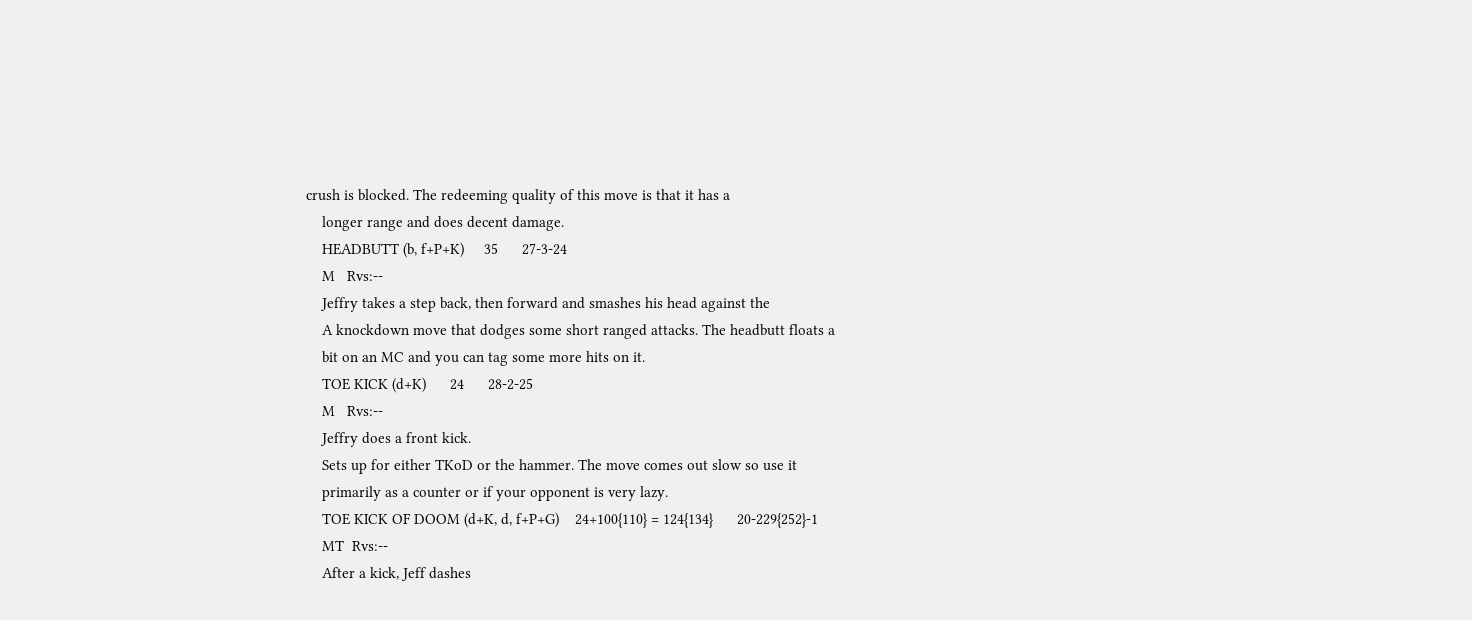crush is blocked. The redeeming quality of this move is that it has a
    longer range and does decent damage.
    HEADBUTT (b, f+P+K)     35      27-3-24
    M   Rvs:--
    Jeffry takes a step back, then forward and smashes his head against the
    A knockdown move that dodges some short ranged attacks. The headbutt floats a
    bit on an MC and you can tag some more hits on it.
    TOE KICK (d+K)      24      28-2-25
    M   Rvs:--
    Jeffry does a front kick.
    Sets up for either TKoD or the hammer. The move comes out slow so use it
    primarily as a counter or if your opponent is very lazy.
    TOE KICK OF DOOM (d+K, d, f+P+G)    24+100{110} = 124{134}      20-229{252}-1
    MT  Rvs:--
    After a kick, Jeff dashes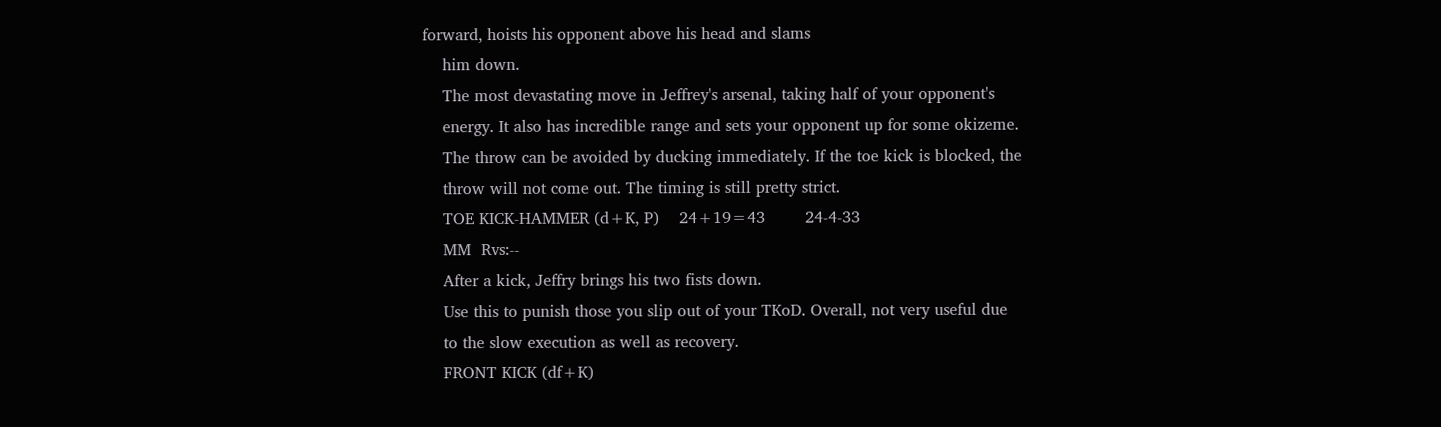forward, hoists his opponent above his head and slams
    him down.
    The most devastating move in Jeffrey's arsenal, taking half of your opponent's
    energy. It also has incredible range and sets your opponent up for some okizeme.
    The throw can be avoided by ducking immediately. If the toe kick is blocked, the
    throw will not come out. The timing is still pretty strict.
    TOE KICK-HAMMER (d+K, P)    24+19=43        24-4-33
    MM  Rvs:--
    After a kick, Jeffry brings his two fists down.
    Use this to punish those you slip out of your TKoD. Overall, not very useful due
    to the slow execution as well as recovery.
    FRONT KICK (df+K)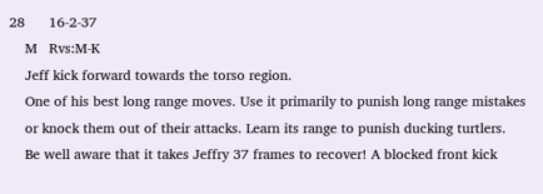28      16-2-37
    M   Rvs:M-K
    Jeff kick forward towards the torso region.
    One of his best long range moves. Use it primarily to punish long range mistakes
    or knock them out of their attacks. Learn its range to punish ducking turtlers.
    Be well aware that it takes Jeffry 37 frames to recover! A blocked front kick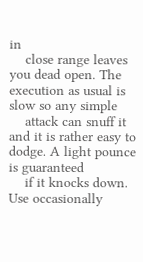in
    close range leaves you dead open. The execution as usual is slow so any simple
    attack can snuff it and it is rather easy to dodge. A light pounce is guaranteed
    if it knocks down. Use occasionally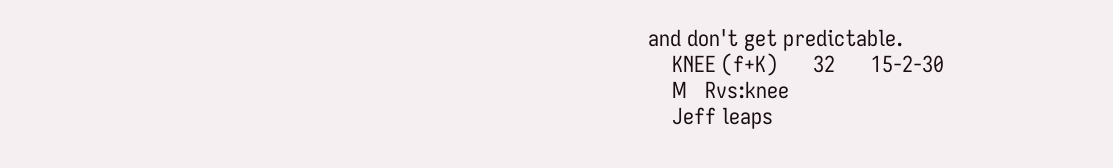and don't get predictable.
    KNEE (f+K)      32      15-2-30
    M   Rvs:knee
    Jeff leaps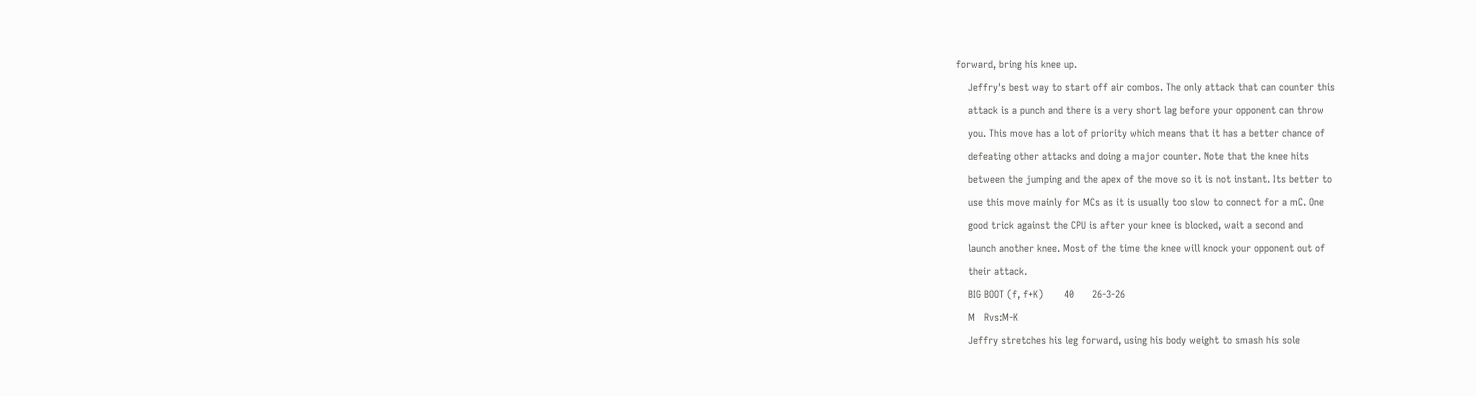forward, bring his knee up.
    Jeffry's best way to start off air combos. The only attack that can counter this
    attack is a punch and there is a very short lag before your opponent can throw
    you. This move has a lot of priority which means that it has a better chance of
    defeating other attacks and doing a major counter. Note that the knee hits
    between the jumping and the apex of the move so it is not instant. Its better to
    use this move mainly for MCs as it is usually too slow to connect for a mC. One
    good trick against the CPU is after your knee is blocked, wait a second and
    launch another knee. Most of the time the knee will knock your opponent out of
    their attack.
    BIG BOOT (f, f+K)       40      26-3-26
    M   Rvs:M-K
    Jeffry stretches his leg forward, using his body weight to smash his sole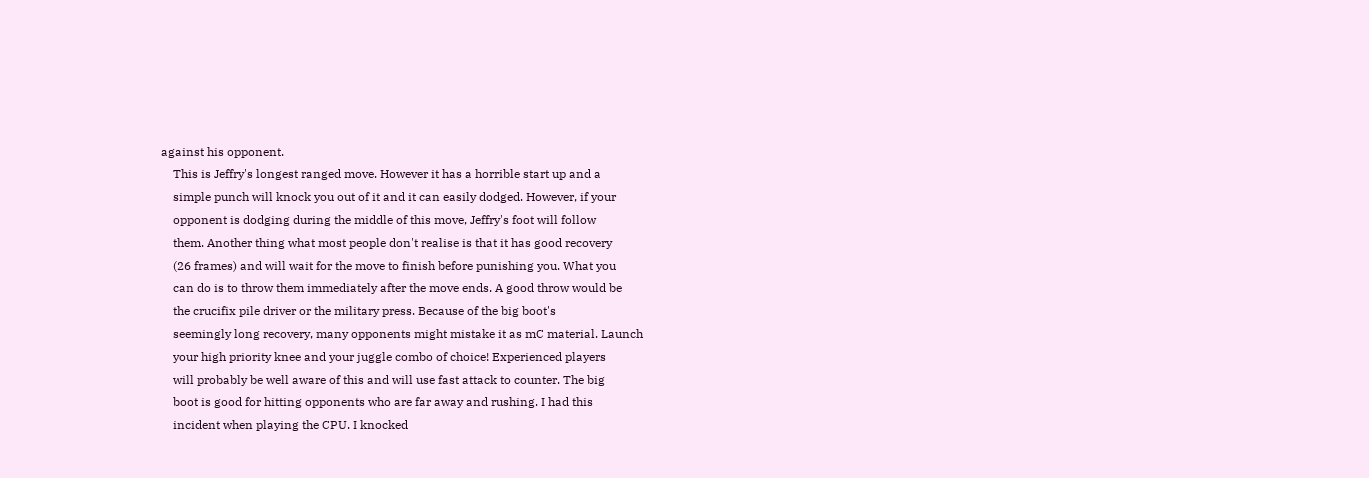against his opponent.
    This is Jeffry's longest ranged move. However it has a horrible start up and a
    simple punch will knock you out of it and it can easily dodged. However, if your
    opponent is dodging during the middle of this move, Jeffry's foot will follow
    them. Another thing what most people don't realise is that it has good recovery
    (26 frames) and will wait for the move to finish before punishing you. What you
    can do is to throw them immediately after the move ends. A good throw would be
    the crucifix pile driver or the military press. Because of the big boot's
    seemingly long recovery, many opponents might mistake it as mC material. Launch
    your high priority knee and your juggle combo of choice! Experienced players
    will probably be well aware of this and will use fast attack to counter. The big
    boot is good for hitting opponents who are far away and rushing. I had this
    incident when playing the CPU. I knocked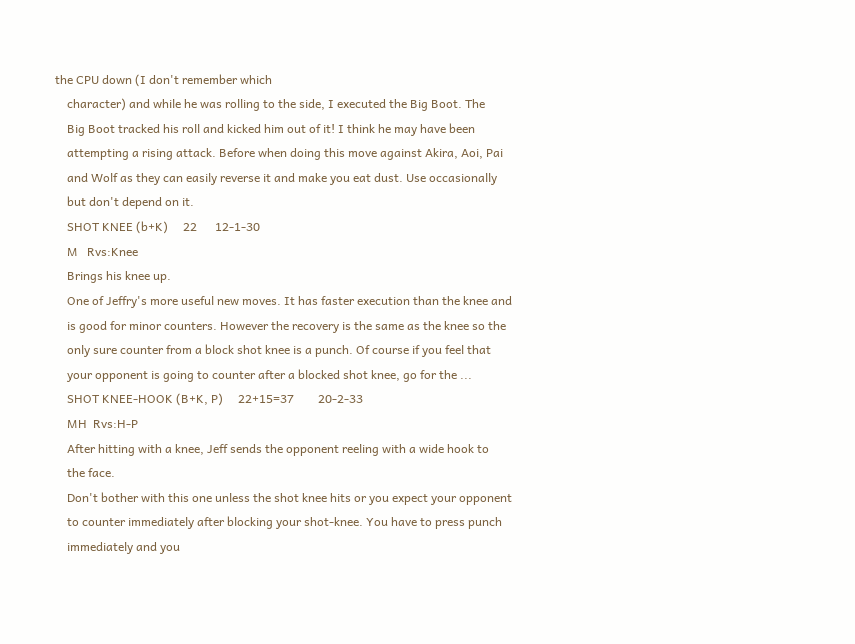the CPU down (I don't remember which
    character) and while he was rolling to the side, I executed the Big Boot. The
    Big Boot tracked his roll and kicked him out of it! I think he may have been
    attempting a rising attack. Before when doing this move against Akira, Aoi, Pai
    and Wolf as they can easily reverse it and make you eat dust. Use occasionally
    but don't depend on it.
    SHOT KNEE (b+K)     22      12-1-30
    M   Rvs:Knee
    Brings his knee up.
    One of Jeffry's more useful new moves. It has faster execution than the knee and
    is good for minor counters. However the recovery is the same as the knee so the
    only sure counter from a block shot knee is a punch. Of course if you feel that
    your opponent is going to counter after a blocked shot knee, go for the ...
    SHOT KNEE-HOOK (B+K, P)     22+15=37        20-2-33
    MH  Rvs:H-P
    After hitting with a knee, Jeff sends the opponent reeling with a wide hook to
    the face.
    Don't bother with this one unless the shot knee hits or you expect your opponent
    to counter immediately after blocking your shot-knee. You have to press punch
    immediately and you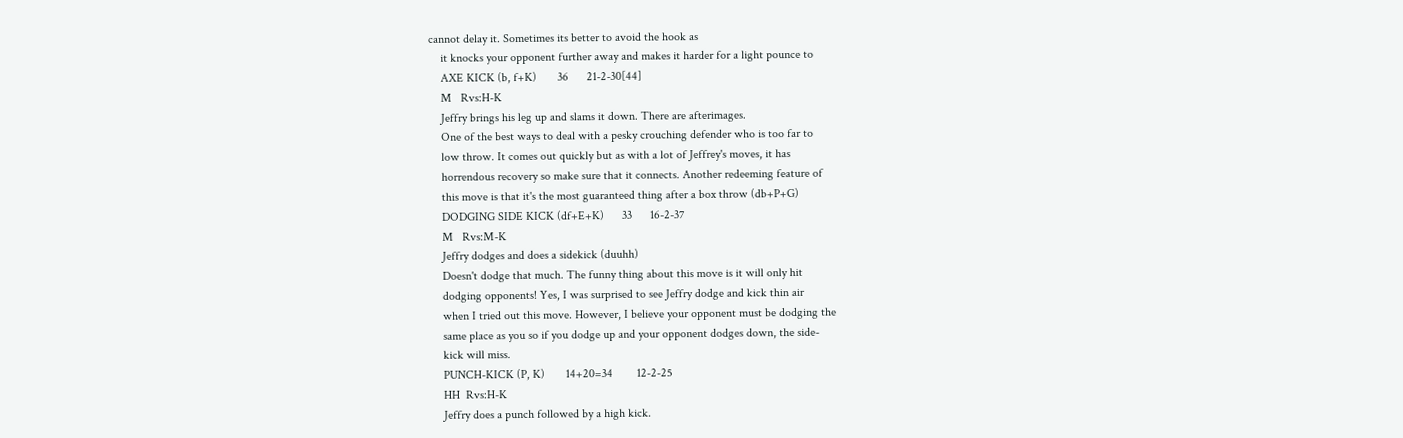cannot delay it. Sometimes its better to avoid the hook as
    it knocks your opponent further away and makes it harder for a light pounce to
    AXE KICK (b, f+K)       36      21-2-30[44]
    M   Rvs:H-K
    Jeffry brings his leg up and slams it down. There are afterimages.
    One of the best ways to deal with a pesky crouching defender who is too far to
    low throw. It comes out quickly but as with a lot of Jeffrey's moves, it has
    horrendous recovery so make sure that it connects. Another redeeming feature of
    this move is that it's the most guaranteed thing after a box throw (db+P+G)
    DODGING SIDE KICK (df+E+K)      33      16-2-37
    M   Rvs:M-K
    Jeffry dodges and does a sidekick (duuhh)
    Doesn't dodge that much. The funny thing about this move is it will only hit
    dodging opponents! Yes, I was surprised to see Jeffry dodge and kick thin air
    when I tried out this move. However, I believe your opponent must be dodging the
    same place as you so if you dodge up and your opponent dodges down, the side-
    kick will miss.
    PUNCH-KICK (P, K)       14+20=34        12-2-25
    HH  Rvs:H-K
    Jeffry does a punch followed by a high kick.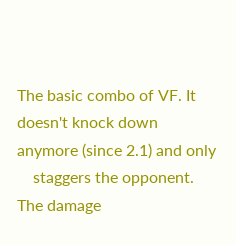The basic combo of VF. It doesn't knock down anymore (since 2.1) and only
    staggers the opponent. The damage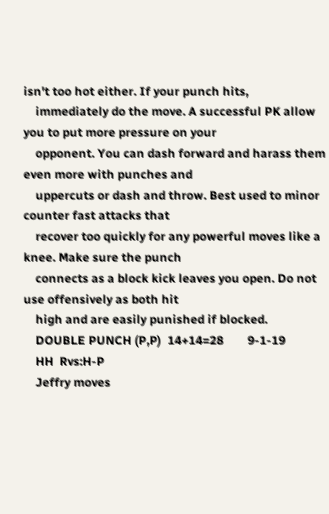isn't too hot either. If your punch hits,
    immediately do the move. A successful PK allow you to put more pressure on your
    opponent. You can dash forward and harass them even more with punches and
    uppercuts or dash and throw. Best used to minor counter fast attacks that
    recover too quickly for any powerful moves like a knee. Make sure the punch
    connects as a block kick leaves you open. Do not use offensively as both hit
    high and are easily punished if blocked.
    DOUBLE PUNCH (P,P)  14+14=28        9-1-19
    HH  Rvs:H-P
    Jeffry moves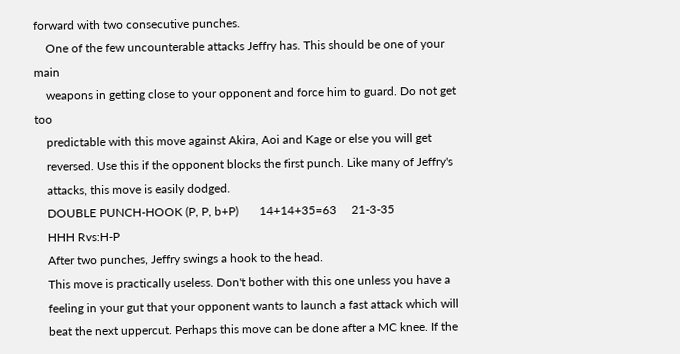forward with two consecutive punches.
    One of the few uncounterable attacks Jeffry has. This should be one of your main
    weapons in getting close to your opponent and force him to guard. Do not get too
    predictable with this move against Akira, Aoi and Kage or else you will get
    reversed. Use this if the opponent blocks the first punch. Like many of Jeffry's
    attacks, this move is easily dodged.
    DOUBLE PUNCH-HOOK (P, P, b+P)       14+14+35=63     21-3-35
    HHH Rvs:H-P
    After two punches, Jeffry swings a hook to the head.
    This move is practically useless. Don't bother with this one unless you have a
    feeling in your gut that your opponent wants to launch a fast attack which will
    beat the next uppercut. Perhaps this move can be done after a MC knee. If the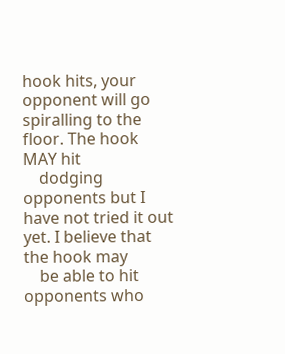hook hits, your opponent will go spiralling to the floor. The hook MAY hit
    dodging opponents but I have not tried it out yet. I believe that the hook may
    be able to hit opponents who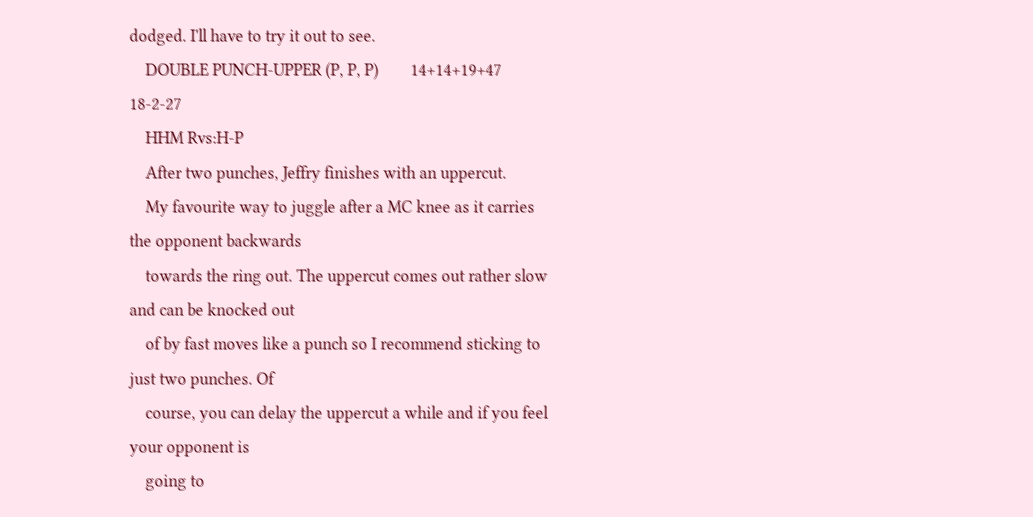dodged. I'll have to try it out to see.
    DOUBLE PUNCH-UPPER (P, P, P)        14+14+19+47     18-2-27
    HHM Rvs:H-P
    After two punches, Jeffry finishes with an uppercut.
    My favourite way to juggle after a MC knee as it carries the opponent backwards
    towards the ring out. The uppercut comes out rather slow and can be knocked out
    of by fast moves like a punch so I recommend sticking to just two punches. Of
    course, you can delay the uppercut a while and if you feel your opponent is
    going to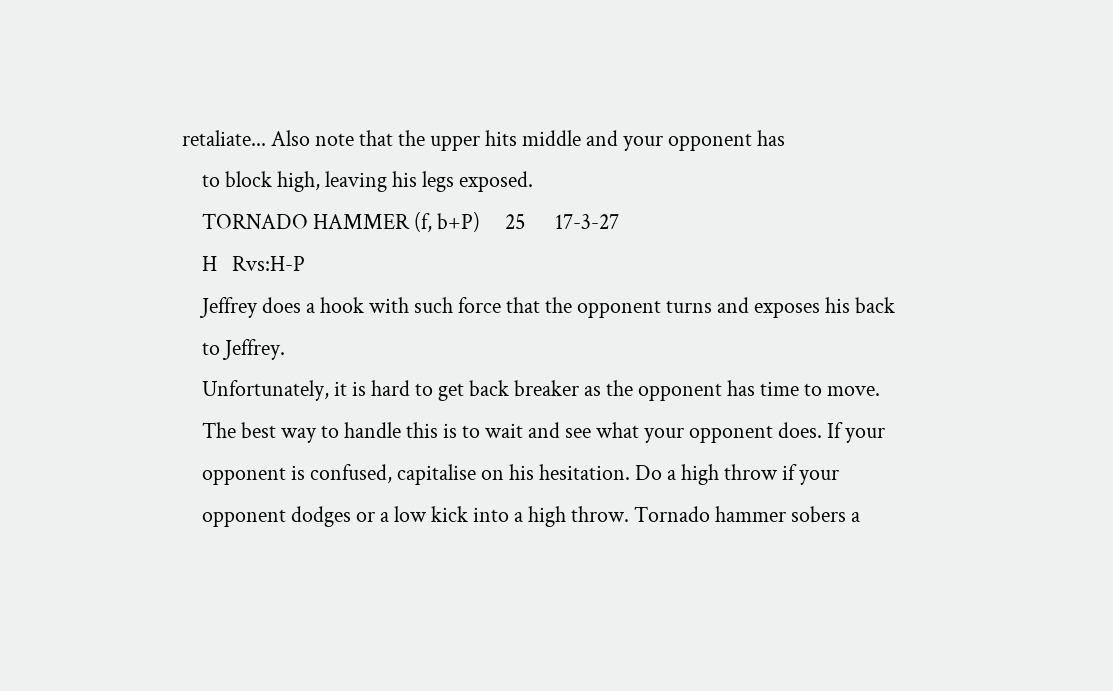retaliate... Also note that the upper hits middle and your opponent has
    to block high, leaving his legs exposed.
    TORNADO HAMMER (f, b+P)     25      17-3-27
    H   Rvs:H-P
    Jeffrey does a hook with such force that the opponent turns and exposes his back
    to Jeffrey.
    Unfortunately, it is hard to get back breaker as the opponent has time to move.
    The best way to handle this is to wait and see what your opponent does. If your
    opponent is confused, capitalise on his hesitation. Do a high throw if your
    opponent dodges or a low kick into a high throw. Tornado hammer sobers a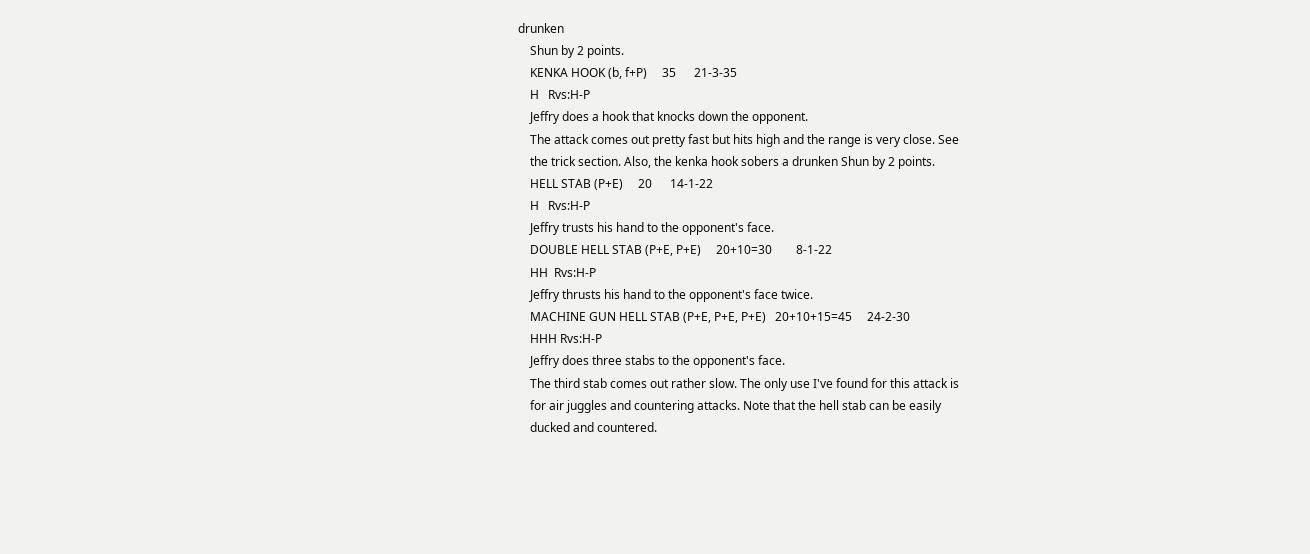drunken
    Shun by 2 points.
    KENKA HOOK (b, f+P)     35      21-3-35
    H   Rvs:H-P
    Jeffry does a hook that knocks down the opponent.
    The attack comes out pretty fast but hits high and the range is very close. See
    the trick section. Also, the kenka hook sobers a drunken Shun by 2 points.
    HELL STAB (P+E)     20      14-1-22
    H   Rvs:H-P
    Jeffry trusts his hand to the opponent's face.
    DOUBLE HELL STAB (P+E, P+E)     20+10=30        8-1-22
    HH  Rvs:H-P
    Jeffry thrusts his hand to the opponent's face twice.
    MACHINE GUN HELL STAB (P+E, P+E, P+E)   20+10+15=45     24-2-30
    HHH Rvs:H-P
    Jeffry does three stabs to the opponent's face.
    The third stab comes out rather slow. The only use I've found for this attack is
    for air juggles and countering attacks. Note that the hell stab can be easily
    ducked and countered.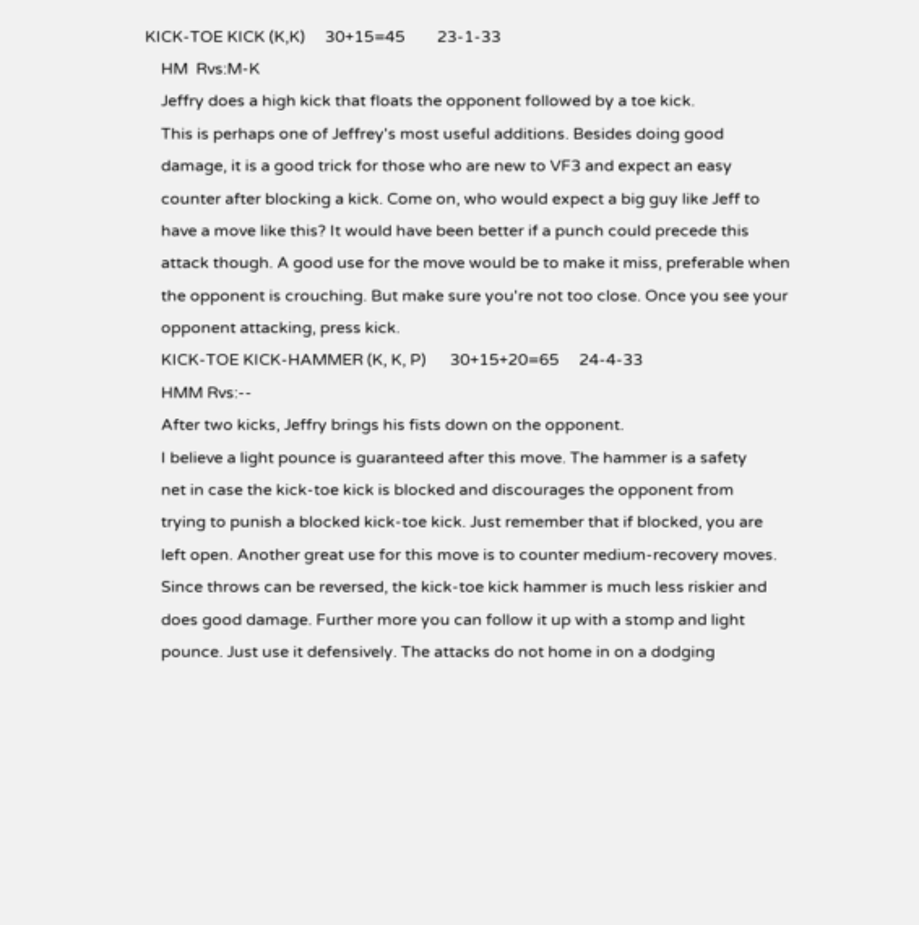KICK-TOE KICK (K,K)     30+15=45        23-1-33
    HM  Rvs:M-K
    Jeffry does a high kick that floats the opponent followed by a toe kick.
    This is perhaps one of Jeffrey's most useful additions. Besides doing good
    damage, it is a good trick for those who are new to VF3 and expect an easy
    counter after blocking a kick. Come on, who would expect a big guy like Jeff to
    have a move like this? It would have been better if a punch could precede this
    attack though. A good use for the move would be to make it miss, preferable when
    the opponent is crouching. But make sure you're not too close. Once you see your
    opponent attacking, press kick.
    KICK-TOE KICK-HAMMER (K, K, P)      30+15+20=65     24-4-33
    HMM Rvs:--
    After two kicks, Jeffry brings his fists down on the opponent.
    I believe a light pounce is guaranteed after this move. The hammer is a safety
    net in case the kick-toe kick is blocked and discourages the opponent from
    trying to punish a blocked kick-toe kick. Just remember that if blocked, you are
    left open. Another great use for this move is to counter medium-recovery moves.
    Since throws can be reversed, the kick-toe kick hammer is much less riskier and
    does good damage. Further more you can follow it up with a stomp and light
    pounce. Just use it defensively. The attacks do not home in on a dodging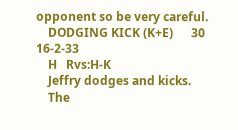opponent so be very careful.
    DODGING KICK (K+E)      30      16-2-33
    H   Rvs:H-K
    Jeffry dodges and kicks.
    The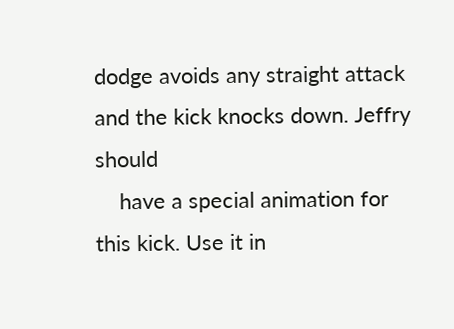dodge avoids any straight attack and the kick knocks down. Jeffry should
    have a special animation for this kick. Use it in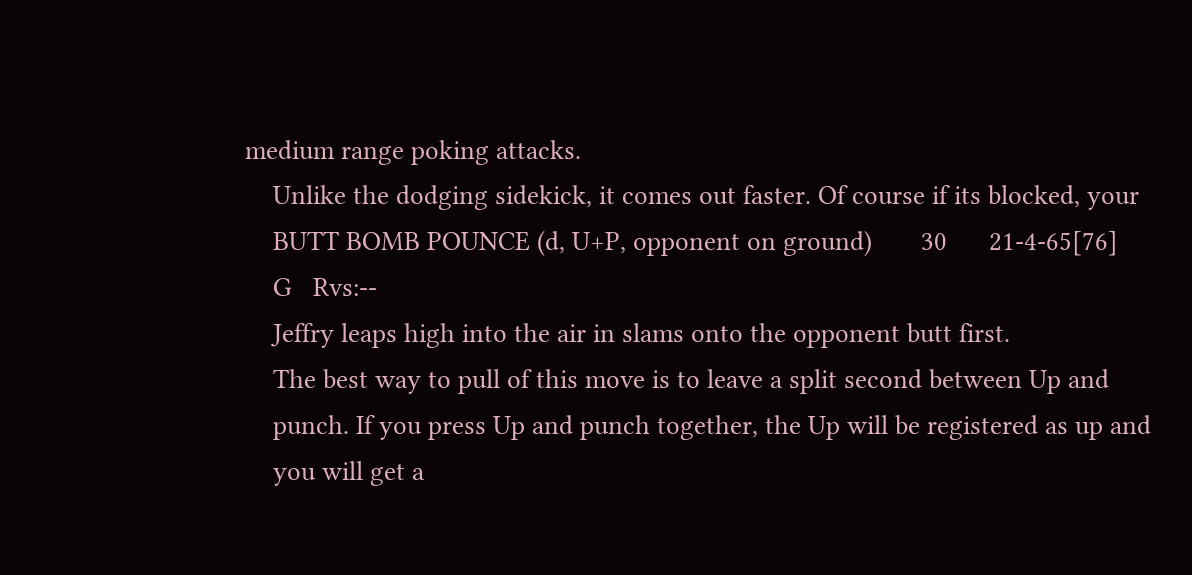medium range poking attacks.
    Unlike the dodging sidekick, it comes out faster. Of course if its blocked, your
    BUTT BOMB POUNCE (d, U+P, opponent on ground)       30      21-4-65[76]
    G   Rvs:--
    Jeffry leaps high into the air in slams onto the opponent butt first.
    The best way to pull of this move is to leave a split second between Up and
    punch. If you press Up and punch together, the Up will be registered as up and
    you will get a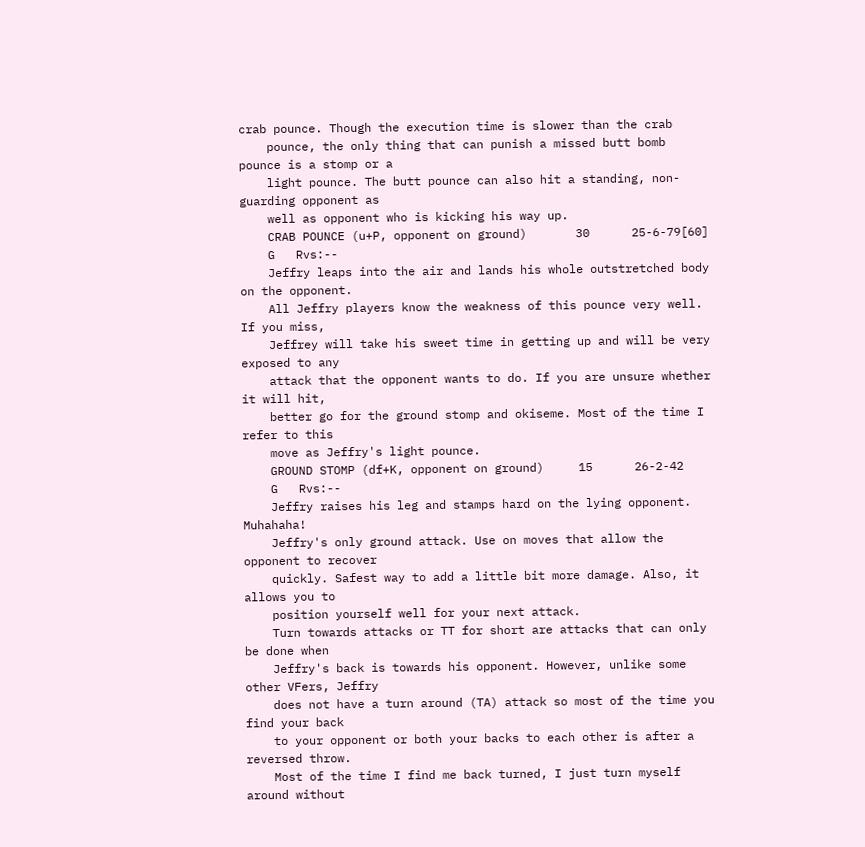crab pounce. Though the execution time is slower than the crab
    pounce, the only thing that can punish a missed butt bomb pounce is a stomp or a
    light pounce. The butt pounce can also hit a standing, non-guarding opponent as
    well as opponent who is kicking his way up.
    CRAB POUNCE (u+P, opponent on ground)       30      25-6-79[60]
    G   Rvs:--
    Jeffry leaps into the air and lands his whole outstretched body on the opponent.
    All Jeffry players know the weakness of this pounce very well. If you miss,
    Jeffrey will take his sweet time in getting up and will be very exposed to any
    attack that the opponent wants to do. If you are unsure whether it will hit,
    better go for the ground stomp and okiseme. Most of the time I refer to this
    move as Jeffry's light pounce.
    GROUND STOMP (df+K, opponent on ground)     15      26-2-42
    G   Rvs:--
    Jeffry raises his leg and stamps hard on the lying opponent. Muhahaha!
    Jeffry's only ground attack. Use on moves that allow the opponent to recover
    quickly. Safest way to add a little bit more damage. Also, it allows you to
    position yourself well for your next attack.
    Turn towards attacks or TT for short are attacks that can only be done when
    Jeffry's back is towards his opponent. However, unlike some other VFers, Jeffry
    does not have a turn around (TA) attack so most of the time you find your back
    to your opponent or both your backs to each other is after a reversed throw.
    Most of the time I find me back turned, I just turn myself around without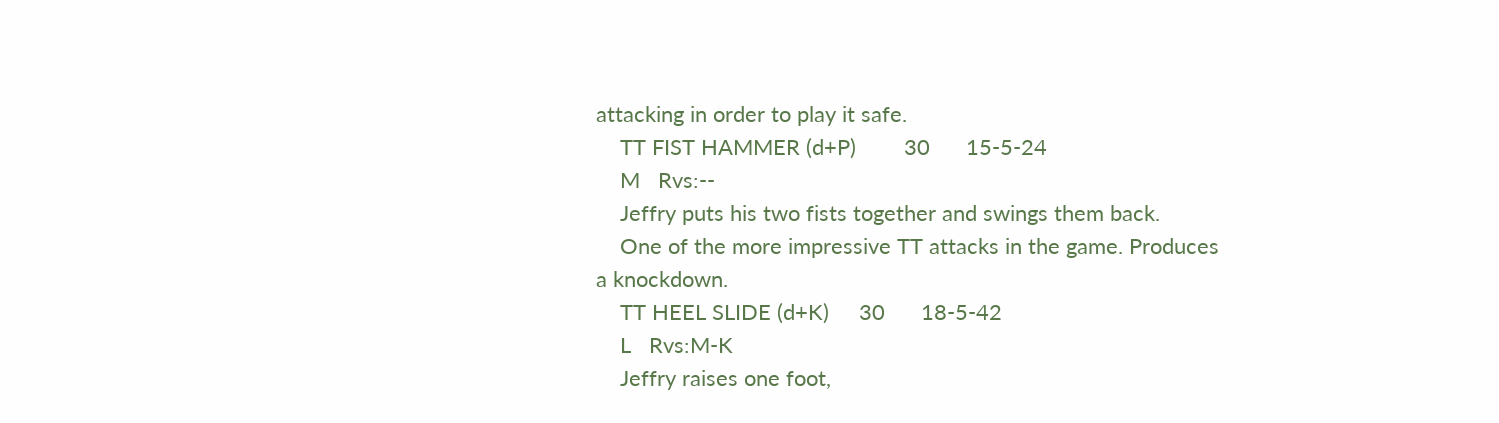attacking in order to play it safe.
    TT FIST HAMMER (d+P)        30      15-5-24
    M   Rvs:--
    Jeffry puts his two fists together and swings them back.
    One of the more impressive TT attacks in the game. Produces a knockdown.
    TT HEEL SLIDE (d+K)     30      18-5-42
    L   Rvs:M-K
    Jeffry raises one foot,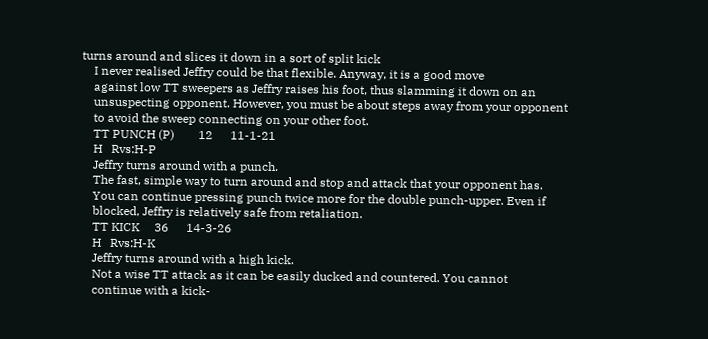turns around and slices it down in a sort of split kick
    I never realised Jeffry could be that flexible. Anyway, it is a good move
    against low TT sweepers as Jeffry raises his foot, thus slamming it down on an
    unsuspecting opponent. However, you must be about steps away from your opponent
    to avoid the sweep connecting on your other foot.
    TT PUNCH (P)        12      11-1-21
    H   Rvs:H-P
    Jeffry turns around with a punch.
    The fast, simple way to turn around and stop and attack that your opponent has.
    You can continue pressing punch twice more for the double punch-upper. Even if
    blocked, Jeffry is relatively safe from retaliation.
    TT KICK     36      14-3-26
    H   Rvs:H-K
    Jeffry turns around with a high kick.
    Not a wise TT attack as it can be easily ducked and countered. You cannot
    continue with a kick-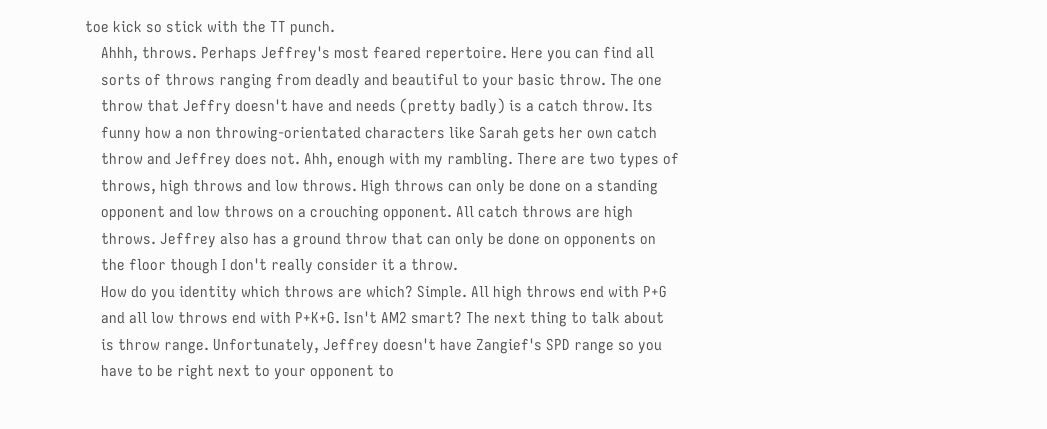toe kick so stick with the TT punch.
    Ahhh, throws. Perhaps Jeffrey's most feared repertoire. Here you can find all
    sorts of throws ranging from deadly and beautiful to your basic throw. The one
    throw that Jeffry doesn't have and needs (pretty badly) is a catch throw. Its
    funny how a non throwing-orientated characters like Sarah gets her own catch
    throw and Jeffrey does not. Ahh, enough with my rambling. There are two types of
    throws, high throws and low throws. High throws can only be done on a standing
    opponent and low throws on a crouching opponent. All catch throws are high
    throws. Jeffrey also has a ground throw that can only be done on opponents on
    the floor though I don't really consider it a throw.
    How do you identity which throws are which? Simple. All high throws end with P+G
    and all low throws end with P+K+G. Isn't AM2 smart? The next thing to talk about
    is throw range. Unfortunately, Jeffrey doesn't have Zangief's SPD range so you
    have to be right next to your opponent to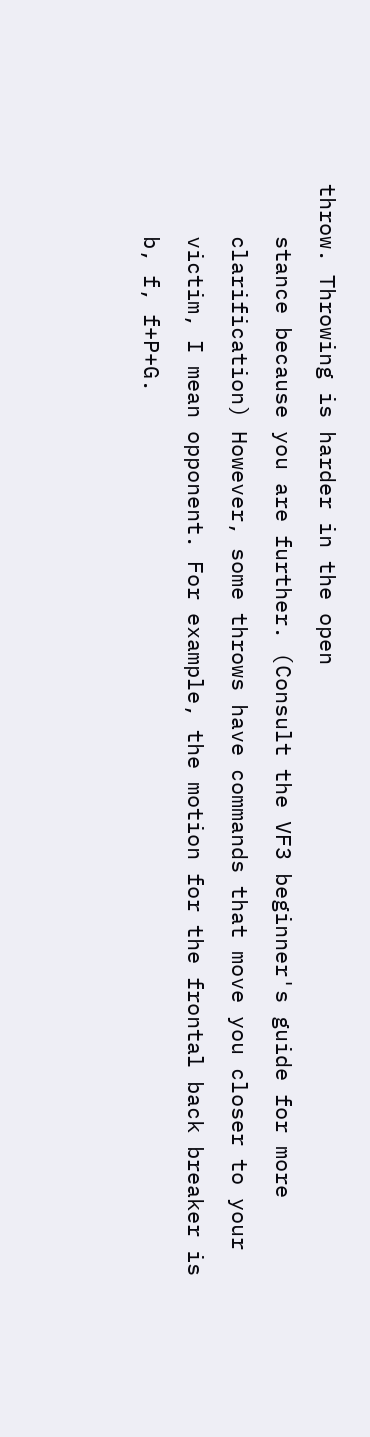throw. Throwing is harder in the open
    stance because you are further. (Consult the VF3 beginner's guide for more
    clarification) However, some throws have commands that move you closer to your
    victim, I mean opponent. For example, the motion for the frontal back breaker is
    b, f, f+P+G.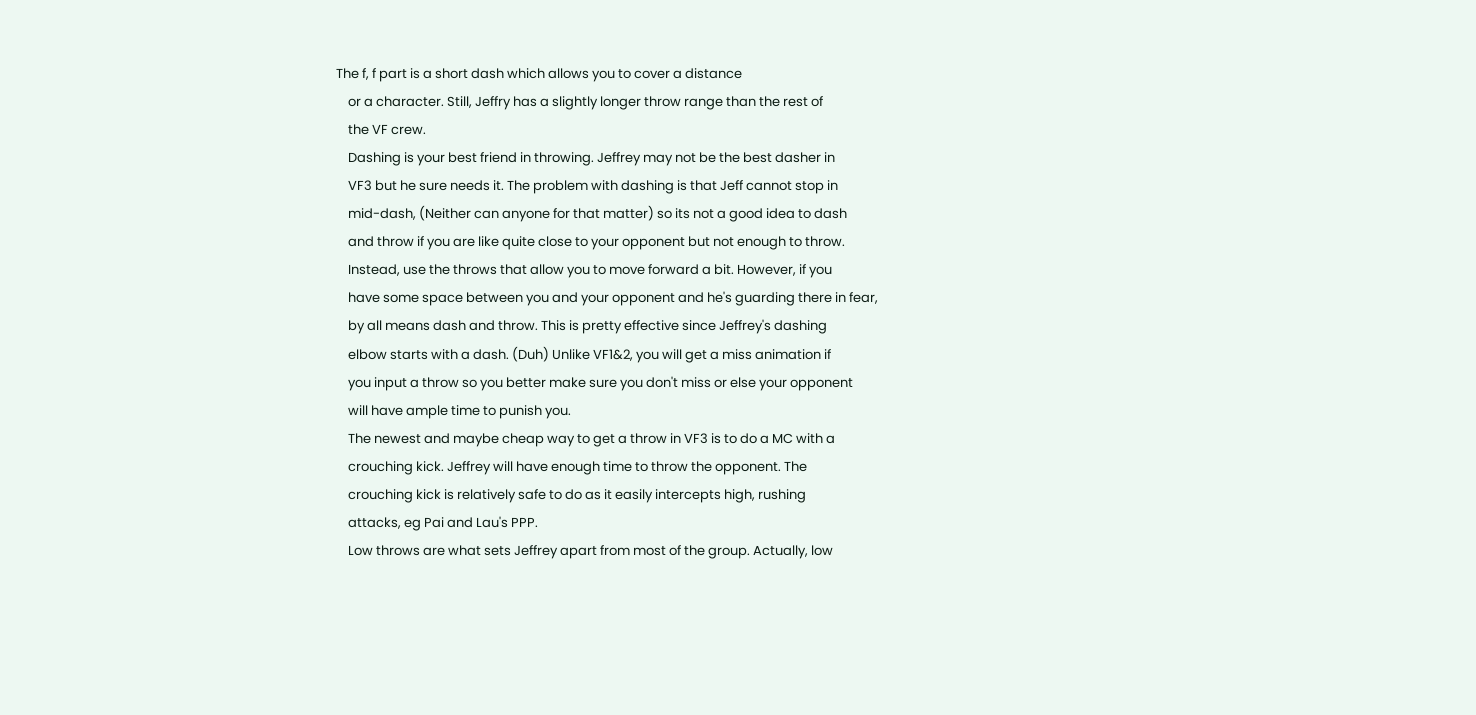The f, f part is a short dash which allows you to cover a distance
    or a character. Still, Jeffry has a slightly longer throw range than the rest of
    the VF crew.
    Dashing is your best friend in throwing. Jeffrey may not be the best dasher in
    VF3 but he sure needs it. The problem with dashing is that Jeff cannot stop in
    mid-dash, (Neither can anyone for that matter) so its not a good idea to dash
    and throw if you are like quite close to your opponent but not enough to throw.
    Instead, use the throws that allow you to move forward a bit. However, if you
    have some space between you and your opponent and he's guarding there in fear,
    by all means dash and throw. This is pretty effective since Jeffrey's dashing
    elbow starts with a dash. (Duh) Unlike VF1&2, you will get a miss animation if
    you input a throw so you better make sure you don't miss or else your opponent
    will have ample time to punish you.
    The newest and maybe cheap way to get a throw in VF3 is to do a MC with a
    crouching kick. Jeffrey will have enough time to throw the opponent. The
    crouching kick is relatively safe to do as it easily intercepts high, rushing
    attacks, eg Pai and Lau's PPP.
    Low throws are what sets Jeffrey apart from most of the group. Actually, low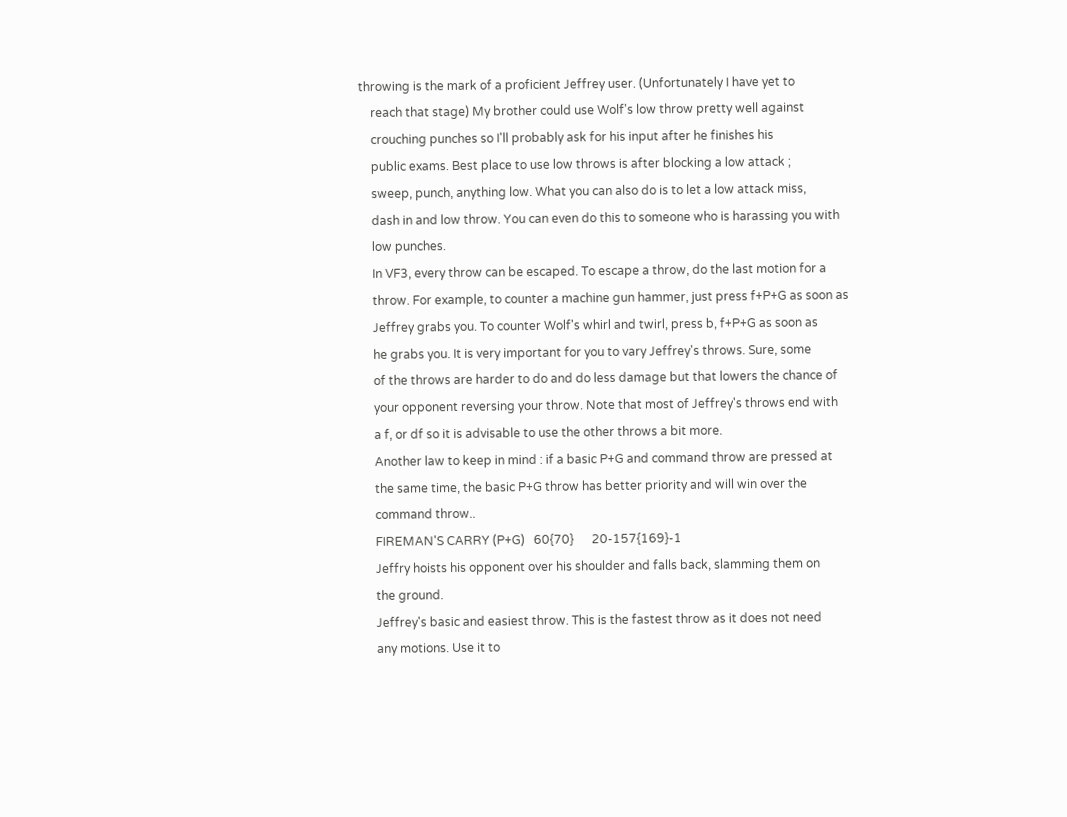throwing is the mark of a proficient Jeffrey user. (Unfortunately I have yet to
    reach that stage) My brother could use Wolf's low throw pretty well against
    crouching punches so I'll probably ask for his input after he finishes his
    public exams. Best place to use low throws is after blocking a low attack ;
    sweep, punch, anything low. What you can also do is to let a low attack miss,
    dash in and low throw. You can even do this to someone who is harassing you with
    low punches.
    In VF3, every throw can be escaped. To escape a throw, do the last motion for a
    throw. For example, to counter a machine gun hammer, just press f+P+G as soon as
    Jeffrey grabs you. To counter Wolf's whirl and twirl, press b, f+P+G as soon as
    he grabs you. It is very important for you to vary Jeffrey's throws. Sure, some
    of the throws are harder to do and do less damage but that lowers the chance of
    your opponent reversing your throw. Note that most of Jeffrey's throws end with
    a f, or df so it is advisable to use the other throws a bit more.
    Another law to keep in mind : if a basic P+G and command throw are pressed at
    the same time, the basic P+G throw has better priority and will win over the
    command throw..
    FIREMAN'S CARRY (P+G)   60{70}      20-157{169}-1
    Jeffry hoists his opponent over his shoulder and falls back, slamming them on
    the ground.
    Jeffrey's basic and easiest throw. This is the fastest throw as it does not need
    any motions. Use it to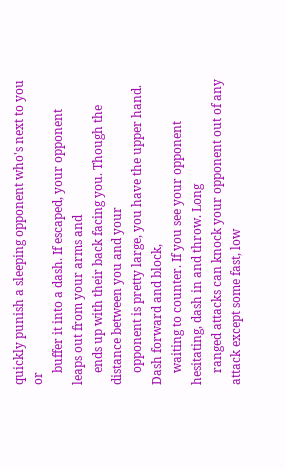quickly punish a sleeping opponent who's next to you or
    buffer it into a dash. If escaped, your opponent leaps out from your arms and
    ends up with their back facing you. Though the distance between you and your
    opponent is pretty large, you have the upper hand. Dash forward and block,
    waiting to counter. If you see your opponent hesitating, dash in and throw. Long
    ranged attacks can knock your opponent out of any attack except some fast, low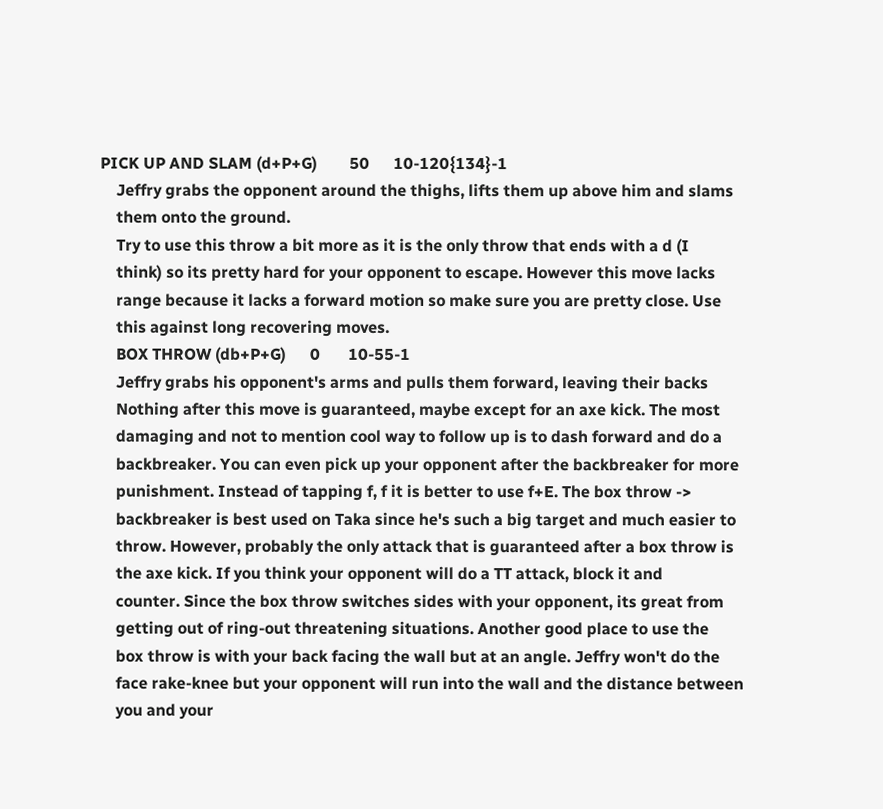PICK UP AND SLAM (d+P+G)        50      10-120{134}-1
    Jeffry grabs the opponent around the thighs, lifts them up above him and slams
    them onto the ground.
    Try to use this throw a bit more as it is the only throw that ends with a d (I
    think) so its pretty hard for your opponent to escape. However this move lacks
    range because it lacks a forward motion so make sure you are pretty close. Use
    this against long recovering moves.
    BOX THROW (db+P+G)      0       10-55-1
    Jeffry grabs his opponent's arms and pulls them forward, leaving their backs
    Nothing after this move is guaranteed, maybe except for an axe kick. The most
    damaging and not to mention cool way to follow up is to dash forward and do a
    backbreaker. You can even pick up your opponent after the backbreaker for more
    punishment. Instead of tapping f, f it is better to use f+E. The box throw ->
    backbreaker is best used on Taka since he's such a big target and much easier to
    throw. However, probably the only attack that is guaranteed after a box throw is
    the axe kick. If you think your opponent will do a TT attack, block it and
    counter. Since the box throw switches sides with your opponent, its great from
    getting out of ring-out threatening situations. Another good place to use the
    box throw is with your back facing the wall but at an angle. Jeffry won't do the
    face rake-knee but your opponent will run into the wall and the distance between
    you and your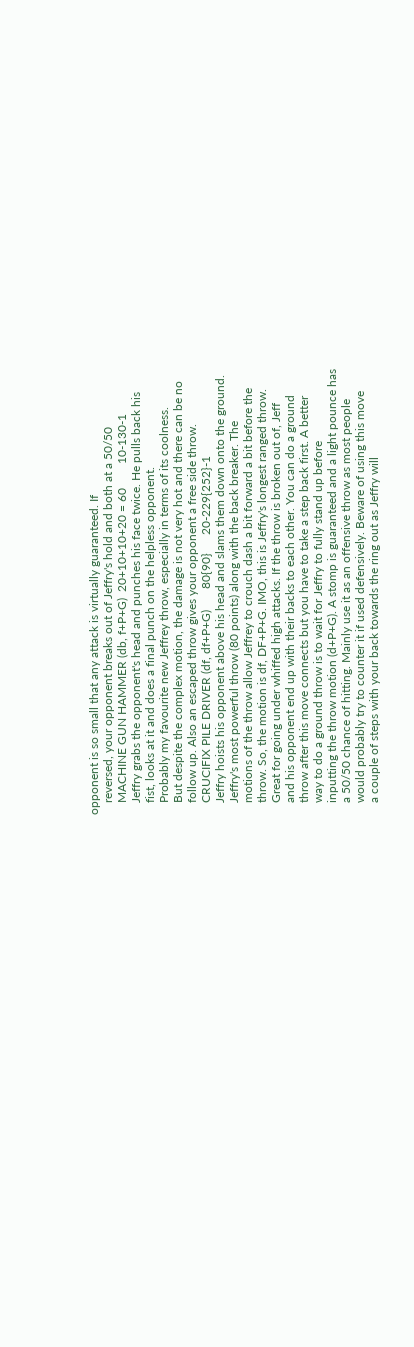opponent is so small that any attack is virtually guaranteed. If
    reversed, your opponent breaks out of Jeffry's hold and both at a 50/50
    MACHINE GUN HAMMER (db, f+P+G)  20+10+10+20 = 60        10-130-1
    Jeffry grabs the opponent's head and punches his face twice. He pulls back his
    fist, looks at it and does a final punch on the helpless opponent.
    Probably my favourite new Jeffrey throw, especially in terms of its coolness.
    But despite the complex motion, the damage is not very hot and there can be no
    follow up. Also an escaped throw gives your opponent a free side throw.
    CRUCIFIX PILE DRIVER (df, df+P+G)       80{90}      20-229{252}-1
    Jeffry hoists his opponent above his head and slams them down onto the ground.
    Jeffry's most powerful throw (80 points) along with the back breaker. The
    motions of the throw allow Jeffrey to crouch dash a bit forward a bit before the
    throw. So, the motion is df, DF+P+G. IMO, this is Jeffry's longest ranged throw.
    Great for going under whiffed high attacks. If the throw is broken out of, Jeff
    and his opponent end up with their backs to each other. You can do a ground
    throw after this move connects but you have to take a step back first. A better
    way to do a ground throw is to wait for Jeffry to fully stand up before
    inputting the throw motion (d+P+G). A stomp is guaranteed and a light pounce has
    a 50/50 chance of hitting. Mainly use it as an offensive throw as most people
    would probably try to counter it if used defensively. Beware of using this move
    a couple of steps with your back towards the ring out as Jeffry will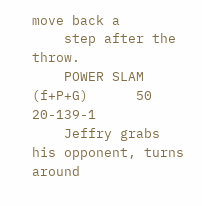move back a
    step after the throw.
    POWER SLAM (f+P+G)      50      20-139-1
    Jeffry grabs his opponent, turns around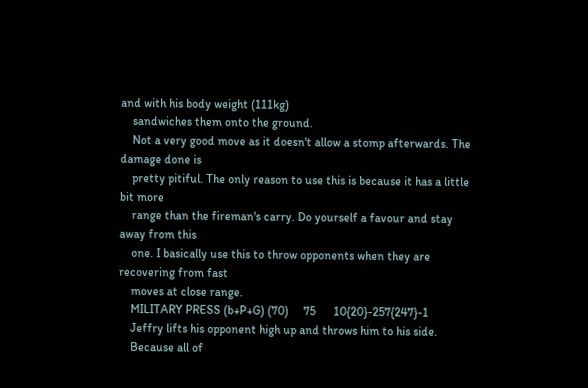and with his body weight (111kg)
    sandwiches them onto the ground.
    Not a very good move as it doesn't allow a stomp afterwards. The damage done is
    pretty pitiful. The only reason to use this is because it has a little bit more
    range than the fireman's carry. Do yourself a favour and stay away from this
    one. I basically use this to throw opponents when they are recovering from fast
    moves at close range.
    MILITARY PRESS (b+P+G) (70)     75      10{20}-257{247}-1
    Jeffry lifts his opponent high up and throws him to his side.
    Because all of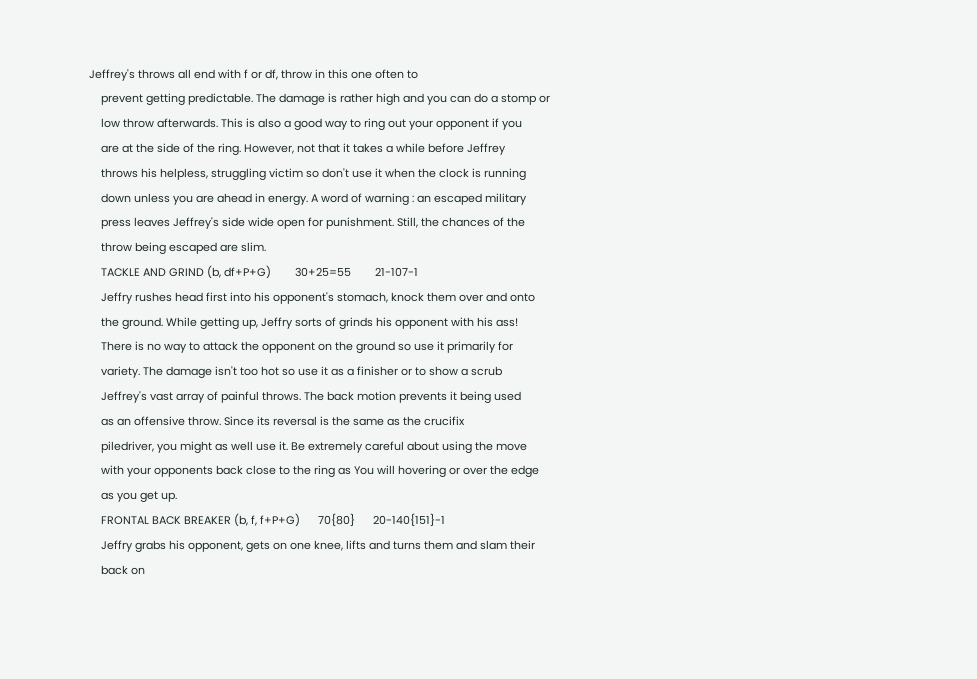Jeffrey's throws all end with f or df, throw in this one often to
    prevent getting predictable. The damage is rather high and you can do a stomp or
    low throw afterwards. This is also a good way to ring out your opponent if you
    are at the side of the ring. However, not that it takes a while before Jeffrey
    throws his helpless, struggling victim so don't use it when the clock is running
    down unless you are ahead in energy. A word of warning : an escaped military
    press leaves Jeffrey's side wide open for punishment. Still, the chances of the
    throw being escaped are slim.
    TACKLE AND GRIND (b, df+P+G)        30+25=55        21-107-1
    Jeffry rushes head first into his opponent's stomach, knock them over and onto
    the ground. While getting up, Jeffry sorts of grinds his opponent with his ass!
    There is no way to attack the opponent on the ground so use it primarily for
    variety. The damage isn't too hot so use it as a finisher or to show a scrub
    Jeffrey's vast array of painful throws. The back motion prevents it being used
    as an offensive throw. Since its reversal is the same as the crucifix
    piledriver, you might as well use it. Be extremely careful about using the move
    with your opponents back close to the ring as You will hovering or over the edge
    as you get up.
    FRONTAL BACK BREAKER (b, f, f+P+G)      70{80}      20-140{151}-1
    Jeffry grabs his opponent, gets on one knee, lifts and turns them and slam their
    back on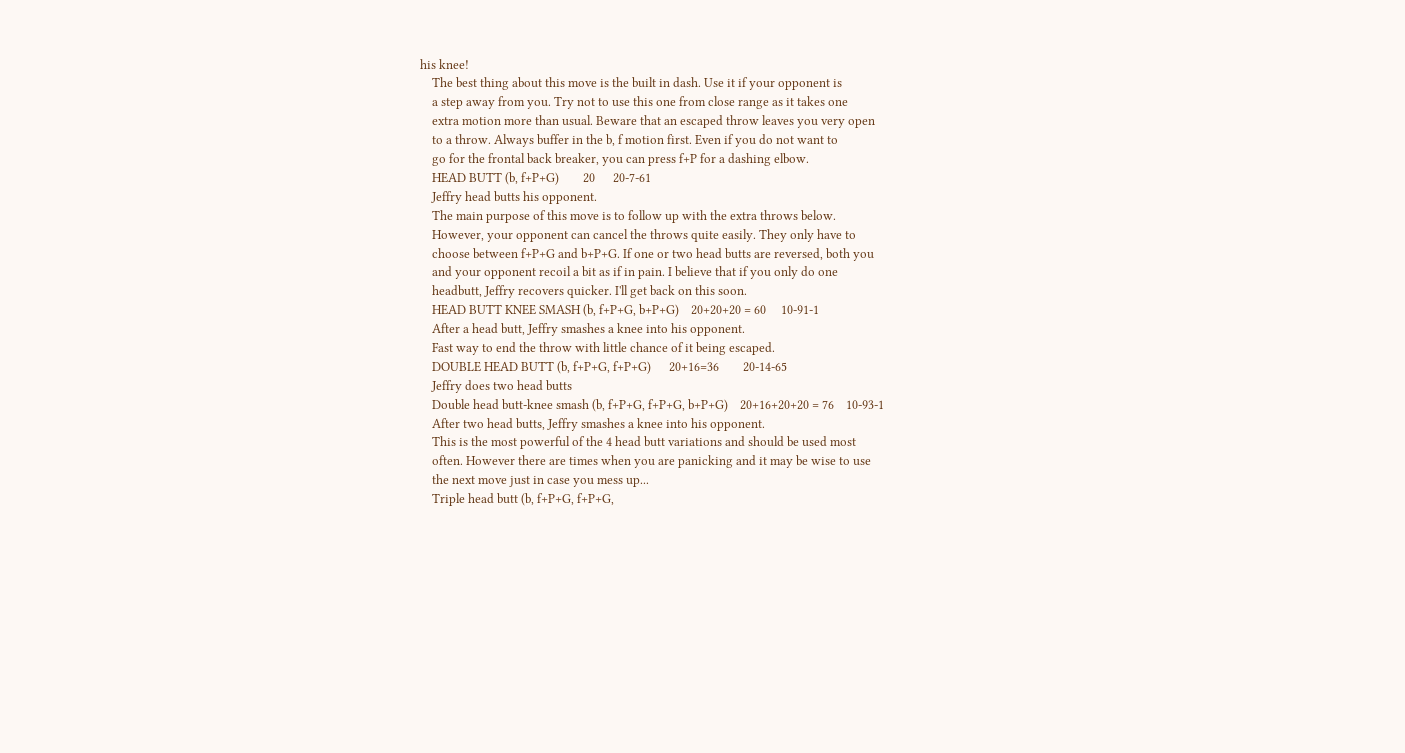his knee!
    The best thing about this move is the built in dash. Use it if your opponent is
    a step away from you. Try not to use this one from close range as it takes one
    extra motion more than usual. Beware that an escaped throw leaves you very open
    to a throw. Always buffer in the b, f motion first. Even if you do not want to
    go for the frontal back breaker, you can press f+P for a dashing elbow.
    HEAD BUTT (b, f+P+G)        20      20-7-61
    Jeffry head butts his opponent.
    The main purpose of this move is to follow up with the extra throws below.
    However, your opponent can cancel the throws quite easily. They only have to
    choose between f+P+G and b+P+G. If one or two head butts are reversed, both you
    and your opponent recoil a bit as if in pain. I believe that if you only do one
    headbutt, Jeffry recovers quicker. I'll get back on this soon.
    HEAD BUTT KNEE SMASH (b, f+P+G, b+P+G)    20+20+20 = 60     10-91-1
    After a head butt, Jeffry smashes a knee into his opponent.
    Fast way to end the throw with little chance of it being escaped.
    DOUBLE HEAD BUTT (b, f+P+G, f+P+G)      20+16=36        20-14-65
    Jeffry does two head butts
    Double head butt-knee smash (b, f+P+G, f+P+G, b+P+G)    20+16+20+20 = 76    10-93-1
    After two head butts, Jeffry smashes a knee into his opponent.
    This is the most powerful of the 4 head butt variations and should be used most
    often. However there are times when you are panicking and it may be wise to use
    the next move just in case you mess up...
    Triple head butt (b, f+P+G, f+P+G,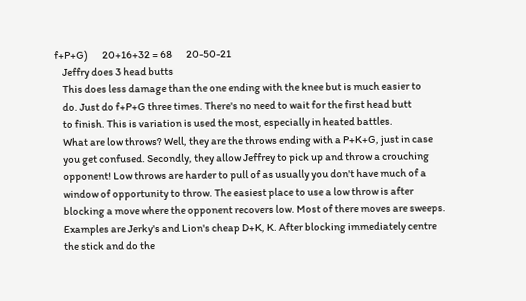f+P+G)       20+16+32 = 68       20-50-21
    Jeffry does 3 head butts
    This does less damage than the one ending with the knee but is much easier to
    do. Just do f+P+G three times. There's no need to wait for the first head butt
    to finish. This is variation is used the most, especially in heated battles.
    What are low throws? Well, they are the throws ending with a P+K+G, just in case
    you get confused. Secondly, they allow Jeffrey to pick up and throw a crouching
    opponent! Low throws are harder to pull of as usually you don't have much of a
    window of opportunity to throw. The easiest place to use a low throw is after
    blocking a move where the opponent recovers low. Most of there moves are sweeps.
    Examples are Jerky's and Lion's cheap D+K, K. After blocking immediately centre
    the stick and do the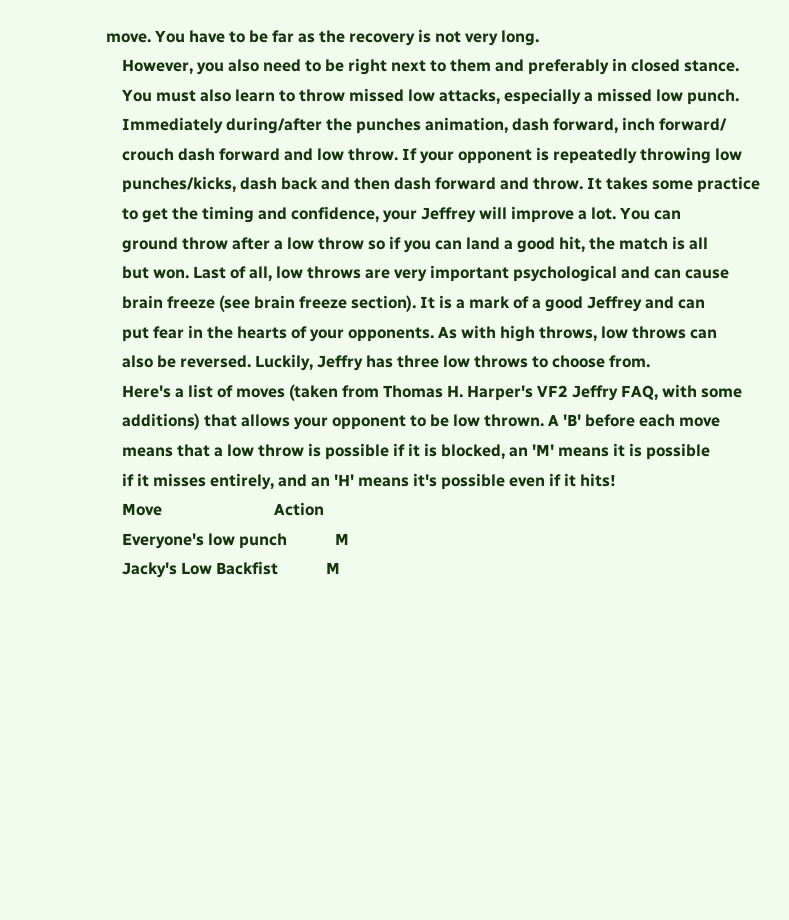move. You have to be far as the recovery is not very long.
    However, you also need to be right next to them and preferably in closed stance.
    You must also learn to throw missed low attacks, especially a missed low punch.
    Immediately during/after the punches animation, dash forward, inch forward/
    crouch dash forward and low throw. If your opponent is repeatedly throwing low
    punches/kicks, dash back and then dash forward and throw. It takes some practice
    to get the timing and confidence, your Jeffrey will improve a lot. You can
    ground throw after a low throw so if you can land a good hit, the match is all
    but won. Last of all, low throws are very important psychological and can cause
    brain freeze (see brain freeze section). It is a mark of a good Jeffrey and can
    put fear in the hearts of your opponents. As with high throws, low throws can
    also be reversed. Luckily, Jeffry has three low throws to choose from.
    Here's a list of moves (taken from Thomas H. Harper's VF2 Jeffry FAQ, with some
    additions) that allows your opponent to be low thrown. A 'B' before each move
    means that a low throw is possible if it is blocked, an 'M' means it is possible
    if it misses entirely, and an 'H' means it's possible even if it hits!
    Move                            Action
    Everyone's low punch            M
    Jacky's Low Backfist            M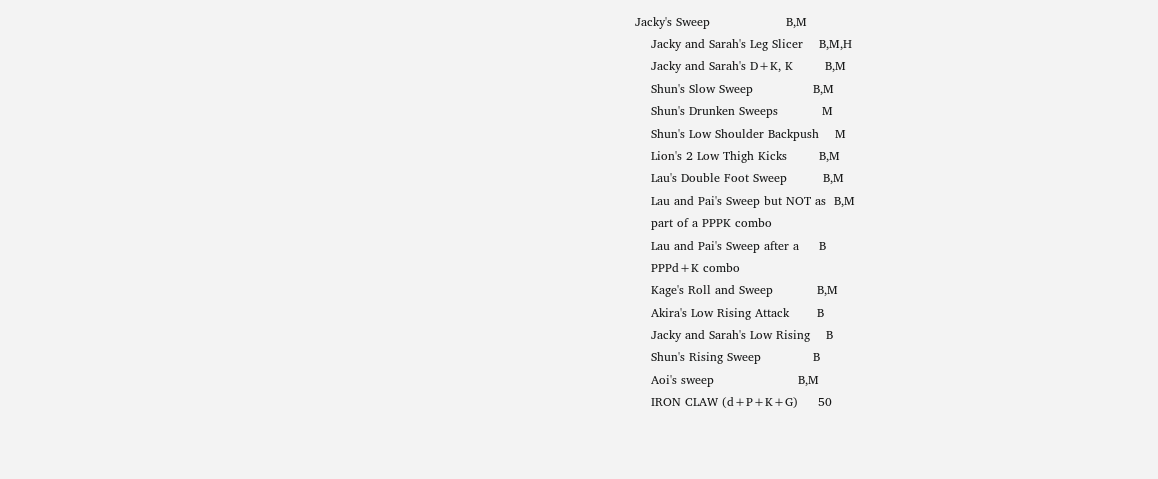Jacky's Sweep                   B,M
    Jacky and Sarah's Leg Slicer    B,M,H
    Jacky and Sarah's D+K, K        B,M
    Shun's Slow Sweep               B,M
    Shun's Drunken Sweeps           M
    Shun's Low Shoulder Backpush    M
    Lion's 2 Low Thigh Kicks        B,M
    Lau's Double Foot Sweep         B,M
    Lau and Pai's Sweep but NOT as  B,M
    part of a PPPK combo
    Lau and Pai's Sweep after a     B
    PPPd+K combo
    Kage's Roll and Sweep           B,M
    Akira's Low Rising Attack       B
    Jacky and Sarah's Low Rising    B
    Shun's Rising Sweep             B
    Aoi's sweep                     B,M
    IRON CLAW (d+P+K+G)     50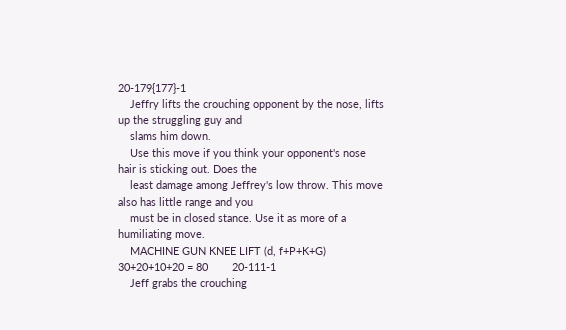20-179{177}-1
    Jeffry lifts the crouching opponent by the nose, lifts up the struggling guy and
    slams him down.
    Use this move if you think your opponent's nose hair is sticking out. Does the
    least damage among Jeffrey's low throw. This move also has little range and you
    must be in closed stance. Use it as more of a humiliating move.
    MACHINE GUN KNEE LIFT (d, f+P+K+G)      30+20+10+20 = 80        20-111-1
    Jeff grabs the crouching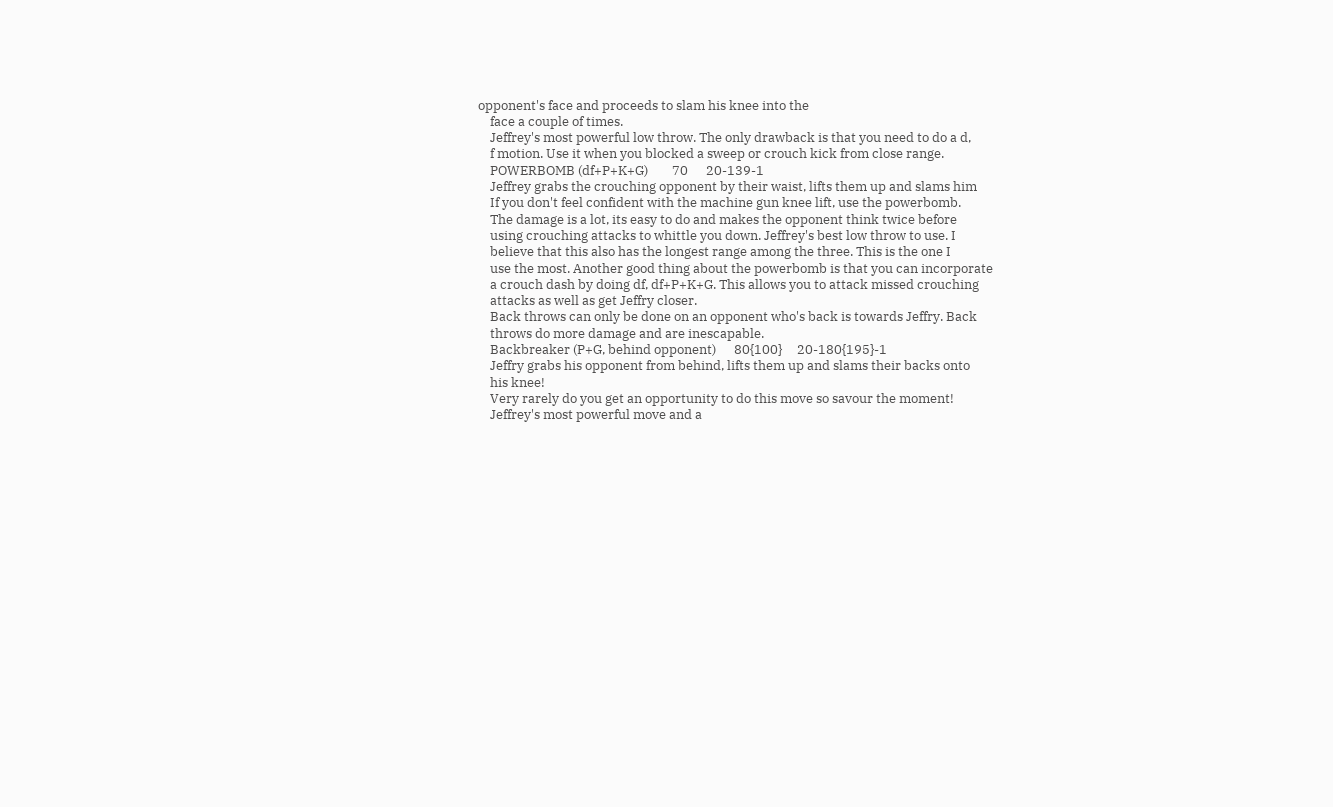opponent's face and proceeds to slam his knee into the
    face a couple of times.
    Jeffrey's most powerful low throw. The only drawback is that you need to do a d,
    f motion. Use it when you blocked a sweep or crouch kick from close range.
    POWERBOMB (df+P+K+G)        70      20-139-1
    Jeffrey grabs the crouching opponent by their waist, lifts them up and slams him
    If you don't feel confident with the machine gun knee lift, use the powerbomb.
    The damage is a lot, its easy to do and makes the opponent think twice before
    using crouching attacks to whittle you down. Jeffrey's best low throw to use. I
    believe that this also has the longest range among the three. This is the one I
    use the most. Another good thing about the powerbomb is that you can incorporate
    a crouch dash by doing df, df+P+K+G. This allows you to attack missed crouching
    attacks as well as get Jeffry closer.
    Back throws can only be done on an opponent who's back is towards Jeffry. Back
    throws do more damage and are inescapable.
    Backbreaker (P+G, behind opponent)      80{100}     20-180{195}-1
    Jeffry grabs his opponent from behind, lifts them up and slams their backs onto
    his knee!
    Very rarely do you get an opportunity to do this move so savour the moment!
    Jeffrey's most powerful move and a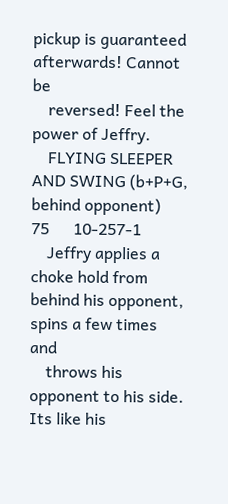pickup is guaranteed afterwards! Cannot be
    reversed! Feel the power of Jeffry.
    FLYING SLEEPER AND SWING (b+P+G, behind opponent)     75      10-257-1
    Jeffry applies a choke hold from behind his opponent, spins a few times and
    throws his opponent to his side. Its like his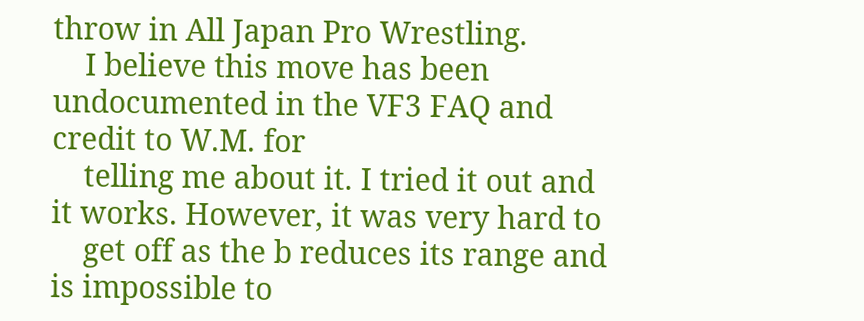throw in All Japan Pro Wrestling.
    I believe this move has been undocumented in the VF3 FAQ and credit to W.M. for
    telling me about it. I tried it out and it works. However, it was very hard to
    get off as the b reduces its range and is impossible to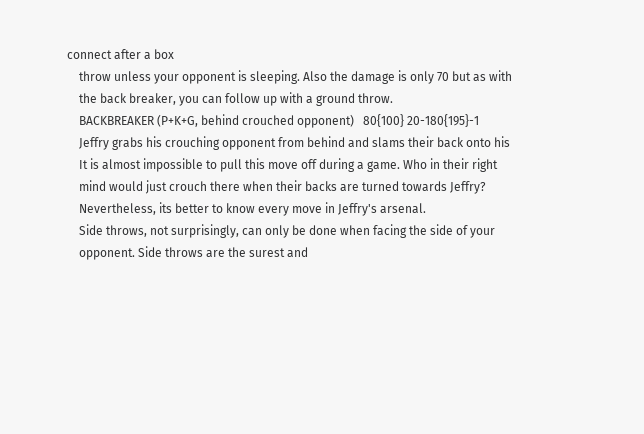connect after a box
    throw unless your opponent is sleeping. Also the damage is only 70 but as with
    the back breaker, you can follow up with a ground throw.
    BACKBREAKER (P+K+G, behind crouched opponent)   80{100} 20-180{195}-1
    Jeffry grabs his crouching opponent from behind and slams their back onto his
    It is almost impossible to pull this move off during a game. Who in their right
    mind would just crouch there when their backs are turned towards Jeffry?
    Nevertheless, its better to know every move in Jeffry's arsenal.
    Side throws, not surprisingly, can only be done when facing the side of your
    opponent. Side throws are the surest and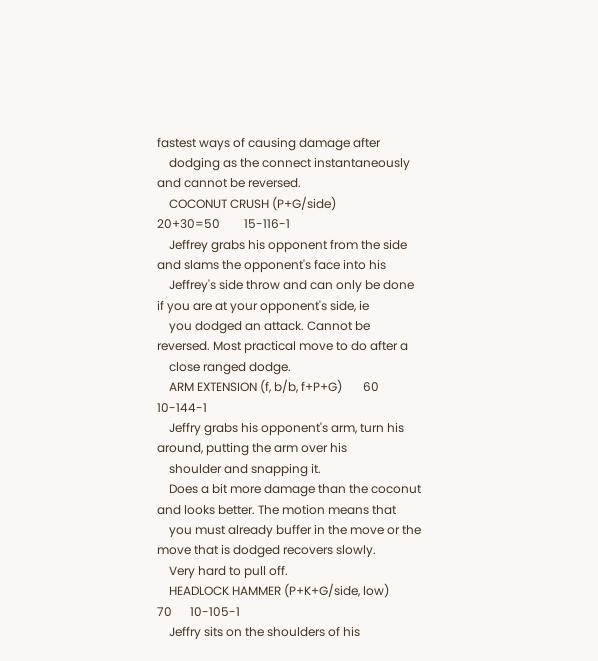fastest ways of causing damage after
    dodging as the connect instantaneously and cannot be reversed.
    COCONUT CRUSH (P+G/side)        20+30=50        15-116-1
    Jeffrey grabs his opponent from the side and slams the opponent's face into his
    Jeffrey's side throw and can only be done if you are at your opponent's side, ie
    you dodged an attack. Cannot be reversed. Most practical move to do after a
    close ranged dodge.
    ARM EXTENSION (f, b/b, f+P+G)       60      10-144-1
    Jeffry grabs his opponent's arm, turn his around, putting the arm over his
    shoulder and snapping it.
    Does a bit more damage than the coconut and looks better. The motion means that
    you must already buffer in the move or the move that is dodged recovers slowly.
    Very hard to pull off.
    HEADLOCK HAMMER (P+K+G/side, low)       70      10-105-1
    Jeffry sits on the shoulders of his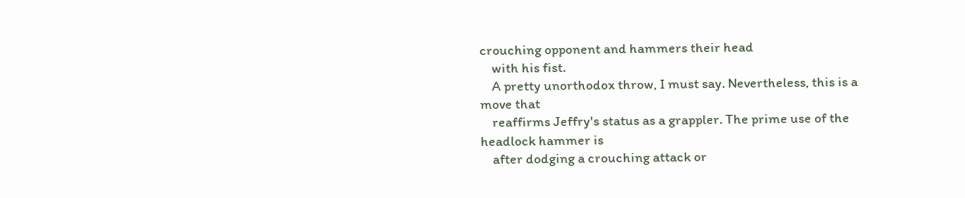crouching opponent and hammers their head
    with his fist.
    A pretty unorthodox throw, I must say. Nevertheless, this is a move that
    reaffirms Jeffry's status as a grappler. The prime use of the headlock hammer is
    after dodging a crouching attack or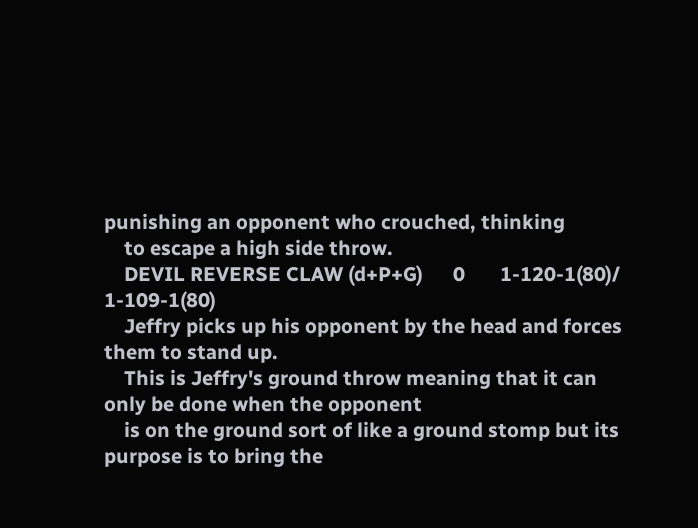punishing an opponent who crouched, thinking
    to escape a high side throw.
    DEVIL REVERSE CLAW (d+P+G)      0       1-120-1(80)/ 1-109-1(80)
    Jeffry picks up his opponent by the head and forces them to stand up.
    This is Jeffry's ground throw meaning that it can only be done when the opponent
    is on the ground sort of like a ground stomp but its purpose is to bring the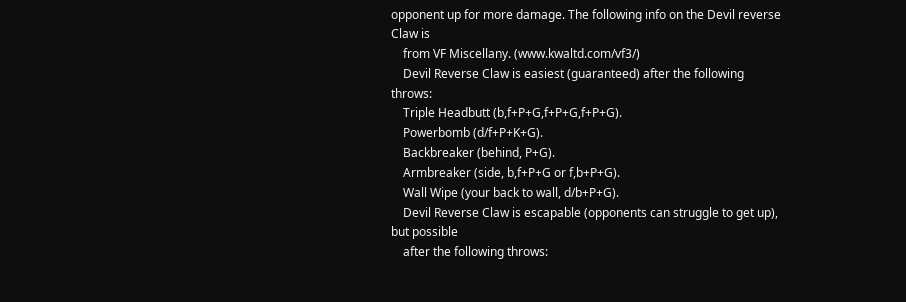opponent up for more damage. The following info on the Devil reverse Claw is
    from VF Miscellany. (www.kwaltd.com/vf3/)
    Devil Reverse Claw is easiest (guaranteed) after the following throws:
    Triple Headbutt (b,f+P+G,f+P+G,f+P+G).
    Powerbomb (d/f+P+K+G).
    Backbreaker (behind, P+G).
    Armbreaker (side, b,f+P+G or f,b+P+G).
    Wall Wipe (your back to wall, d/b+P+G).
    Devil Reverse Claw is escapable (opponents can struggle to get up), but possible
    after the following throws: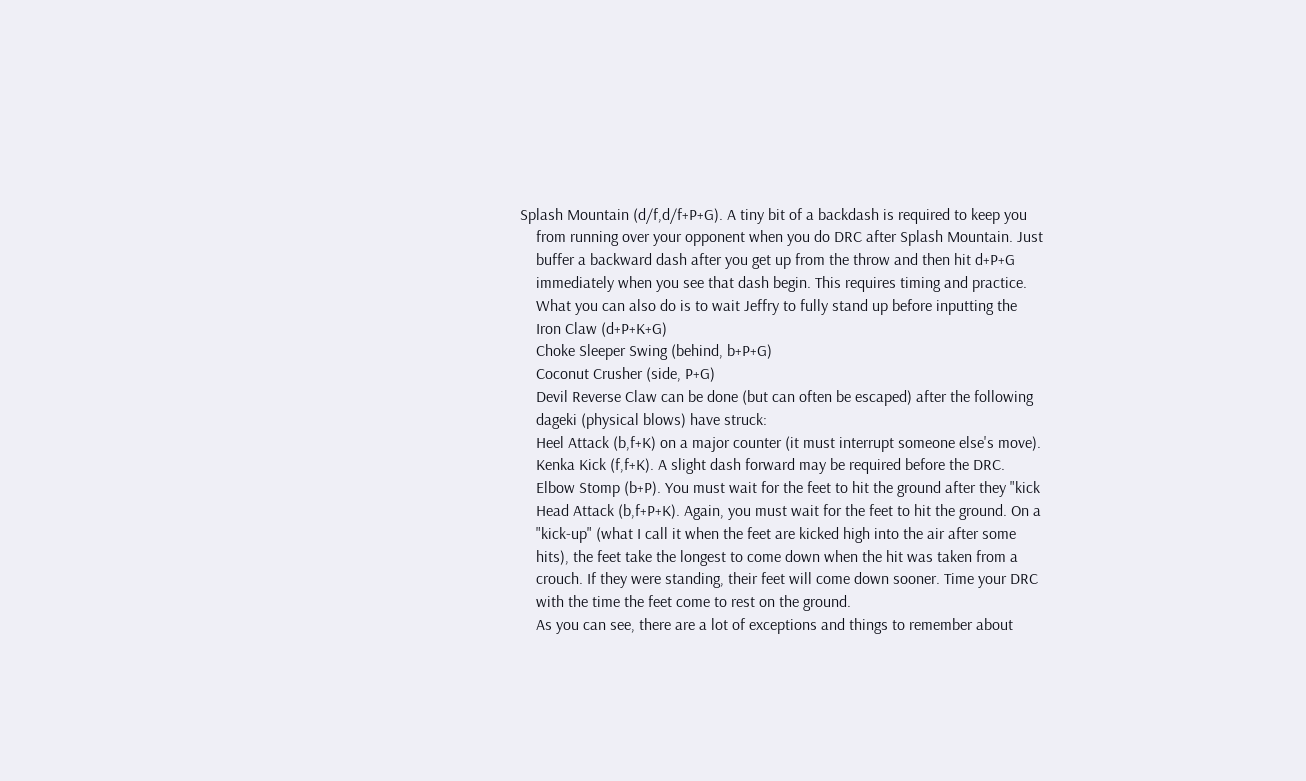Splash Mountain (d/f,d/f+P+G). A tiny bit of a backdash is required to keep you
    from running over your opponent when you do DRC after Splash Mountain. Just
    buffer a backward dash after you get up from the throw and then hit d+P+G
    immediately when you see that dash begin. This requires timing and practice.
    What you can also do is to wait Jeffry to fully stand up before inputting the
    Iron Claw (d+P+K+G)
    Choke Sleeper Swing (behind, b+P+G)
    Coconut Crusher (side, P+G)
    Devil Reverse Claw can be done (but can often be escaped) after the following
    dageki (physical blows) have struck:
    Heel Attack (b,f+K) on a major counter (it must interrupt someone else's move).
    Kenka Kick (f,f+K). A slight dash forward may be required before the DRC.
    Elbow Stomp (b+P). You must wait for the feet to hit the ground after they "kick
    Head Attack (b,f+P+K). Again, you must wait for the feet to hit the ground. On a
    "kick-up" (what I call it when the feet are kicked high into the air after some
    hits), the feet take the longest to come down when the hit was taken from a
    crouch. If they were standing, their feet will come down sooner. Time your DRC
    with the time the feet come to rest on the ground.
    As you can see, there are a lot of exceptions and things to remember about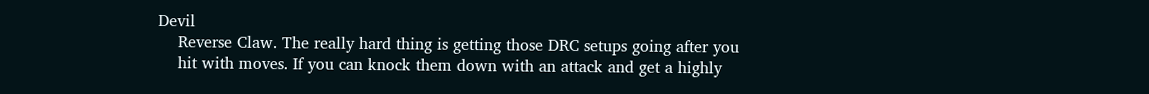Devil
    Reverse Claw. The really hard thing is getting those DRC setups going after you
    hit with moves. If you can knock them down with an attack and get a highly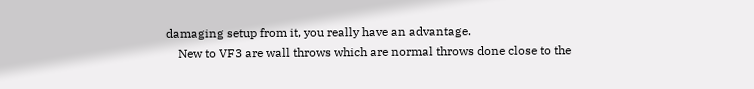damaging setup from it, you really have an advantage.
    New to VF3 are wall throws which are normal throws done close to the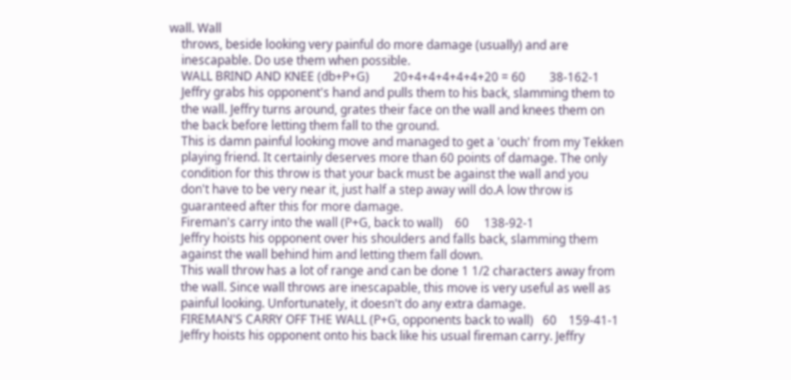wall. Wall
    throws, beside looking very painful do more damage (usually) and are
    inescapable. Do use them when possible.
    WALL BRIND AND KNEE (db+P+G)        20+4+4+4+4+4+20 = 60        38-162-1
    Jeffry grabs his opponent's hand and pulls them to his back, slamming them to
    the wall. Jeffry turns around, grates their face on the wall and knees them on
    the back before letting them fall to the ground.
    This is damn painful looking move and managed to get a 'ouch' from my Tekken
    playing friend. It certainly deserves more than 60 points of damage. The only
    condition for this throw is that your back must be against the wall and you
    don't have to be very near it, just half a step away will do.A low throw is
    guaranteed after this for more damage.
    Fireman's carry into the wall (P+G, back to wall)    60     138-92-1
    Jeffry hoists his opponent over his shoulders and falls back, slamming them
    against the wall behind him and letting them fall down.
    This wall throw has a lot of range and can be done 1 1/2 characters away from
    the wall. Since wall throws are inescapable, this move is very useful as well as
    painful looking. Unfortunately, it doesn't do any extra damage.
    FIREMAN'S CARRY OFF THE WALL (P+G, opponents back to wall)   60    159-41-1
    Jeffry hoists his opponent onto his back like his usual fireman carry. Jeffry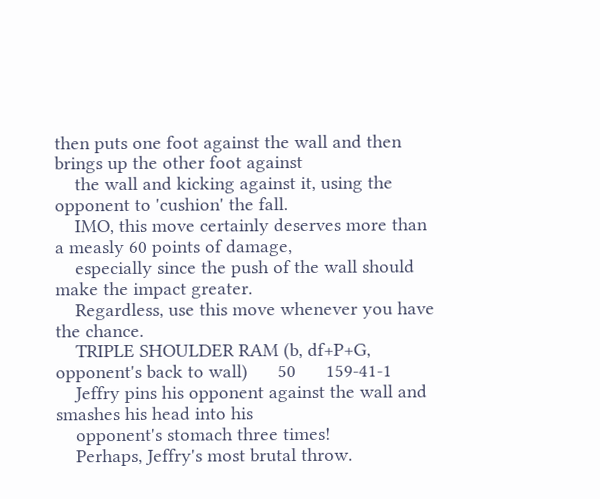then puts one foot against the wall and then brings up the other foot against
    the wall and kicking against it, using the opponent to 'cushion' the fall.
    IMO, this move certainly deserves more than a measly 60 points of damage,
    especially since the push of the wall should make the impact greater.
    Regardless, use this move whenever you have the chance.
    TRIPLE SHOULDER RAM (b, df+P+G, opponent's back to wall)      50      159-41-1
    Jeffry pins his opponent against the wall and smashes his head into his
    opponent's stomach three times!
    Perhaps, Jeffry's most brutal throw.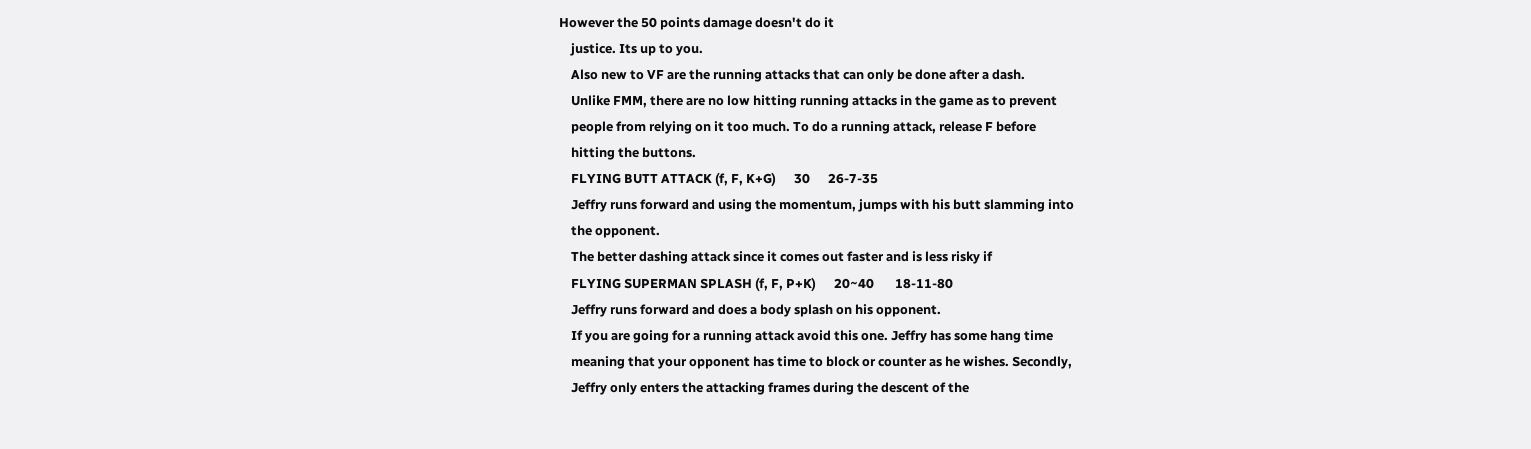However the 50 points damage doesn't do it
    justice. Its up to you.
    Also new to VF are the running attacks that can only be done after a dash.
    Unlike FMM, there are no low hitting running attacks in the game as to prevent
    people from relying on it too much. To do a running attack, release F before
    hitting the buttons.
    FLYING BUTT ATTACK (f, F, K+G)      30      26-7-35
    Jeffry runs forward and using the momentum, jumps with his butt slamming into
    the opponent.
    The better dashing attack since it comes out faster and is less risky if
    FLYING SUPERMAN SPLASH (f, F, P+K)      20~40       18-11-80
    Jeffry runs forward and does a body splash on his opponent.
    If you are going for a running attack avoid this one. Jeffry has some hang time
    meaning that your opponent has time to block or counter as he wishes. Secondly,
    Jeffry only enters the attacking frames during the descent of the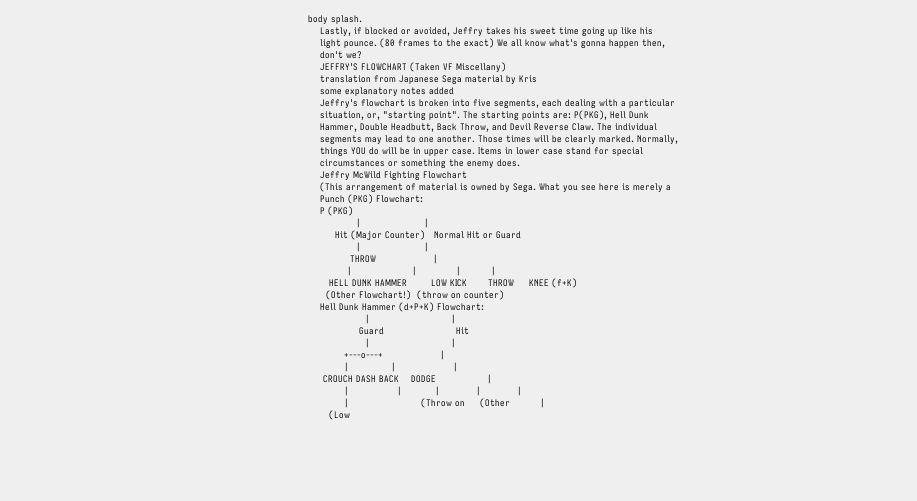body splash.
    Lastly, if blocked or avoided, Jeffry takes his sweet time going up like his
    light pounce. (80 frames to the exact) We all know what's gonna happen then,
    don't we?
    JEFFRY'S FLOWCHART (Taken VF Miscellany)
    translation from Japanese Sega material by Kris
    some explanatory notes added
    Jeffry's flowchart is broken into five segments, each dealing with a particular
    situation, or, "starting point". The starting points are: P(PKG), Hell Dunk
    Hammer, Double Headbutt, Back Throw, and Devil Reverse Claw. The individual
    segments may lead to one another. Those times will be clearly marked. Normally,
    things YOU do will be in upper case. Items in lower case stand for special
    circumstances or something the enemy does.
    Jeffry McWild Fighting Flowchart
    (This arrangement of material is owned by Sega. What you see here is merely a
    Punch (PKG) Flowchart:
    P (PKG)
                |                     |
         Hit (Major Counter)   Normal Hit or Guard
                |                     |
              THROW                   |
             |                    |             |          |
       HELL DUNK HAMMER        LOW KICK       THROW     KNEE (f+K)
      (Other Flowchart!)  (throw on counter)
    Hell Dunk Hammer (d+P+K) Flowchart:
                   |                           |
                 Guard                        Hit
                   |                           |
            +---o---+                   |
            |              |                   |
     CROUCH DASH BACK    DODGE                 |
            |                |           |            |            |
            |                        (Throw on     (Other          |
       (Low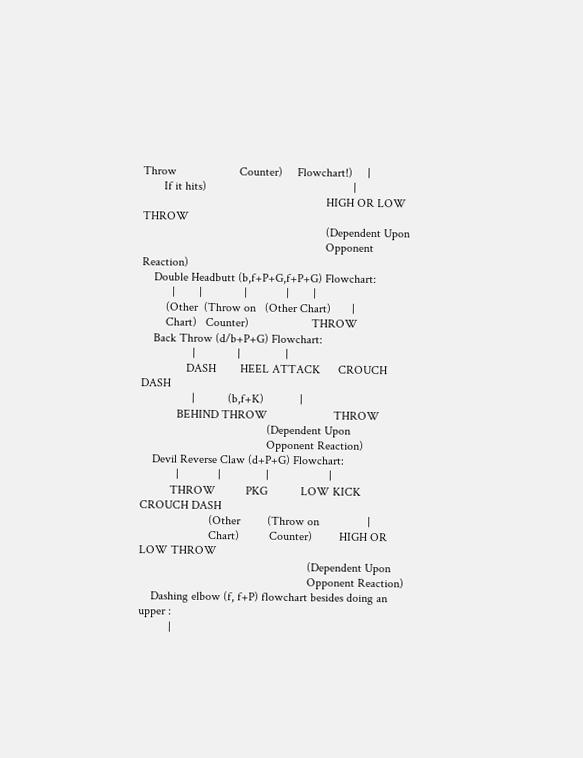Throw                     Counter)     Flowchart!)     |
       If it hits)                                                 |
                                                             HIGH OR LOW THROW
                                                             (Dependent Upon
                                                             Opponent Reaction)
    Double Headbutt (b,f+P+G,f+P+G) Flowchart:
          |        |              |             |        |
        (Other  (Throw on   (Other Chart)       |
        Chart)   Counter)                     THROW
    Back Throw (d/b+P+G) Flowchart:
                 |              |               |
               DASH        HEEL ATTACK      CROUCH DASH
                 |           (b,f+K)            |
            BEHIND THROW                      THROW
                                          (Dependent Upon
                                          Opponent Reaction)
    Devil Reverse Claw (d+P+G) Flowchart:
            |             |               |                    |
          THROW          PKG           LOW KICK           CROUCH DASH
                       (Other         (Throw on                |
                       Chart)          Counter)         HIGH OR LOW THROW
                                                        (Dependent Upon
                                                        Opponent Reaction)
    Dashing elbow (f, f+P) flowchart besides doing an upper :
          |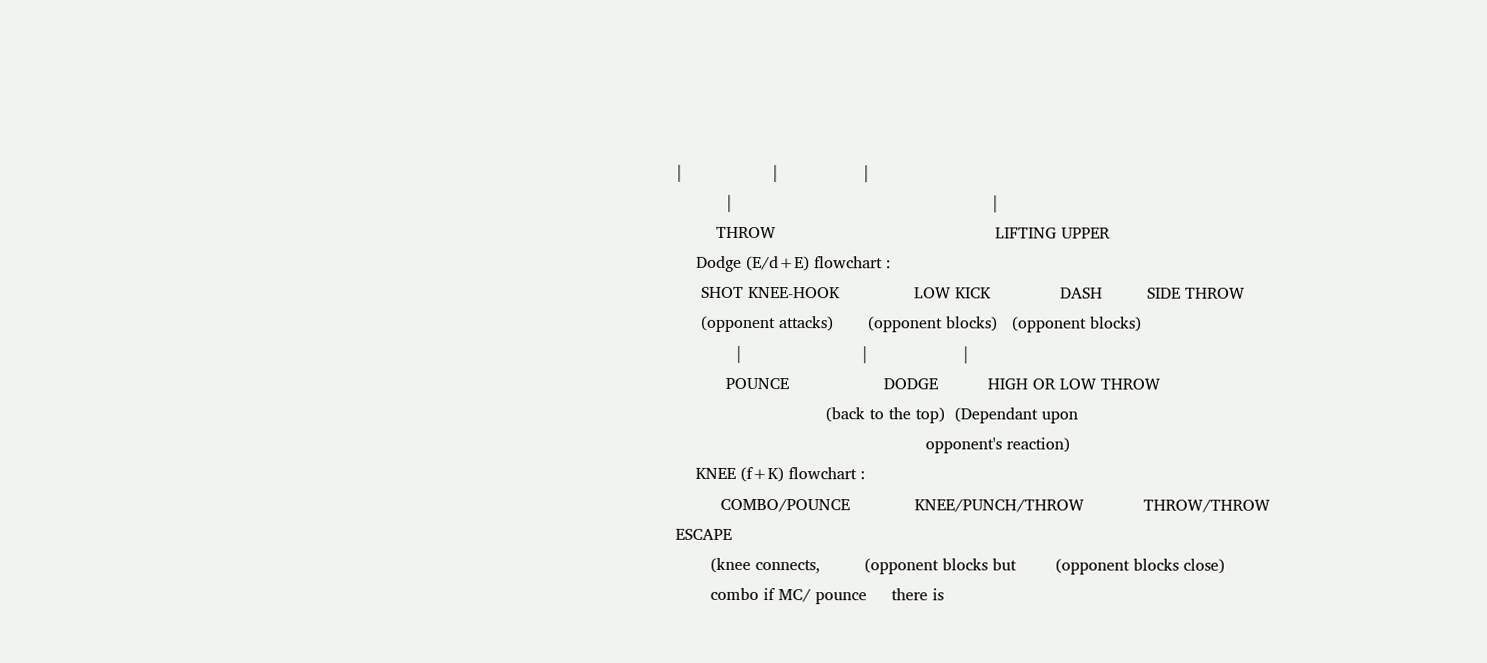|                  |                 |
          |                                                    |
        THROW                                            LIFTING UPPER
    Dodge (E/d+E) flowchart :
     SHOT KNEE-HOOK               LOW KICK              DASH         SIDE THROW
     (opponent attacks)       (opponent blocks)   (opponent blocks)
            |                        |                   |
          POUNCE                   DODGE          HIGH OR LOW THROW
                              (back to the top)  (Dependant upon
                                                  opponent's reaction)
    KNEE (f+K) flowchart :
         COMBO/POUNCE             KNEE/PUNCH/THROW            THROW/THROW ESCAPE
       (knee connects,         (opponent blocks but        (opponent blocks close)
       combo if MC/ pounce     there is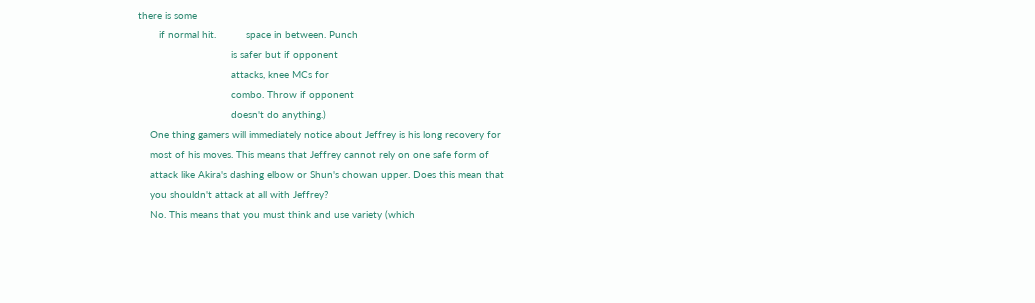there is some
       if normal hit.          space in between. Punch
                               is safer but if opponent
                               attacks, knee MCs for
                               combo. Throw if opponent
                               doesn't do anything.)
    One thing gamers will immediately notice about Jeffrey is his long recovery for
    most of his moves. This means that Jeffrey cannot rely on one safe form of
    attack like Akira's dashing elbow or Shun's chowan upper. Does this mean that
    you shouldn't attack at all with Jeffrey?
    No. This means that you must think and use variety (which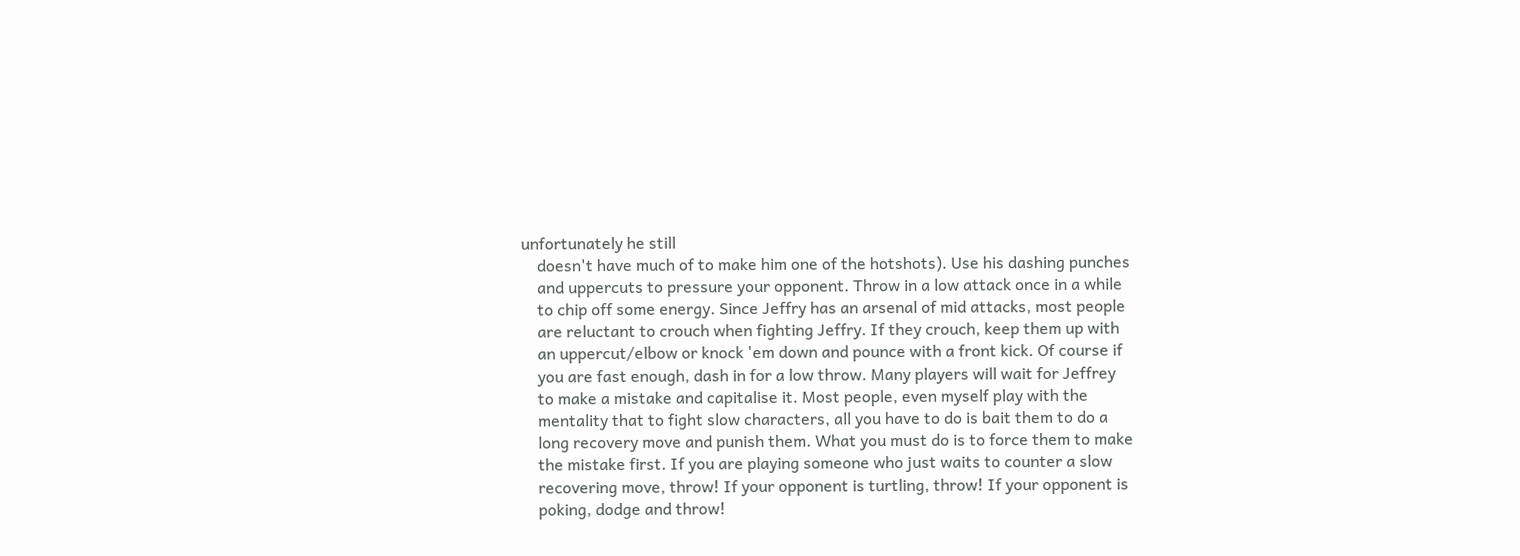unfortunately he still
    doesn't have much of to make him one of the hotshots). Use his dashing punches
    and uppercuts to pressure your opponent. Throw in a low attack once in a while
    to chip off some energy. Since Jeffry has an arsenal of mid attacks, most people
    are reluctant to crouch when fighting Jeffry. If they crouch, keep them up with
    an uppercut/elbow or knock 'em down and pounce with a front kick. Of course if
    you are fast enough, dash in for a low throw. Many players will wait for Jeffrey
    to make a mistake and capitalise it. Most people, even myself play with the
    mentality that to fight slow characters, all you have to do is bait them to do a
    long recovery move and punish them. What you must do is to force them to make
    the mistake first. If you are playing someone who just waits to counter a slow
    recovering move, throw! If your opponent is turtling, throw! If your opponent is
    poking, dodge and throw!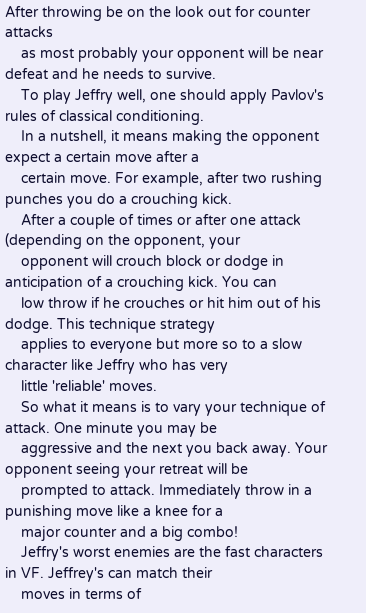After throwing be on the look out for counter attacks
    as most probably your opponent will be near defeat and he needs to survive.
    To play Jeffry well, one should apply Pavlov's rules of classical conditioning.
    In a nutshell, it means making the opponent expect a certain move after a
    certain move. For example, after two rushing punches you do a crouching kick.
    After a couple of times or after one attack (depending on the opponent, your
    opponent will crouch block or dodge in anticipation of a crouching kick. You can
    low throw if he crouches or hit him out of his dodge. This technique strategy
    applies to everyone but more so to a slow character like Jeffry who has very
    little 'reliable' moves.
    So what it means is to vary your technique of attack. One minute you may be
    aggressive and the next you back away. Your opponent seeing your retreat will be
    prompted to attack. Immediately throw in a punishing move like a knee for a
    major counter and a big combo!
    Jeffry's worst enemies are the fast characters in VF. Jeffrey's can match their
    moves in terms of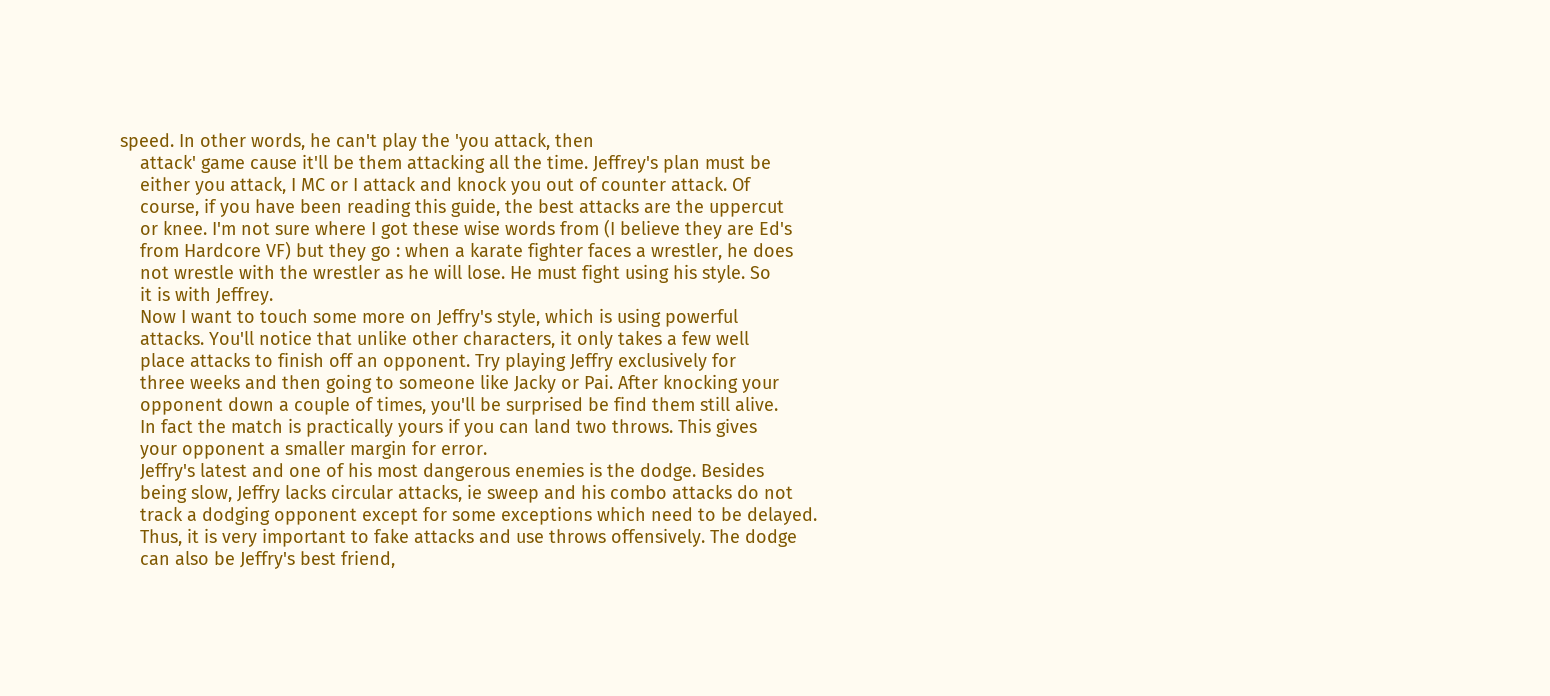speed. In other words, he can't play the 'you attack, then
    attack' game cause it'll be them attacking all the time. Jeffrey's plan must be
    either you attack, I MC or I attack and knock you out of counter attack. Of
    course, if you have been reading this guide, the best attacks are the uppercut
    or knee. I'm not sure where I got these wise words from (I believe they are Ed's
    from Hardcore VF) but they go : when a karate fighter faces a wrestler, he does
    not wrestle with the wrestler as he will lose. He must fight using his style. So
    it is with Jeffrey.
    Now I want to touch some more on Jeffry's style, which is using powerful
    attacks. You'll notice that unlike other characters, it only takes a few well
    place attacks to finish off an opponent. Try playing Jeffry exclusively for
    three weeks and then going to someone like Jacky or Pai. After knocking your
    opponent down a couple of times, you'll be surprised be find them still alive.
    In fact the match is practically yours if you can land two throws. This gives
    your opponent a smaller margin for error.
    Jeffry's latest and one of his most dangerous enemies is the dodge. Besides
    being slow, Jeffry lacks circular attacks, ie sweep and his combo attacks do not
    track a dodging opponent except for some exceptions which need to be delayed.
    Thus, it is very important to fake attacks and use throws offensively. The dodge
    can also be Jeffry's best friend,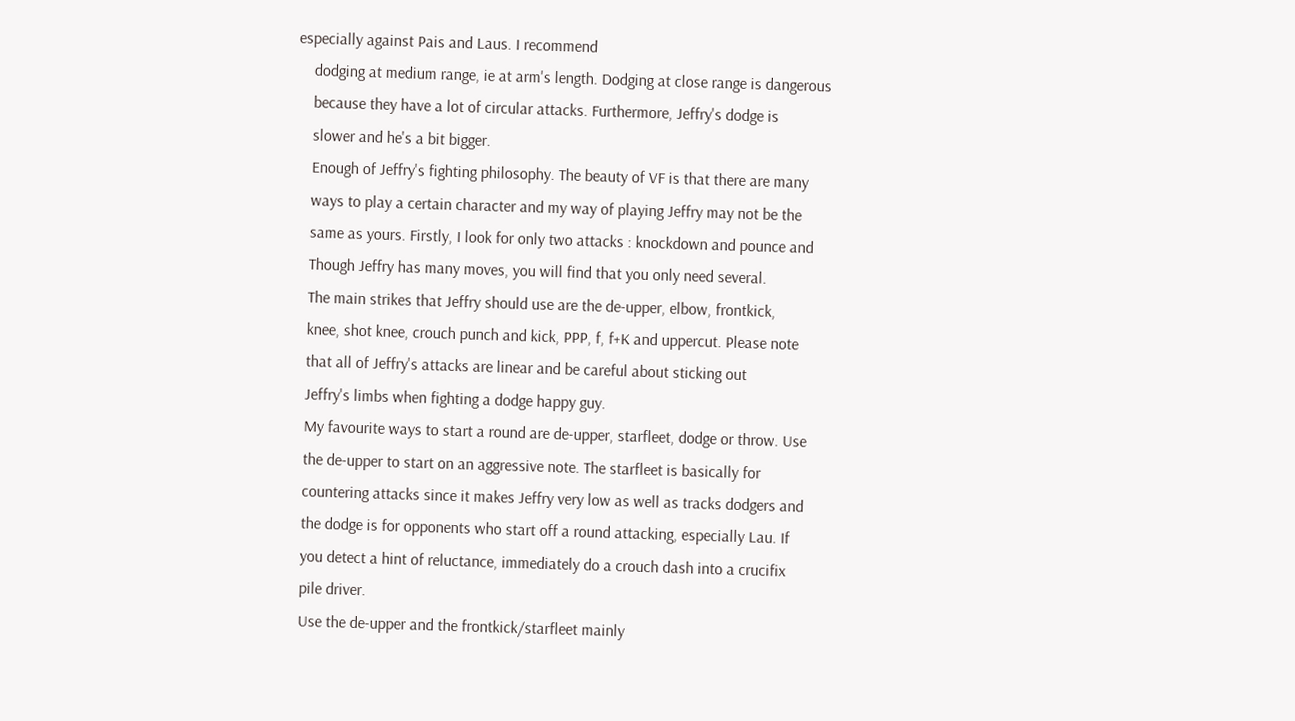especially against Pais and Laus. I recommend
    dodging at medium range, ie at arm's length. Dodging at close range is dangerous
    because they have a lot of circular attacks. Furthermore, Jeffry's dodge is
    slower and he's a bit bigger.
    Enough of Jeffry's fighting philosophy. The beauty of VF is that there are many
    ways to play a certain character and my way of playing Jeffry may not be the
    same as yours. Firstly, I look for only two attacks : knockdown and pounce and
    Though Jeffry has many moves, you will find that you only need several.
    The main strikes that Jeffry should use are the de-upper, elbow, frontkick,
    knee, shot knee, crouch punch and kick, PPP, f, f+K and uppercut. Please note
    that all of Jeffry's attacks are linear and be careful about sticking out
    Jeffry's limbs when fighting a dodge happy guy.
    My favourite ways to start a round are de-upper, starfleet, dodge or throw. Use
    the de-upper to start on an aggressive note. The starfleet is basically for
    countering attacks since it makes Jeffry very low as well as tracks dodgers and
    the dodge is for opponents who start off a round attacking, especially Lau. If
    you detect a hint of reluctance, immediately do a crouch dash into a crucifix
    pile driver.
    Use the de-upper and the frontkick/starfleet mainly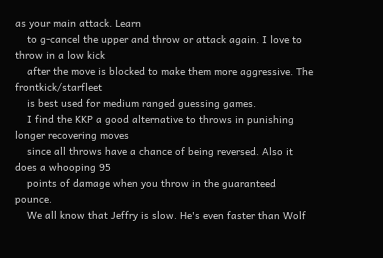as your main attack. Learn
    to g-cancel the upper and throw or attack again. I love to throw in a low kick
    after the move is blocked to make them more aggressive. The frontkick/starfleet
    is best used for medium ranged guessing games.
    I find the KKP a good alternative to throws in punishing longer recovering moves
    since all throws have a chance of being reversed. Also it does a whooping 95
    points of damage when you throw in the guaranteed pounce.
    We all know that Jeffry is slow. He's even faster than Wolf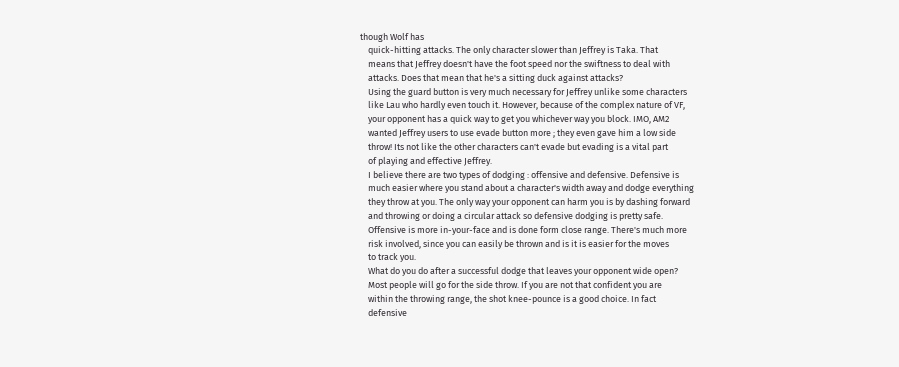though Wolf has
    quick-hitting attacks. The only character slower than Jeffrey is Taka. That
    means that Jeffrey doesn't have the foot speed nor the swiftness to deal with
    attacks. Does that mean that he's a sitting duck against attacks?
    Using the guard button is very much necessary for Jeffrey unlike some characters
    like Lau who hardly even touch it. However, because of the complex nature of VF,
    your opponent has a quick way to get you whichever way you block. IMO, AM2
    wanted Jeffrey users to use evade button more ; they even gave him a low side
    throw! Its not like the other characters can't evade but evading is a vital part
    of playing and effective Jeffrey.
    I believe there are two types of dodging : offensive and defensive. Defensive is
    much easier where you stand about a character's width away and dodge everything
    they throw at you. The only way your opponent can harm you is by dashing forward
    and throwing or doing a circular attack so defensive dodging is pretty safe.
    Offensive is more in-your-face and is done form close range. There's much more
    risk involved, since you can easily be thrown and is it is easier for the moves
    to track you.
    What do you do after a successful dodge that leaves your opponent wide open?
    Most people will go for the side throw. If you are not that confident you are
    within the throwing range, the shot knee-pounce is a good choice. In fact
    defensive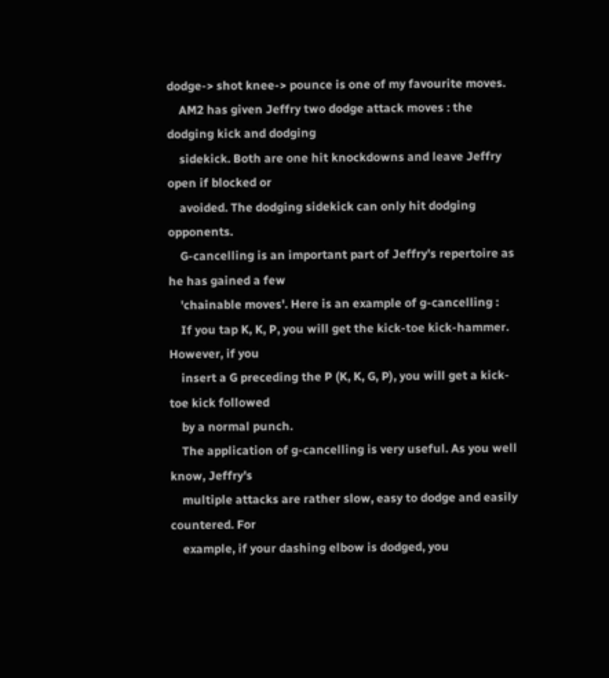dodge-> shot knee-> pounce is one of my favourite moves.
    AM2 has given Jeffry two dodge attack moves : the dodging kick and dodging
    sidekick. Both are one hit knockdowns and leave Jeffry open if blocked or
    avoided. The dodging sidekick can only hit dodging opponents.
    G-cancelling is an important part of Jeffry's repertoire as he has gained a few
    'chainable moves'. Here is an example of g-cancelling :
    If you tap K, K, P, you will get the kick-toe kick-hammer. However, if you
    insert a G preceding the P (K, K, G, P), you will get a kick-toe kick followed
    by a normal punch.
    The application of g-cancelling is very useful. As you well know, Jeffry's
    multiple attacks are rather slow, easy to dodge and easily countered. For
    example, if your dashing elbow is dodged, you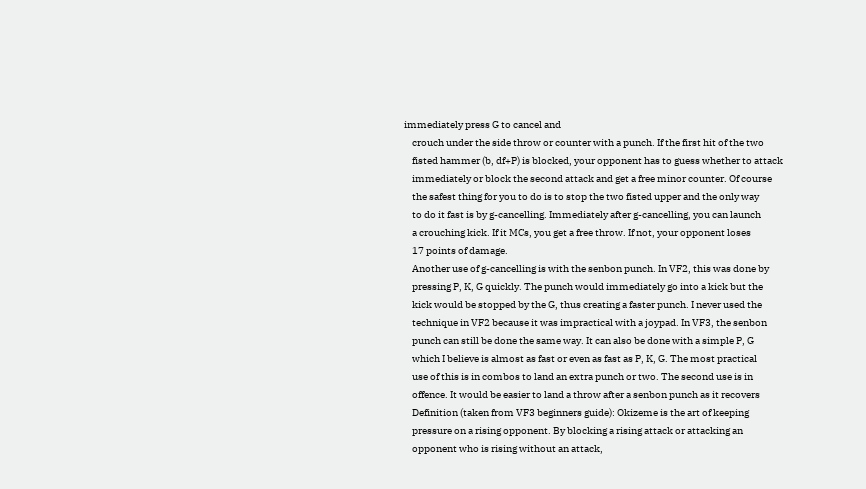immediately press G to cancel and
    crouch under the side throw or counter with a punch. If the first hit of the two
    fisted hammer (b, df+P) is blocked, your opponent has to guess whether to attack
    immediately or block the second attack and get a free minor counter. Of course
    the safest thing for you to do is to stop the two fisted upper and the only way
    to do it fast is by g-cancelling. Immediately after g-cancelling, you can launch
    a crouching kick. If it MCs, you get a free throw. If not, your opponent loses
    17 points of damage.
    Another use of g-cancelling is with the senbon punch. In VF2, this was done by
    pressing P, K, G quickly. The punch would immediately go into a kick but the
    kick would be stopped by the G, thus creating a faster punch. I never used the
    technique in VF2 because it was impractical with a joypad. In VF3, the senbon
    punch can still be done the same way. It can also be done with a simple P, G
    which I believe is almost as fast or even as fast as P, K, G. The most practical
    use of this is in combos to land an extra punch or two. The second use is in
    offence. It would be easier to land a throw after a senbon punch as it recovers
    Definition (taken from VF3 beginners guide): Okizeme is the art of keeping
    pressure on a rising opponent. By blocking a rising attack or attacking an
    opponent who is rising without an attack,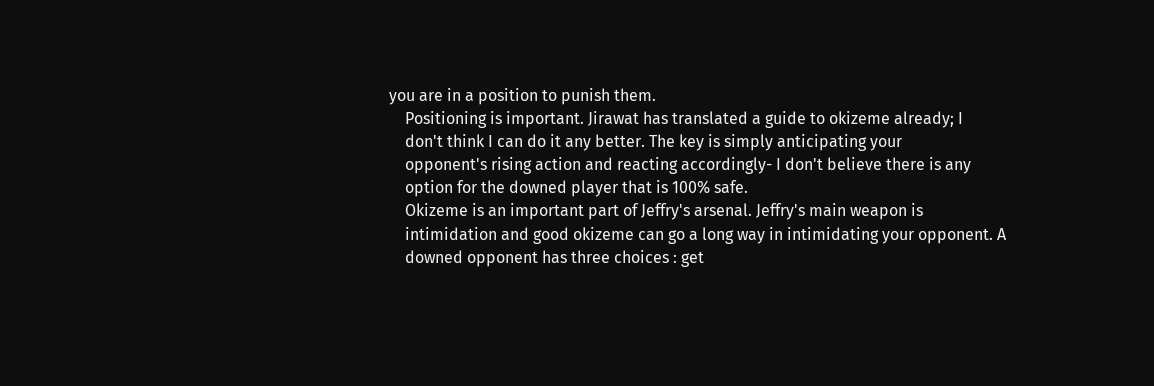you are in a position to punish them.
    Positioning is important. Jirawat has translated a guide to okizeme already; I
    don't think I can do it any better. The key is simply anticipating your
    opponent's rising action and reacting accordingly- I don't believe there is any
    option for the downed player that is 100% safe.
    Okizeme is an important part of Jeffry's arsenal. Jeffry's main weapon is
    intimidation and good okizeme can go a long way in intimidating your opponent. A
    downed opponent has three choices : get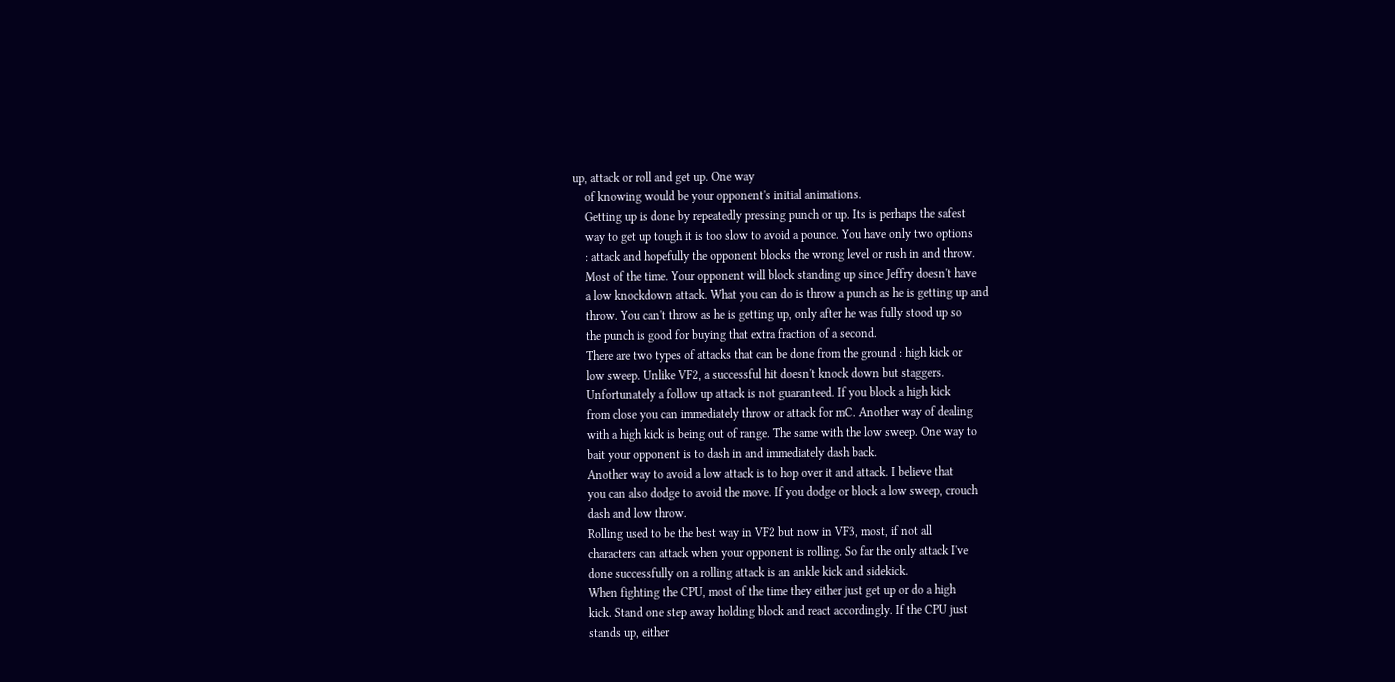up, attack or roll and get up. One way
    of knowing would be your opponent's initial animations.
    Getting up is done by repeatedly pressing punch or up. Its is perhaps the safest
    way to get up tough it is too slow to avoid a pounce. You have only two options
    : attack and hopefully the opponent blocks the wrong level or rush in and throw.
    Most of the time. Your opponent will block standing up since Jeffry doesn't have
    a low knockdown attack. What you can do is throw a punch as he is getting up and
    throw. You can't throw as he is getting up, only after he was fully stood up so
    the punch is good for buying that extra fraction of a second.
    There are two types of attacks that can be done from the ground : high kick or
    low sweep. Unlike VF2, a successful hit doesn't knock down but staggers.
    Unfortunately a follow up attack is not guaranteed. If you block a high kick
    from close you can immediately throw or attack for mC. Another way of dealing
    with a high kick is being out of range. The same with the low sweep. One way to
    bait your opponent is to dash in and immediately dash back.
    Another way to avoid a low attack is to hop over it and attack. I believe that
    you can also dodge to avoid the move. If you dodge or block a low sweep, crouch
    dash and low throw.
    Rolling used to be the best way in VF2 but now in VF3, most, if not all
    characters can attack when your opponent is rolling. So far the only attack I've
    done successfully on a rolling attack is an ankle kick and sidekick.
    When fighting the CPU, most of the time they either just get up or do a high
    kick. Stand one step away holding block and react accordingly. If the CPU just
    stands up, either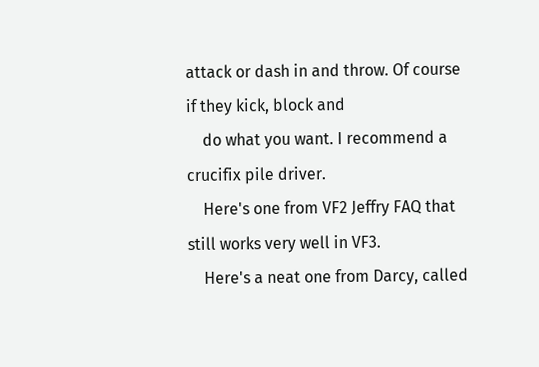attack or dash in and throw. Of course if they kick, block and
    do what you want. I recommend a crucifix pile driver.
    Here's one from VF2 Jeffry FAQ that still works very well in VF3.
    Here's a neat one from Darcy, called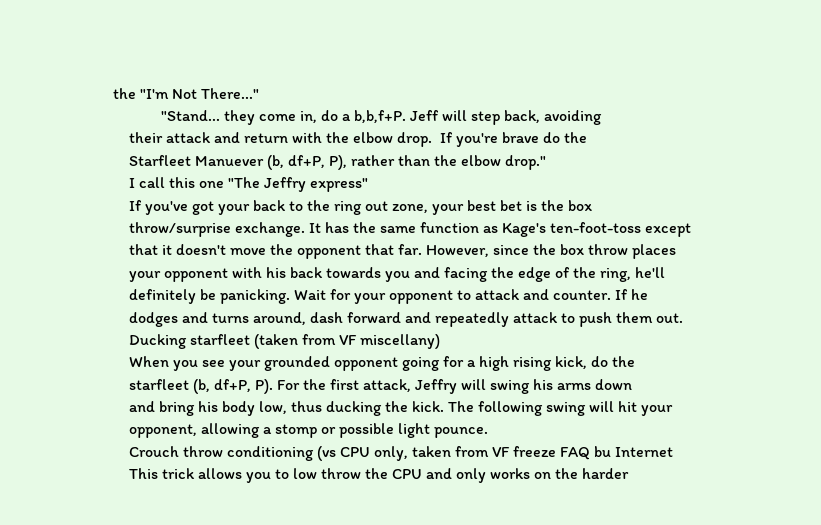the "I'm Not There..."
            "Stand... they come in, do a b,b,f+P. Jeff will step back, avoiding
    their attack and return with the elbow drop.  If you're brave do the
    Starfleet Manuever (b, df+P, P), rather than the elbow drop."
    I call this one "The Jeffry express"
    If you've got your back to the ring out zone, your best bet is the box
    throw/surprise exchange. It has the same function as Kage's ten-foot-toss except
    that it doesn't move the opponent that far. However, since the box throw places
    your opponent with his back towards you and facing the edge of the ring, he'll
    definitely be panicking. Wait for your opponent to attack and counter. If he
    dodges and turns around, dash forward and repeatedly attack to push them out.
    Ducking starfleet (taken from VF miscellany)
    When you see your grounded opponent going for a high rising kick, do the
    starfleet (b, df+P, P). For the first attack, Jeffry will swing his arms down
    and bring his body low, thus ducking the kick. The following swing will hit your
    opponent, allowing a stomp or possible light pounce.
    Crouch throw conditioning (vs CPU only, taken from VF freeze FAQ bu Internet
    This trick allows you to low throw the CPU and only works on the harder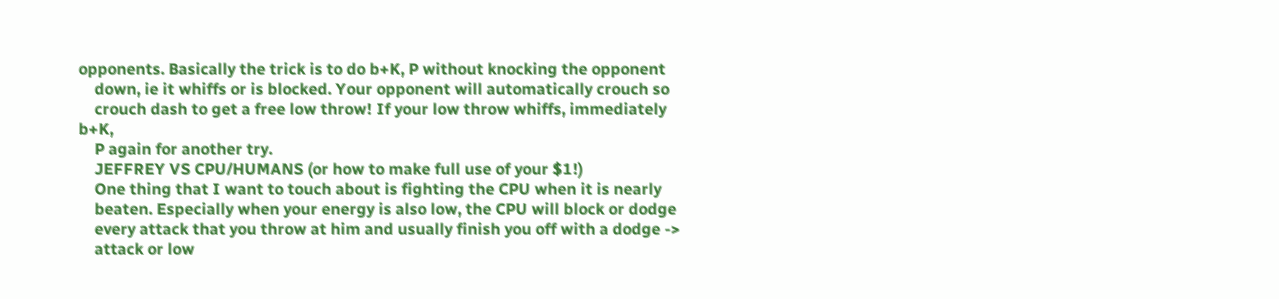opponents. Basically the trick is to do b+K, P without knocking the opponent
    down, ie it whiffs or is blocked. Your opponent will automatically crouch so
    crouch dash to get a free low throw! If your low throw whiffs, immediately b+K,
    P again for another try.
    JEFFREY VS CPU/HUMANS (or how to make full use of your $1!)
    One thing that I want to touch about is fighting the CPU when it is nearly
    beaten. Especially when your energy is also low, the CPU will block or dodge
    every attack that you throw at him and usually finish you off with a dodge ->
    attack or low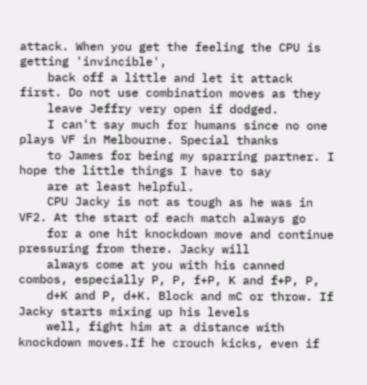attack. When you get the feeling the CPU is getting 'invincible',
    back off a little and let it attack first. Do not use combination moves as they
    leave Jeffry very open if dodged.
    I can't say much for humans since no one plays VF in Melbourne. Special thanks
    to James for being my sparring partner. I hope the little things I have to say
    are at least helpful.
    CPU Jacky is not as tough as he was in VF2. At the start of each match always go
    for a one hit knockdown move and continue pressuring from there. Jacky will
    always come at you with his canned combos, especially P, P, f+P, K and f+P, P,
    d+K and P, d+K. Block and mC or throw. If Jacky starts mixing up his levels
    well, fight him at a distance with knockdown moves.If he crouch kicks, even if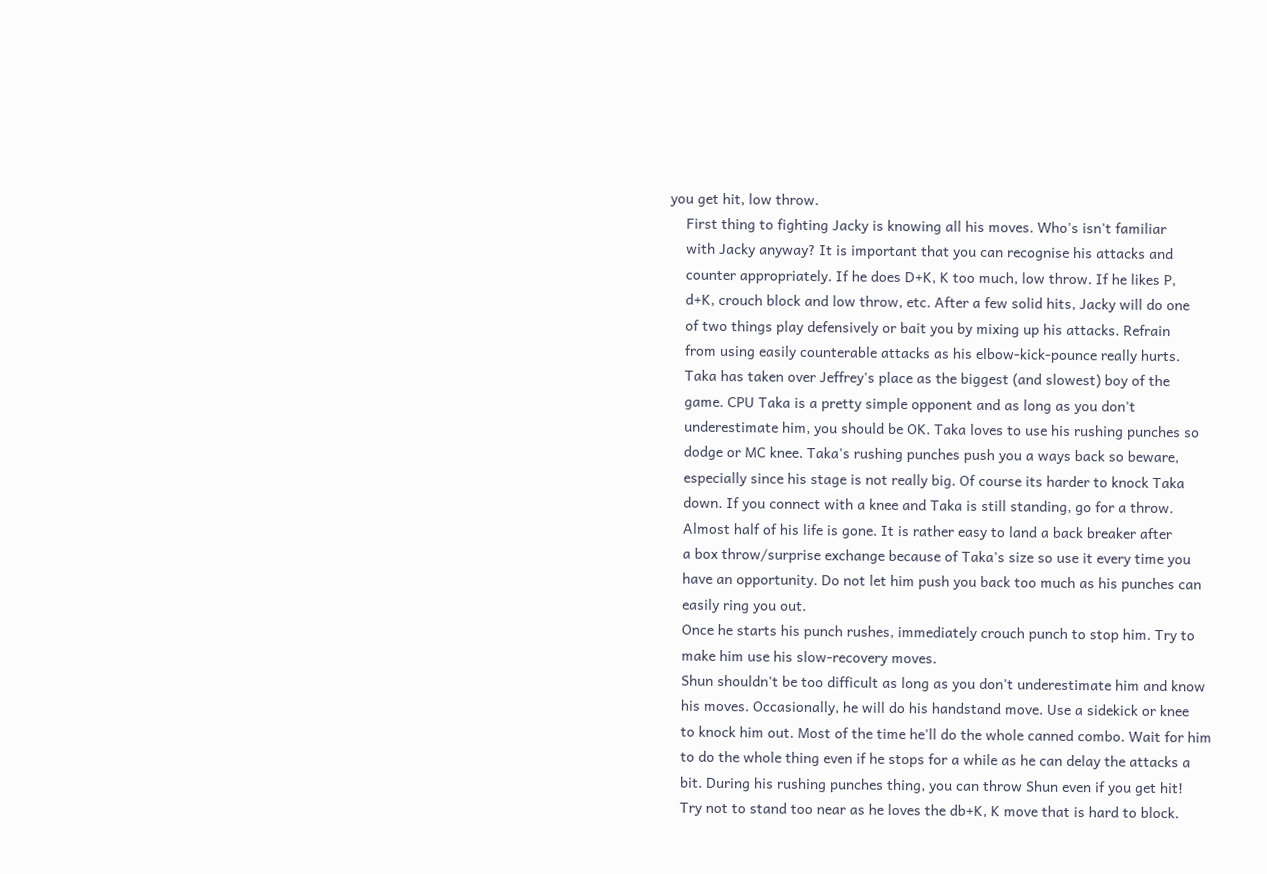you get hit, low throw.
    First thing to fighting Jacky is knowing all his moves. Who's isn't familiar
    with Jacky anyway? It is important that you can recognise his attacks and
    counter appropriately. If he does D+K, K too much, low throw. If he likes P,
    d+K, crouch block and low throw, etc. After a few solid hits, Jacky will do one
    of two things play defensively or bait you by mixing up his attacks. Refrain
    from using easily counterable attacks as his elbow-kick-pounce really hurts.
    Taka has taken over Jeffrey's place as the biggest (and slowest) boy of the
    game. CPU Taka is a pretty simple opponent and as long as you don't
    underestimate him, you should be OK. Taka loves to use his rushing punches so
    dodge or MC knee. Taka's rushing punches push you a ways back so beware,
    especially since his stage is not really big. Of course its harder to knock Taka
    down. If you connect with a knee and Taka is still standing, go for a throw.
    Almost half of his life is gone. It is rather easy to land a back breaker after
    a box throw/surprise exchange because of Taka's size so use it every time you
    have an opportunity. Do not let him push you back too much as his punches can
    easily ring you out.
    Once he starts his punch rushes, immediately crouch punch to stop him. Try to
    make him use his slow-recovery moves.
    Shun shouldn't be too difficult as long as you don't underestimate him and know
    his moves. Occasionally, he will do his handstand move. Use a sidekick or knee
    to knock him out. Most of the time he'll do the whole canned combo. Wait for him
    to do the whole thing even if he stops for a while as he can delay the attacks a
    bit. During his rushing punches thing, you can throw Shun even if you get hit!
    Try not to stand too near as he loves the db+K, K move that is hard to block.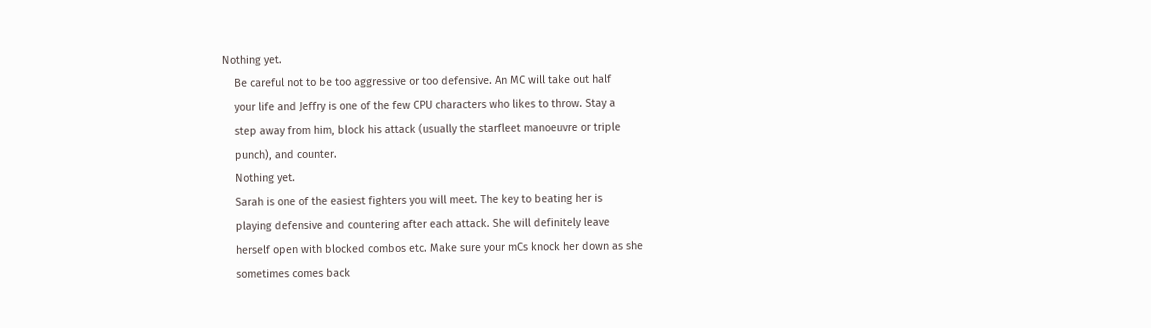Nothing yet.
    Be careful not to be too aggressive or too defensive. An MC will take out half
    your life and Jeffry is one of the few CPU characters who likes to throw. Stay a
    step away from him, block his attack (usually the starfleet manoeuvre or triple
    punch), and counter.
    Nothing yet.
    Sarah is one of the easiest fighters you will meet. The key to beating her is
    playing defensive and countering after each attack. She will definitely leave
    herself open with blocked combos etc. Make sure your mCs knock her down as she
    sometimes comes back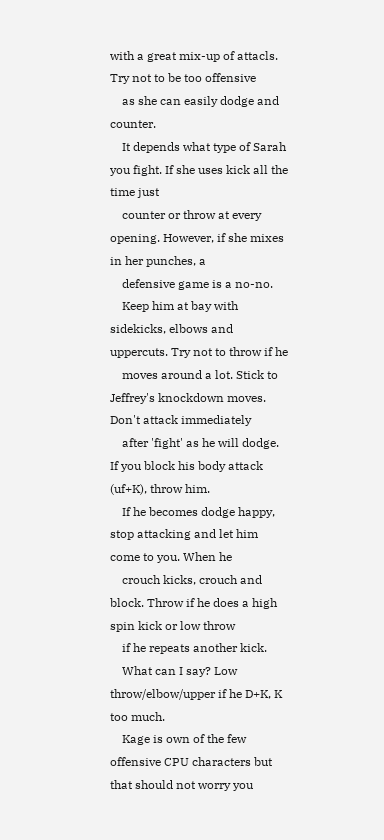with a great mix-up of attacls. Try not to be too offensive
    as she can easily dodge and counter.
    It depends what type of Sarah you fight. If she uses kick all the time just
    counter or throw at every opening. However, if she mixes in her punches, a
    defensive game is a no-no.
    Keep him at bay with sidekicks, elbows and uppercuts. Try not to throw if he
    moves around a lot. Stick to Jeffrey's knockdown moves. Don't attack immediately
    after 'fight' as he will dodge. If you block his body attack (uf+K), throw him.
    If he becomes dodge happy, stop attacking and let him come to you. When he
    crouch kicks, crouch and block. Throw if he does a high spin kick or low throw
    if he repeats another kick.
    What can I say? Low throw/elbow/upper if he D+K, K too much.
    Kage is own of the few offensive CPU characters but that should not worry you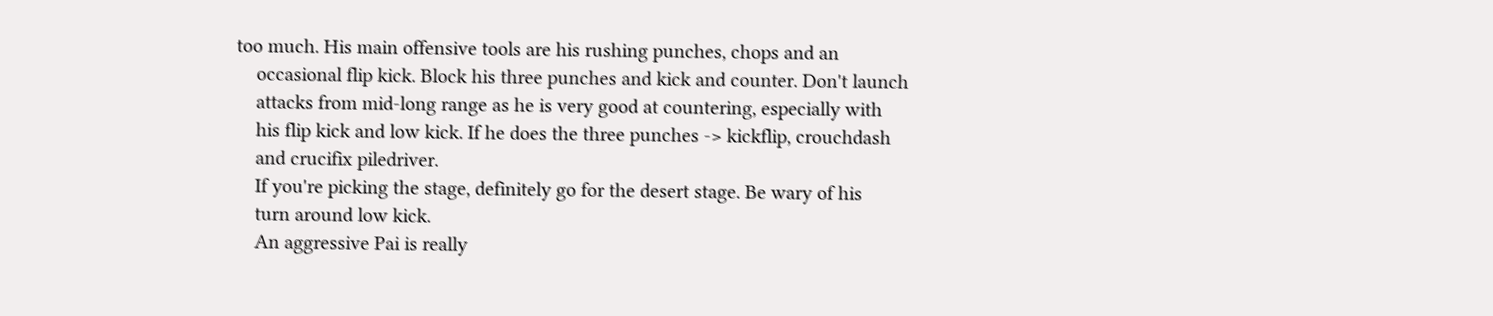too much. His main offensive tools are his rushing punches, chops and an
    occasional flip kick. Block his three punches and kick and counter. Don't launch
    attacks from mid-long range as he is very good at countering, especially with
    his flip kick and low kick. If he does the three punches -> kickflip, crouchdash
    and crucifix piledriver.
    If you're picking the stage, definitely go for the desert stage. Be wary of his
    turn around low kick.
    An aggressive Pai is really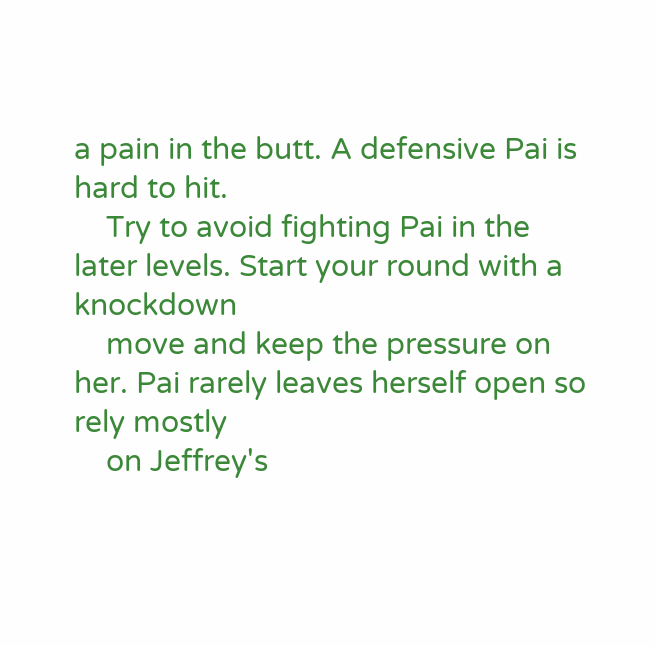a pain in the butt. A defensive Pai is hard to hit.
    Try to avoid fighting Pai in the later levels. Start your round with a knockdown
    move and keep the pressure on her. Pai rarely leaves herself open so rely mostly
    on Jeffrey's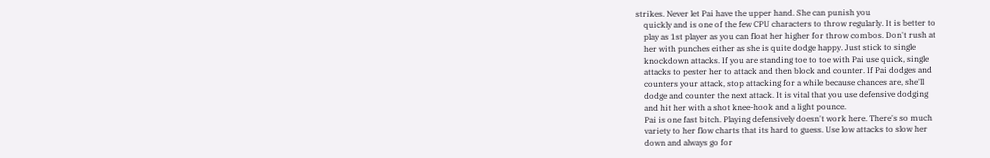strikes. Never let Pai have the upper hand. She can punish you
    quickly and is one of the few CPU characters to throw regularly. It is better to
    play as 1st player as you can float her higher for throw combos. Don't rush at
    her with punches either as she is quite dodge happy. Just stick to single
    knockdown attacks. If you are standing toe to toe with Pai use quick, single
    attacks to pester her to attack and then block and counter. If Pai dodges and
    counters your attack, stop attacking for a while because chances are, she'll
    dodge and counter the next attack. It is vital that you use defensive dodging
    and hit her with a shot knee-hook and a light pounce.
    Pai is one fast bitch. Playing defensively doesn't work here. There's so much
    variety to her flow charts that its hard to guess. Use low attacks to slow her
    down and always go for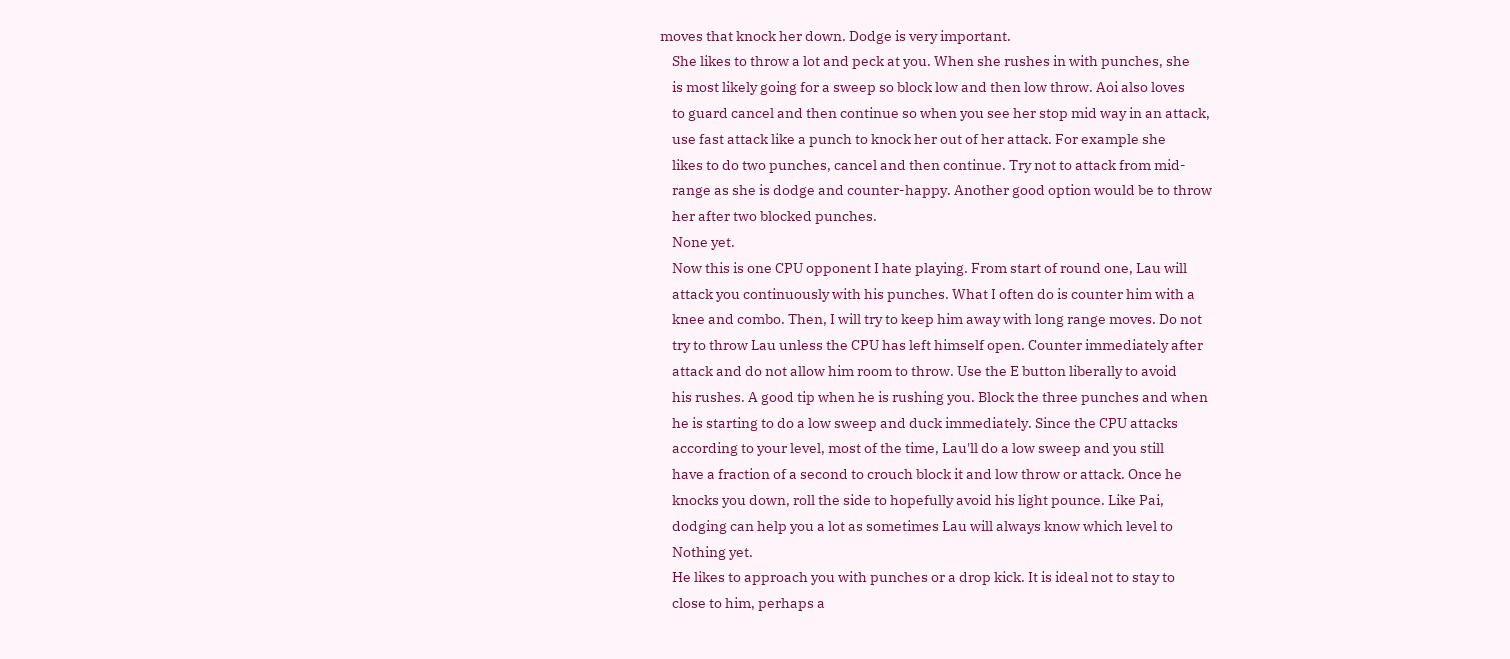moves that knock her down. Dodge is very important.
    She likes to throw a lot and peck at you. When she rushes in with punches, she
    is most likely going for a sweep so block low and then low throw. Aoi also loves
    to guard cancel and then continue so when you see her stop mid way in an attack,
    use fast attack like a punch to knock her out of her attack. For example she
    likes to do two punches, cancel and then continue. Try not to attack from mid-
    range as she is dodge and counter-happy. Another good option would be to throw
    her after two blocked punches.
    None yet.
    Now this is one CPU opponent I hate playing. From start of round one, Lau will
    attack you continuously with his punches. What I often do is counter him with a
    knee and combo. Then, I will try to keep him away with long range moves. Do not
    try to throw Lau unless the CPU has left himself open. Counter immediately after
    attack and do not allow him room to throw. Use the E button liberally to avoid
    his rushes. A good tip when he is rushing you. Block the three punches and when
    he is starting to do a low sweep and duck immediately. Since the CPU attacks
    according to your level, most of the time, Lau'll do a low sweep and you still
    have a fraction of a second to crouch block it and low throw or attack. Once he
    knocks you down, roll the side to hopefully avoid his light pounce. Like Pai,
    dodging can help you a lot as sometimes Lau will always know which level to
    Nothing yet.
    He likes to approach you with punches or a drop kick. It is ideal not to stay to
    close to him, perhaps a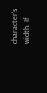character's width. If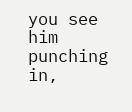you see him punching in,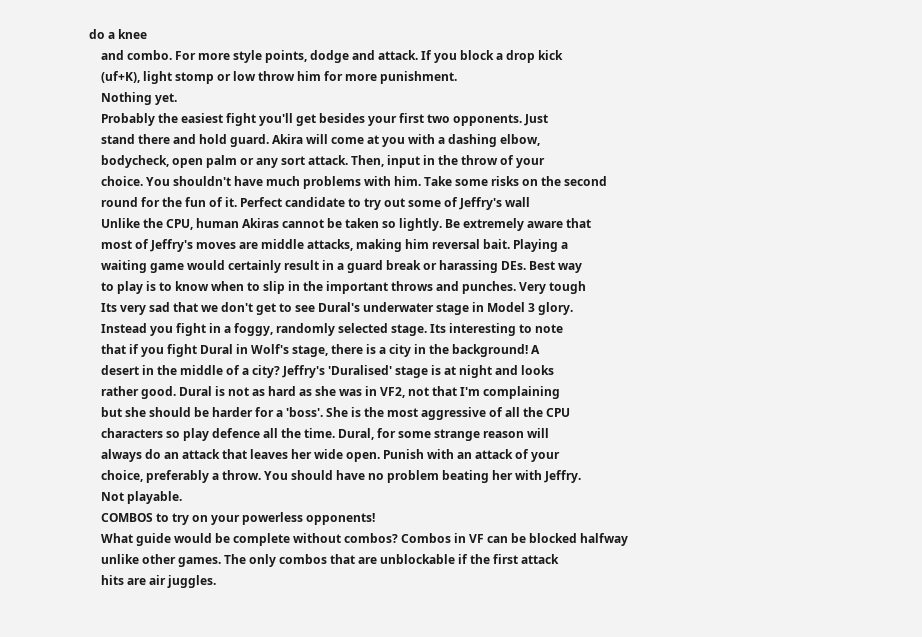do a knee
    and combo. For more style points, dodge and attack. If you block a drop kick
    (uf+K), light stomp or low throw him for more punishment.
    Nothing yet.
    Probably the easiest fight you'll get besides your first two opponents. Just
    stand there and hold guard. Akira will come at you with a dashing elbow,
    bodycheck, open palm or any sort attack. Then, input in the throw of your
    choice. You shouldn't have much problems with him. Take some risks on the second
    round for the fun of it. Perfect candidate to try out some of Jeffry's wall
    Unlike the CPU, human Akiras cannot be taken so lightly. Be extremely aware that
    most of Jeffry's moves are middle attacks, making him reversal bait. Playing a
    waiting game would certainly result in a guard break or harassing DEs. Best way
    to play is to know when to slip in the important throws and punches. Very tough
    Its very sad that we don't get to see Dural's underwater stage in Model 3 glory.
    Instead you fight in a foggy, randomly selected stage. Its interesting to note
    that if you fight Dural in Wolf's stage, there is a city in the background! A
    desert in the middle of a city? Jeffry's 'Duralised' stage is at night and looks
    rather good. Dural is not as hard as she was in VF2, not that I'm complaining
    but she should be harder for a 'boss'. She is the most aggressive of all the CPU
    characters so play defence all the time. Dural, for some strange reason will
    always do an attack that leaves her wide open. Punish with an attack of your
    choice, preferably a throw. You should have no problem beating her with Jeffry.
    Not playable.
    COMBOS to try on your powerless opponents!
    What guide would be complete without combos? Combos in VF can be blocked halfway
    unlike other games. The only combos that are unblockable if the first attack
    hits are air juggles.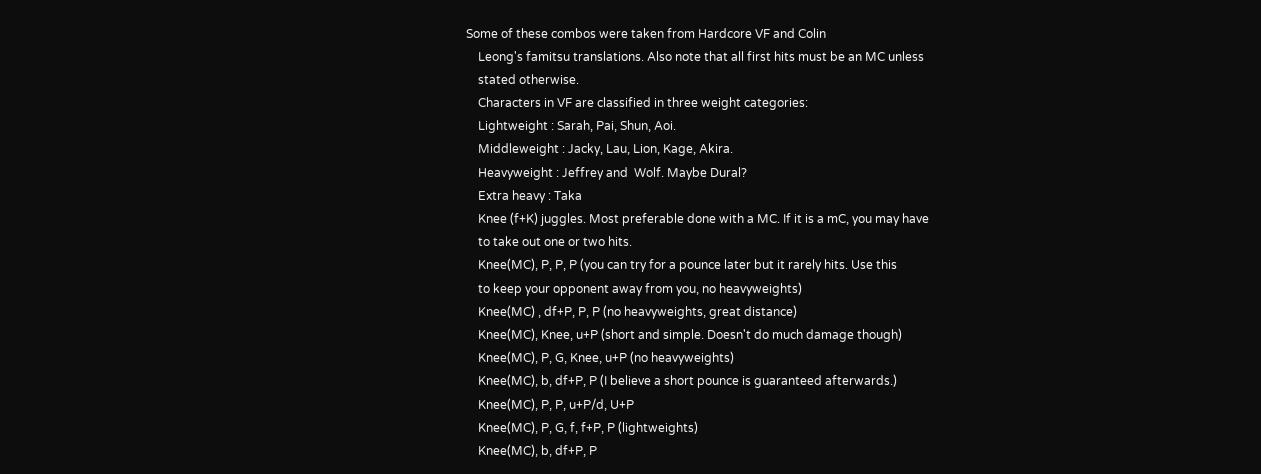Some of these combos were taken from Hardcore VF and Colin
    Leong's famitsu translations. Also note that all first hits must be an MC unless
    stated otherwise.
    Characters in VF are classified in three weight categories:
    Lightweight : Sarah, Pai, Shun, Aoi.
    Middleweight : Jacky, Lau, Lion, Kage, Akira.
    Heavyweight : Jeffrey and  Wolf. Maybe Dural?
    Extra heavy : Taka
    Knee (f+K) juggles. Most preferable done with a MC. If it is a mC, you may have
    to take out one or two hits.
    Knee(MC), P, P, P (you can try for a pounce later but it rarely hits. Use this
    to keep your opponent away from you, no heavyweights)
    Knee(MC) , df+P, P, P (no heavyweights, great distance)
    Knee(MC), Knee, u+P (short and simple. Doesn't do much damage though)
    Knee(MC), P, G, Knee, u+P (no heavyweights)
    Knee(MC), b, df+P, P (I believe a short pounce is guaranteed afterwards.)
    Knee(MC), P, P, u+P/d, U+P
    Knee(MC), P, G, f, f+P, P (lightweights)
    Knee(MC), b, df+P, P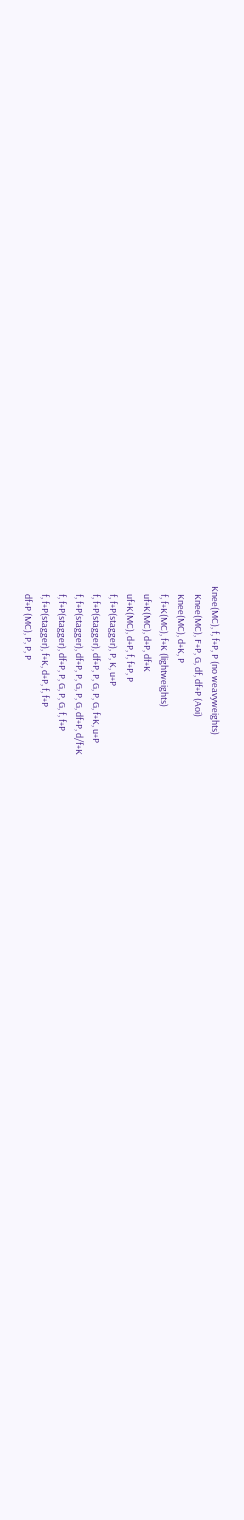Knee(MC), f, f+P, P (no weavyweights)
    Knee(MC), F+P, G, df, df+P (Aoi)
    Knee(MC), d+K, P
    f, f+K(MC), f+K (lightweights)
    uf+K(MC), d+P, df+K
    uf+K(MC), d+P, f, f+P, P
    f, f+P(stagger), P, K, u+P
    f, f+P(stagger), df+P, P, G, P, G, f+K, u+P
    f, f+P(stagger), df+P, P, G, P, G, df+P, d/f+K
    f, f+P(stagger), df+P, P, G, P, G, f, f+P
    f, f+P(stagger), f+K, d+P, f, f+P
    df+P (MC), P, P, P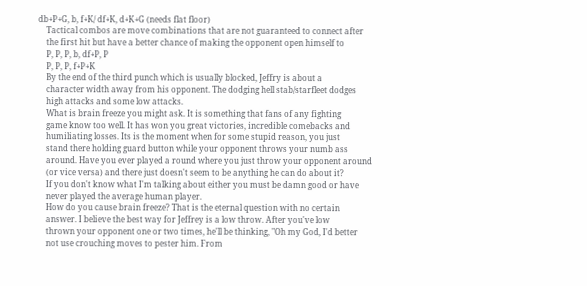db+P+G, b, f+K/ df+K, d+K+G (needs flat floor)
    Tactical combos are move combinations that are not guaranteed to connect after
    the first hit but have a better chance of making the opponent open himself to
    P, P, P, b, df+P, P
    P, P, P, f+P+K
    By the end of the third punch which is usually blocked, Jeffry is about a
    character width away from his opponent. The dodging hell stab/starfleet dodges
    high attacks and some low attacks.
    What is brain freeze you might ask. It is something that fans of any fighting
    game know too well. It has won you great victories, incredible comebacks and
    humiliating losses. Its is the moment when for some stupid reason, you just
    stand there holding guard button while your opponent throws your numb ass
    around. Have you ever played a round where you just throw your opponent around
    (or vice versa) and there just doesn't seem to be anything he can do about it?
    If you don't know what I'm talking about either you must be damn good or have
    never played the average human player.
    How do you cause brain freeze? That is the eternal question with no certain
    answer. I believe the best way for Jeffrey is a low throw. After you've low
    thrown your opponent one or two times, he'll be thinking, "Oh my God, I'd better
    not use crouching moves to pester him. From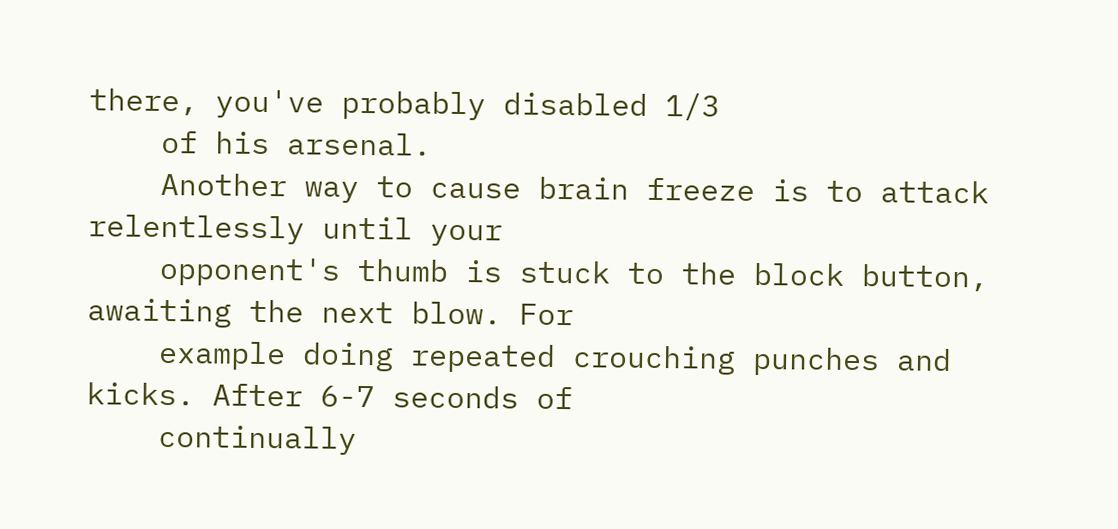there, you've probably disabled 1/3
    of his arsenal.
    Another way to cause brain freeze is to attack relentlessly until your
    opponent's thumb is stuck to the block button, awaiting the next blow. For
    example doing repeated crouching punches and kicks. After 6-7 seconds of
    continually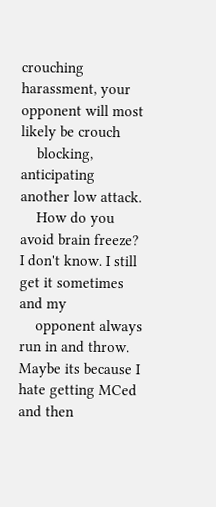crouching harassment, your opponent will most likely be crouch
    blocking, anticipating another low attack.
    How do you avoid brain freeze? I don't know. I still get it sometimes and my
    opponent always run in and throw. Maybe its because I hate getting MCed and then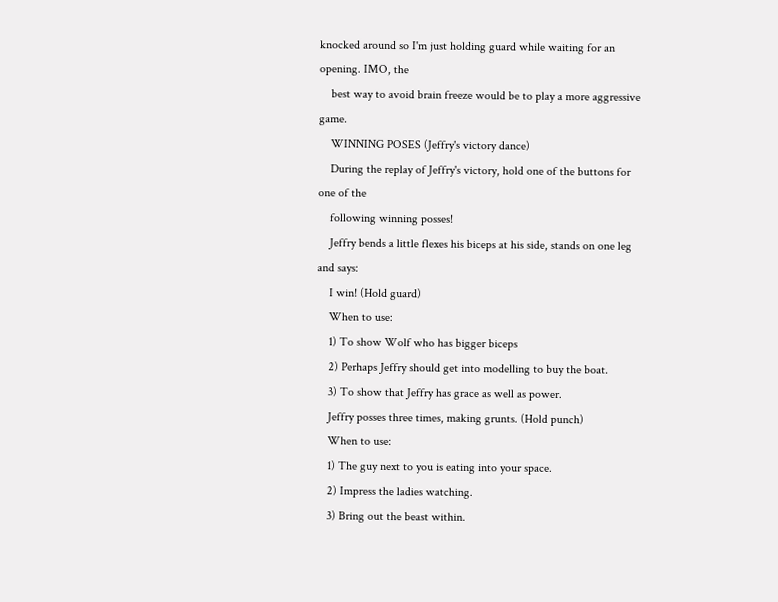knocked around so I'm just holding guard while waiting for an opening. IMO, the
    best way to avoid brain freeze would be to play a more aggressive game.
    WINNING POSES (Jeffry's victory dance)
    During the replay of Jeffry's victory, hold one of the buttons for one of the
    following winning posses!
    Jeffry bends a little flexes his biceps at his side, stands on one leg and says:
    I win! (Hold guard)
    When to use:
    1) To show Wolf who has bigger biceps
    2) Perhaps Jeffry should get into modelling to buy the boat.
    3) To show that Jeffry has grace as well as power.
    Jeffry posses three times, making grunts. (Hold punch)
    When to use:
    1) The guy next to you is eating into your space.
    2) Impress the ladies watching.
    3) Bring out the beast within.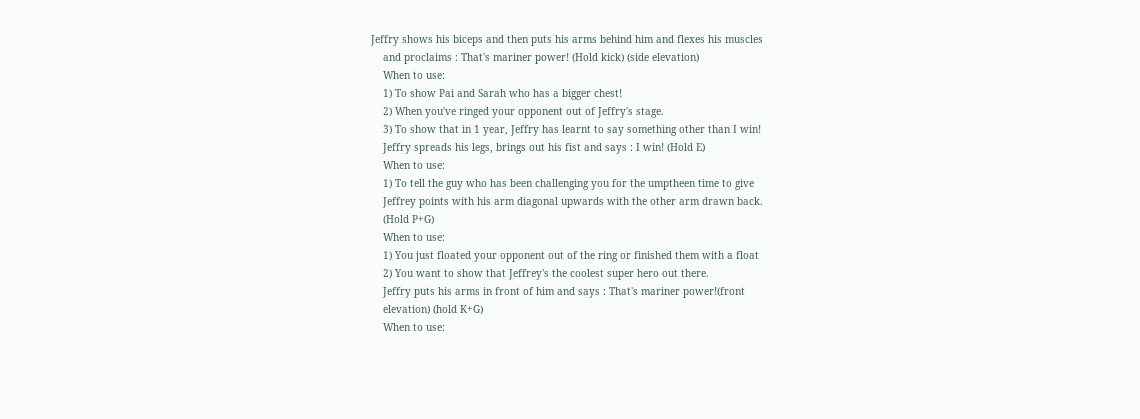Jeffry shows his biceps and then puts his arms behind him and flexes his muscles
    and proclaims : That's mariner power! (Hold kick) (side elevation)
    When to use:
    1) To show Pai and Sarah who has a bigger chest!
    2) When you've ringed your opponent out of Jeffry's stage.
    3) To show that in 1 year, Jeffry has learnt to say something other than I win!
    Jeffry spreads his legs, brings out his fist and says : I win! (Hold E)
    When to use:
    1) To tell the guy who has been challenging you for the umptheen time to give
    Jeffrey points with his arm diagonal upwards with the other arm drawn back.
    (Hold P+G)
    When to use:
    1) You just floated your opponent out of the ring or finished them with a float
    2) You want to show that Jeffrey's the coolest super hero out there.
    Jeffry puts his arms in front of him and says : That's mariner power!(front
    elevation) (hold K+G)
    When to use: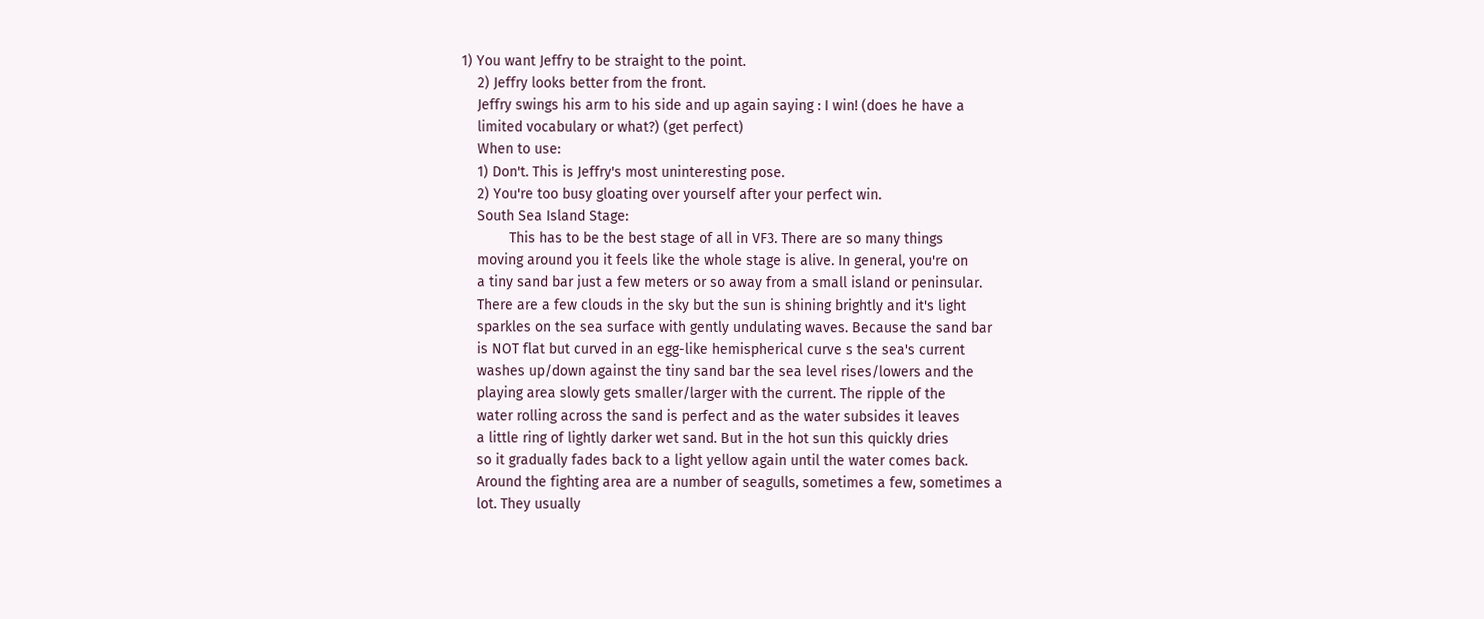1) You want Jeffry to be straight to the point.
    2) Jeffry looks better from the front.
    Jeffry swings his arm to his side and up again saying : I win! (does he have a
    limited vocabulary or what?) (get perfect)
    When to use:
    1) Don't. This is Jeffry's most uninteresting pose.
    2) You're too busy gloating over yourself after your perfect win.
    South Sea Island Stage:
            This has to be the best stage of all in VF3. There are so many things
    moving around you it feels like the whole stage is alive. In general, you're on
    a tiny sand bar just a few meters or so away from a small island or peninsular.
    There are a few clouds in the sky but the sun is shining brightly and it's light
    sparkles on the sea surface with gently undulating waves. Because the sand bar
    is NOT flat but curved in an egg-like hemispherical curve s the sea's current
    washes up/down against the tiny sand bar the sea level rises/lowers and the
    playing area slowly gets smaller/larger with the current. The ripple of the
    water rolling across the sand is perfect and as the water subsides it leaves
    a little ring of lightly darker wet sand. But in the hot sun this quickly dries
    so it gradually fades back to a light yellow again until the water comes back.
    Around the fighting area are a number of seagulls, sometimes a few, sometimes a
    lot. They usually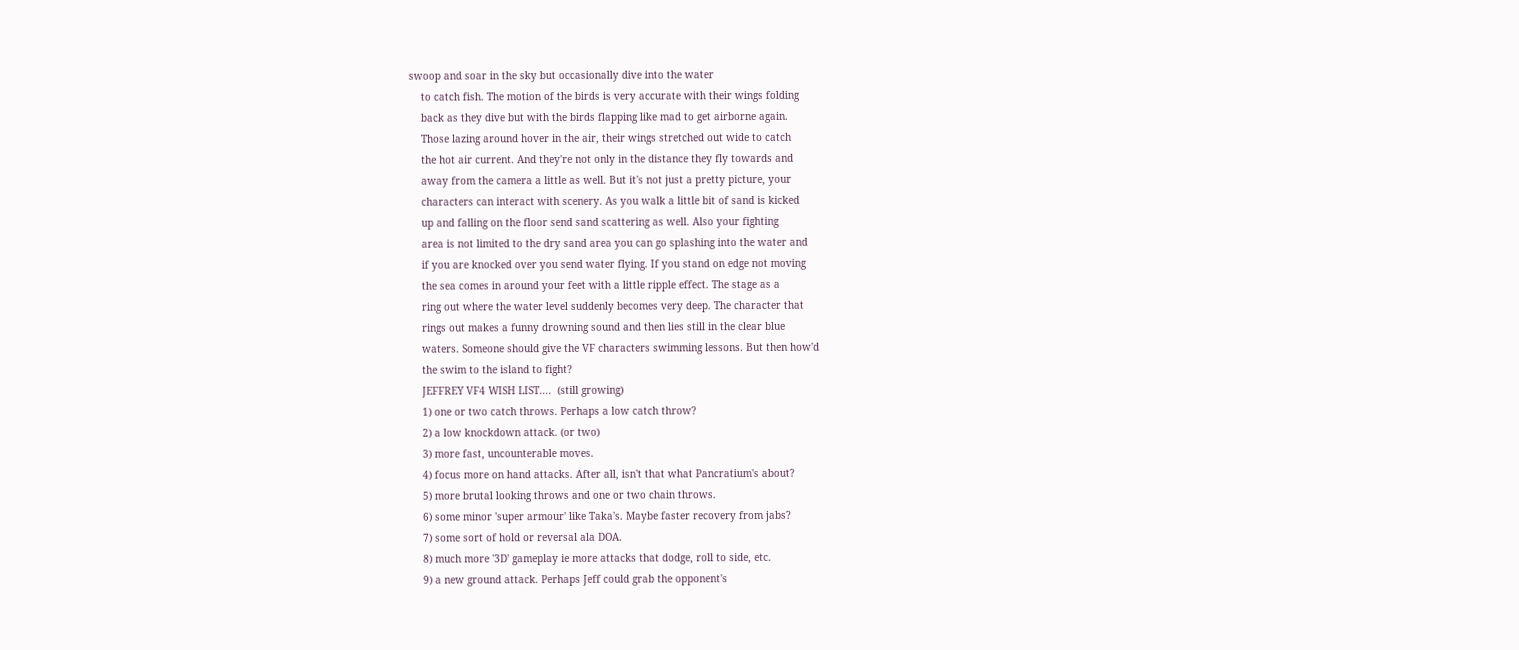swoop and soar in the sky but occasionally dive into the water
    to catch fish. The motion of the birds is very accurate with their wings folding
    back as they dive but with the birds flapping like mad to get airborne again.
    Those lazing around hover in the air, their wings stretched out wide to catch
    the hot air current. And they're not only in the distance they fly towards and
    away from the camera a little as well. But it's not just a pretty picture, your
    characters can interact with scenery. As you walk a little bit of sand is kicked
    up and falling on the floor send sand scattering as well. Also your fighting
    area is not limited to the dry sand area you can go splashing into the water and
    if you are knocked over you send water flying. If you stand on edge not moving
    the sea comes in around your feet with a little ripple effect. The stage as a
    ring out where the water level suddenly becomes very deep. The character that
    rings out makes a funny drowning sound and then lies still in the clear blue
    waters. Someone should give the VF characters swimming lessons. But then how'd
    the swim to the island to fight?
    JEFFREY VF4 WISH LIST....  (still growing)
    1) one or two catch throws. Perhaps a low catch throw?
    2) a low knockdown attack. (or two)
    3) more fast, uncounterable moves.
    4) focus more on hand attacks. After all, isn't that what Pancratium's about?
    5) more brutal looking throws and one or two chain throws.
    6) some minor 'super armour' like Taka's. Maybe faster recovery from jabs?
    7) some sort of hold or reversal ala DOA.
    8) much more '3D' gameplay ie more attacks that dodge, roll to side, etc.
    9) a new ground attack. Perhaps Jeff could grab the opponent's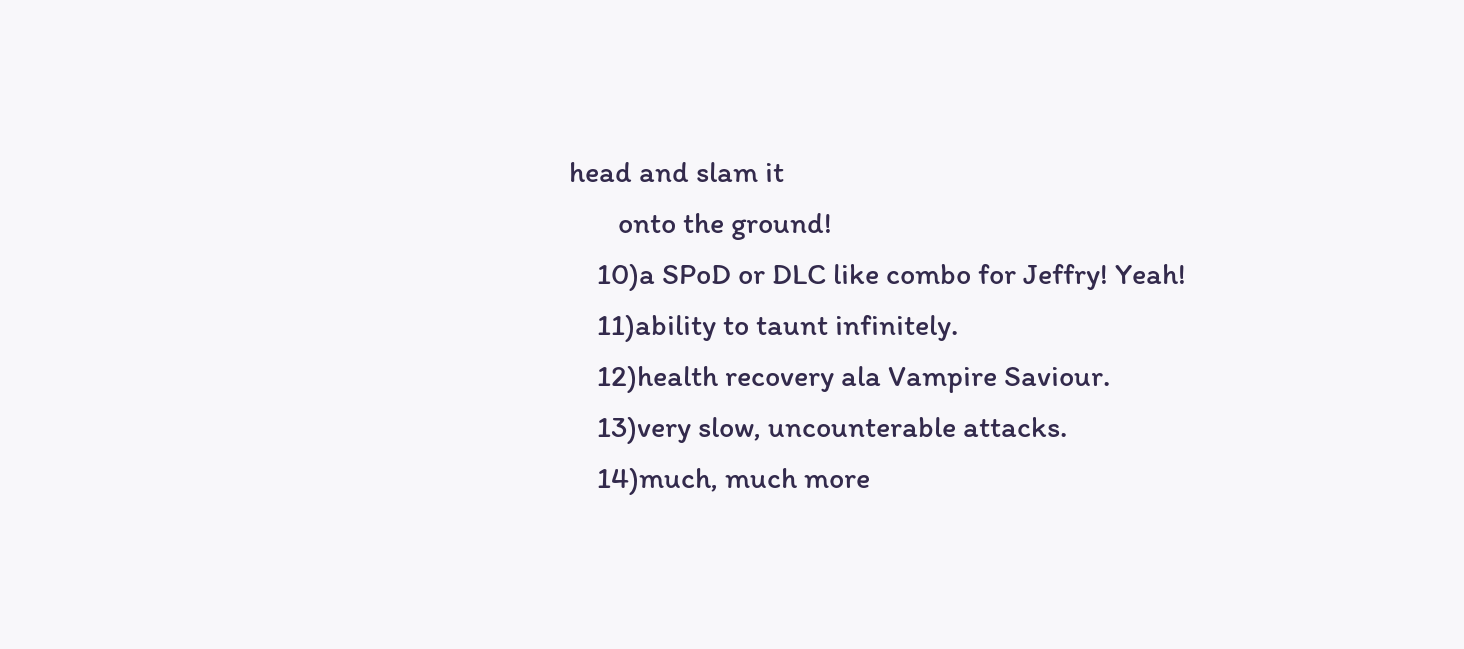head and slam it
       onto the ground!
    10)a SPoD or DLC like combo for Jeffry! Yeah!
    11)ability to taunt infinitely.
    12)health recovery ala Vampire Saviour.
    13)very slow, uncounterable attacks.
    14)much, much more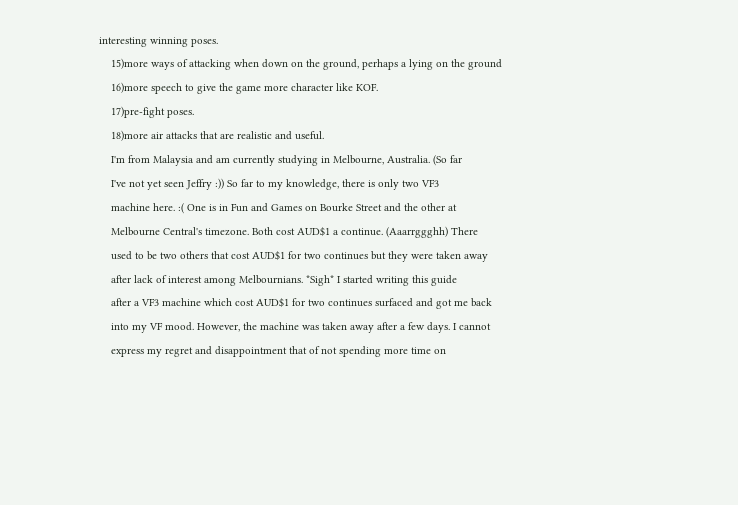interesting winning poses.
    15)more ways of attacking when down on the ground, perhaps a lying on the ground
    16)more speech to give the game more character like KOF.
    17)pre-fight poses.
    18)more air attacks that are realistic and useful.
    I'm from Malaysia and am currently studying in Melbourne, Australia. (So far
    I've not yet seen Jeffry :)) So far to my knowledge, there is only two VF3
    machine here. :( One is in Fun and Games on Bourke Street and the other at
    Melbourne Central's timezone. Both cost AUD$1 a continue. (Aaarrggghh) There
    used to be two others that cost AUD$1 for two continues but they were taken away
    after lack of interest among Melbournians. *Sigh* I started writing this guide
    after a VF3 machine which cost AUD$1 for two continues surfaced and got me back
    into my VF mood. However, the machine was taken away after a few days. I cannot
    express my regret and disappointment that of not spending more time on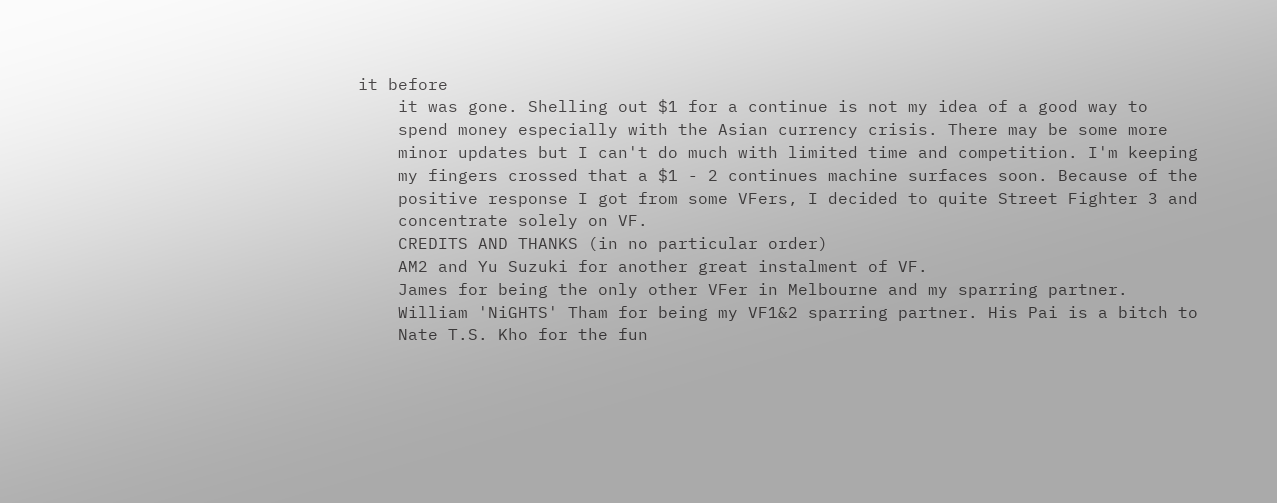it before
    it was gone. Shelling out $1 for a continue is not my idea of a good way to
    spend money especially with the Asian currency crisis. There may be some more
    minor updates but I can't do much with limited time and competition. I'm keeping
    my fingers crossed that a $1 - 2 continues machine surfaces soon. Because of the
    positive response I got from some VFers, I decided to quite Street Fighter 3 and
    concentrate solely on VF.
    CREDITS AND THANKS (in no particular order)
    AM2 and Yu Suzuki for another great instalment of VF.
    James for being the only other VFer in Melbourne and my sparring partner.
    William 'NiGHTS' Tham for being my VF1&2 sparring partner. His Pai is a bitch to
    Nate T.S. Kho for the fun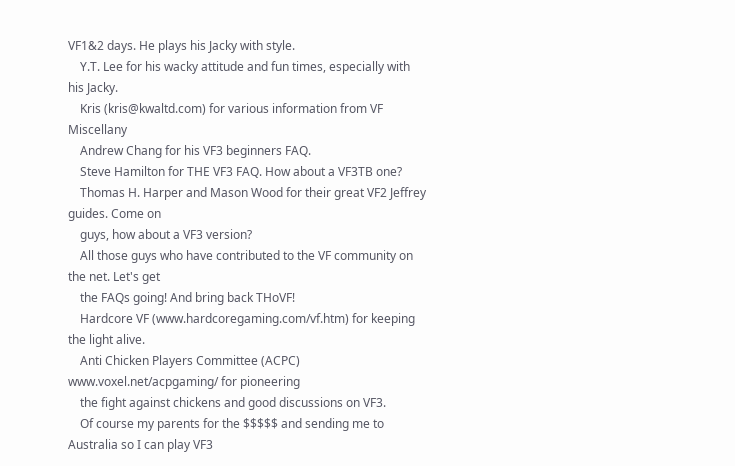VF1&2 days. He plays his Jacky with style.
    Y.T. Lee for his wacky attitude and fun times, especially with his Jacky.
    Kris (kris@kwaltd.com) for various information from VF Miscellany
    Andrew Chang for his VF3 beginners FAQ.
    Steve Hamilton for THE VF3 FAQ. How about a VF3TB one?
    Thomas H. Harper and Mason Wood for their great VF2 Jeffrey guides. Come on
    guys, how about a VF3 version?
    All those guys who have contributed to the VF community on the net. Let's get
    the FAQs going! And bring back THoVF!
    Hardcore VF (www.hardcoregaming.com/vf.htm) for keeping the light alive.
    Anti Chicken Players Committee (ACPC) www.voxel.net/acpgaming/ for pioneering
    the fight against chickens and good discussions on VF3.
    Of course my parents for the $$$$$ and sending me to Australia so I can play VF3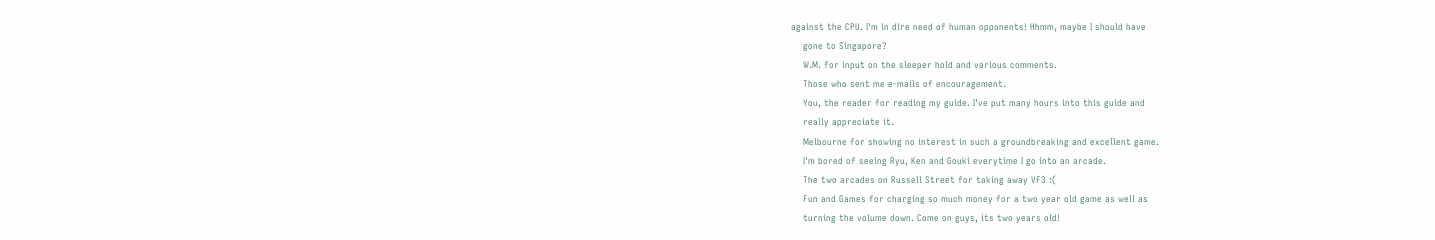against the CPU. I'm in dire need of human opponents! Hhmm, maybe I should have
    gone to Singapore?
    W.M. for input on the sleeper hold and various comments.
    Those who sent me e-mails of encouragement.
    You, the reader for reading my guide. I've put many hours into this guide and
    really appreciate it.
    Melbourne for showing no interest in such a groundbreaking and excellent game.
    I'm bored of seeing Ryu, Ken and Gouki everytime I go into an arcade.
    The two arcades on Russell Street for taking away VF3 :(
    Fun and Games for charging so much money for a two year old game as well as
    turning the volume down. Come on guys, its two years old!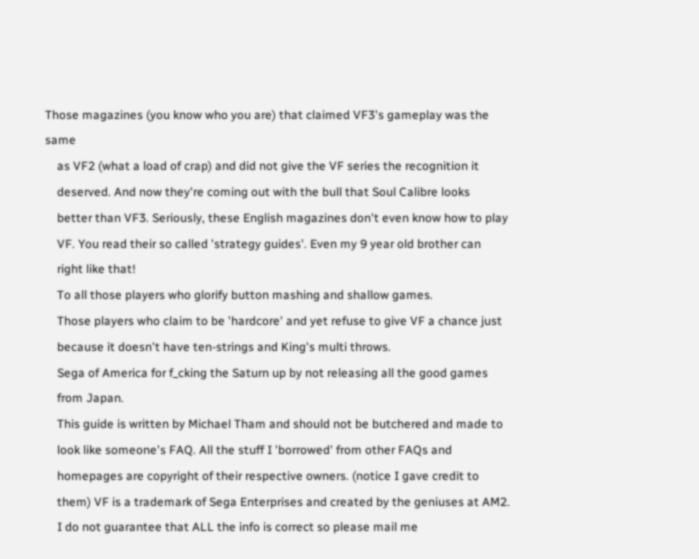Those magazines (you know who you are) that claimed VF3's gameplay was the same
    as VF2 (what a load of crap) and did not give the VF series the recognition it
    deserved. And now they're coming out with the bull that Soul Calibre looks
    better than VF3. Seriously, these English magazines don't even know how to play
    VF. You read their so called 'strategy guides'. Even my 9 year old brother can
    right like that!
    To all those players who glorify button mashing and shallow games.
    Those players who claim to be 'hardcore' and yet refuse to give VF a chance just
    because it doesn't have ten-strings and King's multi throws.
    Sega of America for f_cking the Saturn up by not releasing all the good games
    from Japan.
    This guide is written by Michael Tham and should not be butchered and made to
    look like someone's FAQ. All the stuff I 'borrowed' from other FAQs and
    homepages are copyright of their respective owners. (notice I gave credit to
    them) VF is a trademark of Sega Enterprises and created by the geniuses at AM2.
    I do not guarantee that ALL the info is correct so please mail me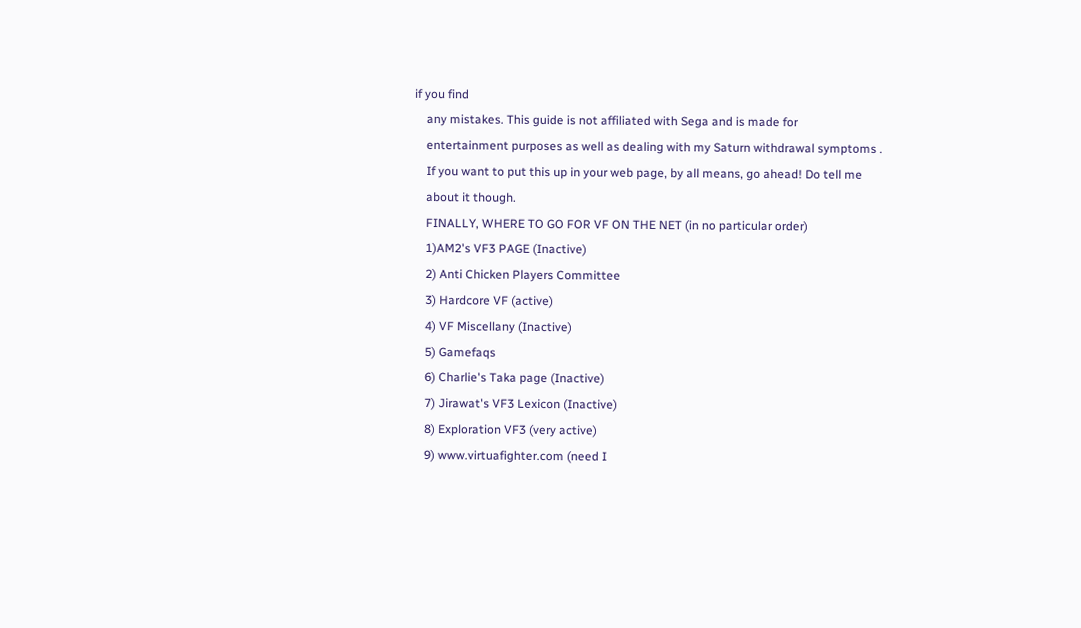if you find
    any mistakes. This guide is not affiliated with Sega and is made for
    entertainment purposes as well as dealing with my Saturn withdrawal symptoms .
    If you want to put this up in your web page, by all means, go ahead! Do tell me
    about it though.
    FINALLY, WHERE TO GO FOR VF ON THE NET (in no particular order)
    1)AM2's VF3 PAGE (Inactive)
    2) Anti Chicken Players Committee
    3) Hardcore VF (active)
    4) VF Miscellany (Inactive)
    5) Gamefaqs
    6) Charlie's Taka page (Inactive)
    7) Jirawat's VF3 Lexicon (Inactive)
    8) Exploration VF3 (very active)
    9) www.virtuafighter.com (need I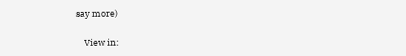say more)

    View in: